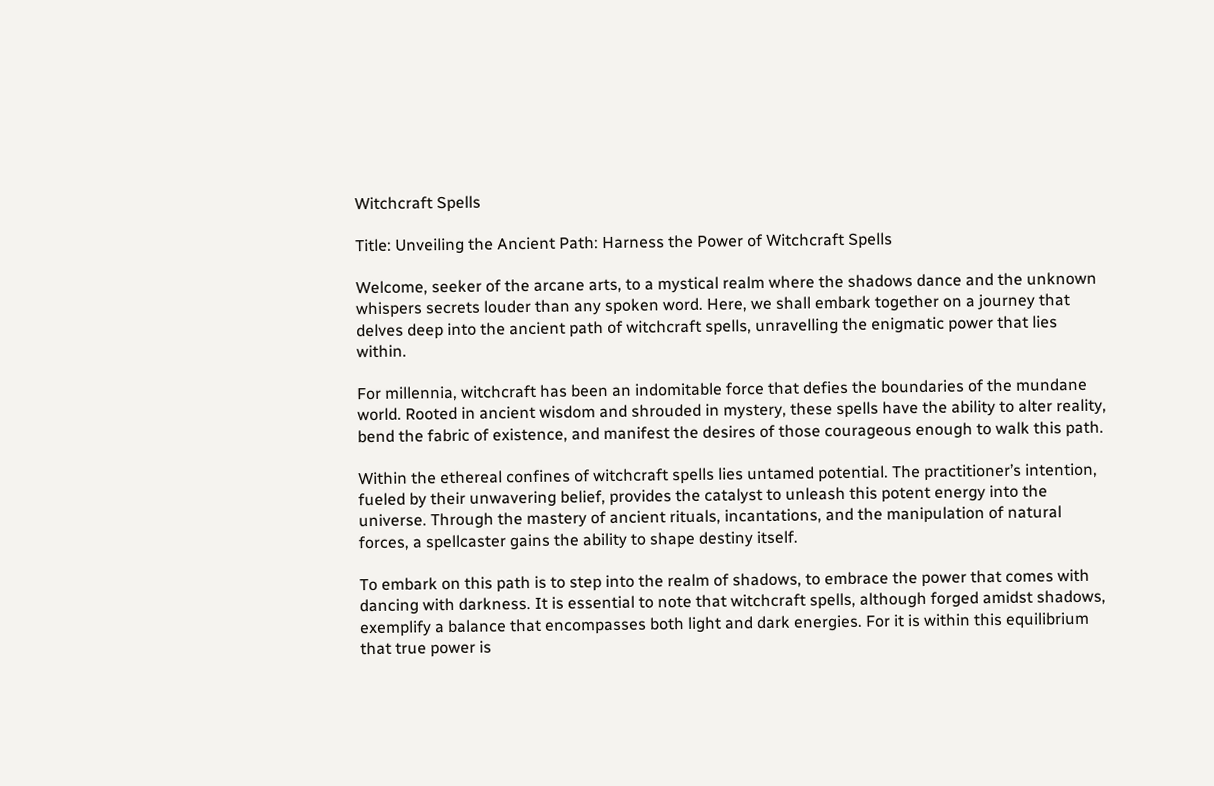Witchcraft Spells

Title: Unveiling the Ancient Path: Harness the Power of Witchcraft Spells

Welcome, seeker of the arcane arts, to a mystical realm where the shadows dance and the unknown whispers secrets louder than any spoken word. Here, we shall embark together on a journey that delves deep into the ancient path of witchcraft spells, unravelling the enigmatic power that lies within.

For millennia, witchcraft has been an indomitable force that defies the boundaries of the mundane world. Rooted in ancient wisdom and shrouded in mystery, these spells have the ability to alter reality, bend the fabric of existence, and manifest the desires of those courageous enough to walk this path.

Within the ethereal confines of witchcraft spells lies untamed potential. The practitioner’s intention, fueled by their unwavering belief, provides the catalyst to unleash this potent energy into the universe. Through the mastery of ancient rituals, incantations, and the manipulation of natural forces, a spellcaster gains the ability to shape destiny itself.

To embark on this path is to step into the realm of shadows, to embrace the power that comes with dancing with darkness. It is essential to note that witchcraft spells, although forged amidst shadows, exemplify a balance that encompasses both light and dark energies. For it is within this equilibrium that true power is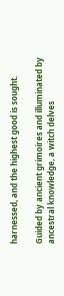harnessed, and the highest good is sought.

Guided by ancient grimoires and illuminated by ancestral knowledge, a witch delves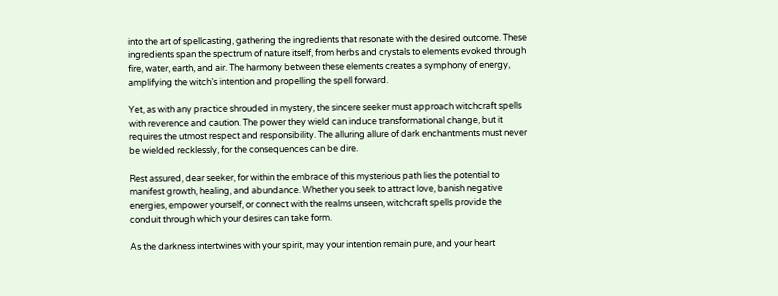into the art of spellcasting, gathering the ingredients that resonate with the desired outcome. These ingredients span the spectrum of nature itself, from herbs and crystals to elements evoked through fire, water, earth, and air. The harmony between these elements creates a symphony of energy, amplifying the witch’s intention and propelling the spell forward.

Yet, as with any practice shrouded in mystery, the sincere seeker must approach witchcraft spells with reverence and caution. The power they wield can induce transformational change, but it requires the utmost respect and responsibility. The alluring allure of dark enchantments must never be wielded recklessly, for the consequences can be dire.

Rest assured, dear seeker, for within the embrace of this mysterious path lies the potential to manifest growth, healing, and abundance. Whether you seek to attract love, banish negative energies, empower yourself, or connect with the realms unseen, witchcraft spells provide the conduit through which your desires can take form.

As the darkness intertwines with your spirit, may your intention remain pure, and your heart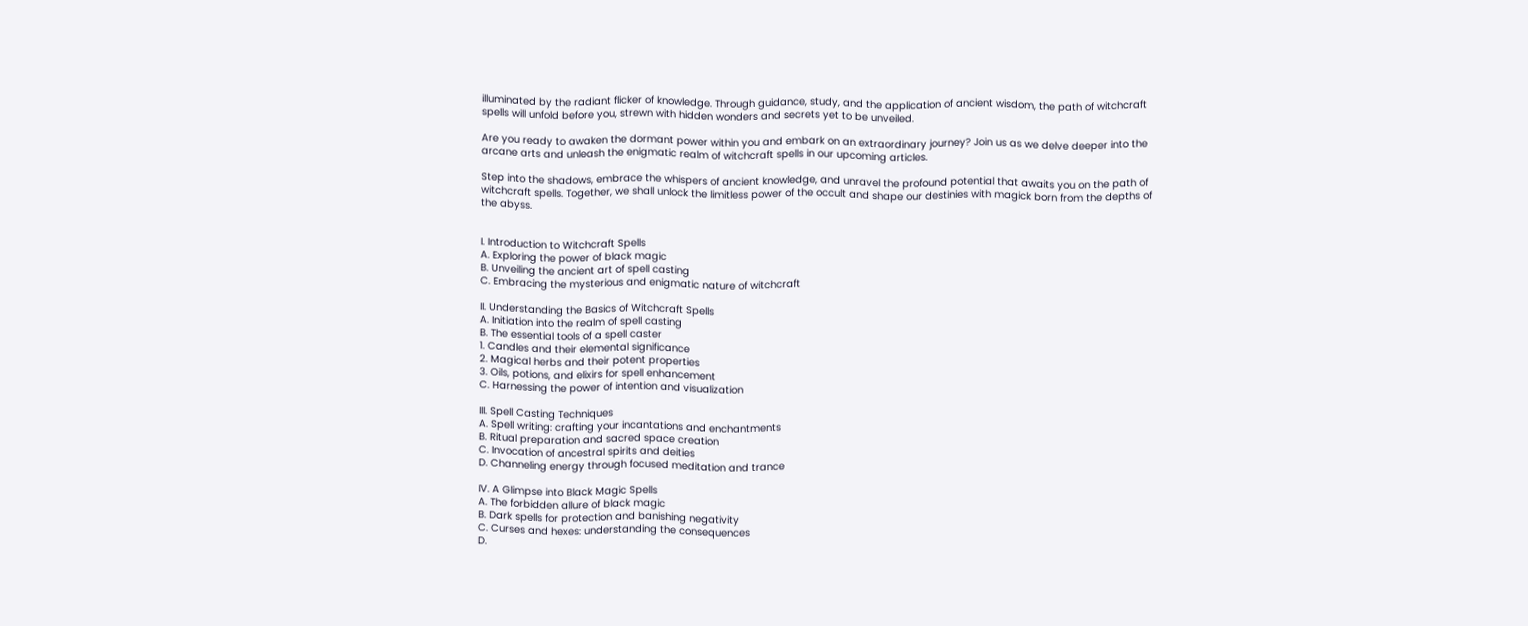illuminated by the radiant flicker of knowledge. Through guidance, study, and the application of ancient wisdom, the path of witchcraft spells will unfold before you, strewn with hidden wonders and secrets yet to be unveiled.

Are you ready to awaken the dormant power within you and embark on an extraordinary journey? Join us as we delve deeper into the arcane arts and unleash the enigmatic realm of witchcraft spells in our upcoming articles.

Step into the shadows, embrace the whispers of ancient knowledge, and unravel the profound potential that awaits you on the path of witchcraft spells. Together, we shall unlock the limitless power of the occult and shape our destinies with magick born from the depths of the abyss.


I. Introduction to Witchcraft Spells
A. Exploring the power of black magic
B. Unveiling the ancient art of spell casting
C. Embracing the mysterious and enigmatic nature of witchcraft

II. Understanding the Basics of Witchcraft Spells
A. Initiation into the realm of spell casting
B. The essential tools of a spell caster
1. Candles and their elemental significance
2. Magical herbs and their potent properties
3. Oils, potions, and elixirs for spell enhancement
C. Harnessing the power of intention and visualization

III. Spell Casting Techniques
A. Spell writing: crafting your incantations and enchantments
B. Ritual preparation and sacred space creation
C. Invocation of ancestral spirits and deities
D. Channeling energy through focused meditation and trance

IV. A Glimpse into Black Magic Spells
A. The forbidden allure of black magic
B. Dark spells for protection and banishing negativity
C. Curses and hexes: understanding the consequences
D.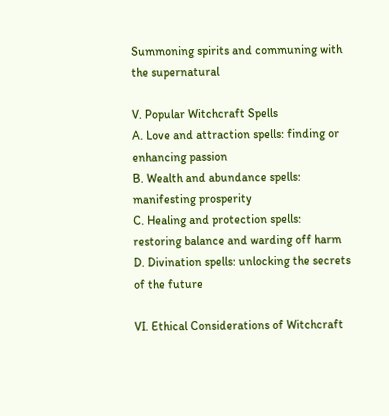Summoning spirits and communing with the supernatural

V. Popular Witchcraft Spells
A. Love and attraction spells: finding or enhancing passion
B. Wealth and abundance spells: manifesting prosperity
C. Healing and protection spells: restoring balance and warding off harm
D. Divination spells: unlocking the secrets of the future

VI. Ethical Considerations of Witchcraft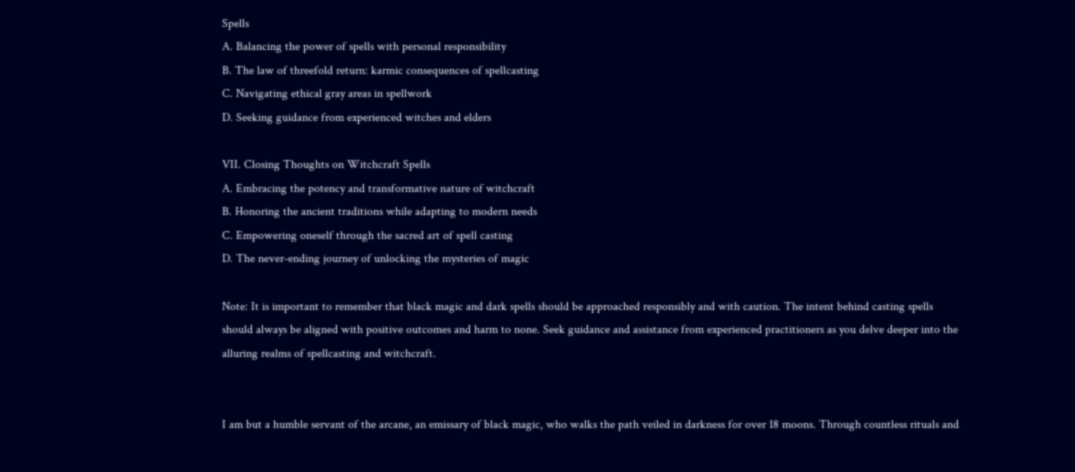Spells
A. Balancing the power of spells with personal responsibility
B. The law of threefold return: karmic consequences of spellcasting
C. Navigating ethical gray areas in spellwork
D. Seeking guidance from experienced witches and elders

VII. Closing Thoughts on Witchcraft Spells
A. Embracing the potency and transformative nature of witchcraft
B. Honoring the ancient traditions while adapting to modern needs
C. Empowering oneself through the sacred art of spell casting
D. The never-ending journey of unlocking the mysteries of magic

Note: It is important to remember that black magic and dark spells should be approached responsibly and with caution. The intent behind casting spells should always be aligned with positive outcomes and harm to none. Seek guidance and assistance from experienced practitioners as you delve deeper into the alluring realms of spellcasting and witchcraft.


I am but a humble servant of the arcane, an emissary of black magic, who walks the path veiled in darkness for over 18 moons. Through countless rituals and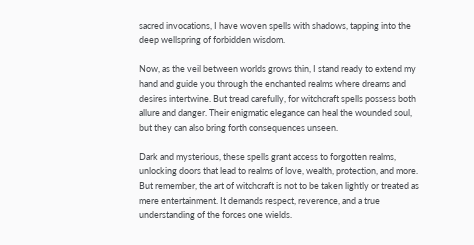sacred invocations, I have woven spells with shadows, tapping into the deep wellspring of forbidden wisdom.

Now, as the veil between worlds grows thin, I stand ready to extend my hand and guide you through the enchanted realms where dreams and desires intertwine. But tread carefully, for witchcraft spells possess both allure and danger. Their enigmatic elegance can heal the wounded soul, but they can also bring forth consequences unseen.

Dark and mysterious, these spells grant access to forgotten realms, unlocking doors that lead to realms of love, wealth, protection, and more. But remember, the art of witchcraft is not to be taken lightly or treated as mere entertainment. It demands respect, reverence, and a true understanding of the forces one wields.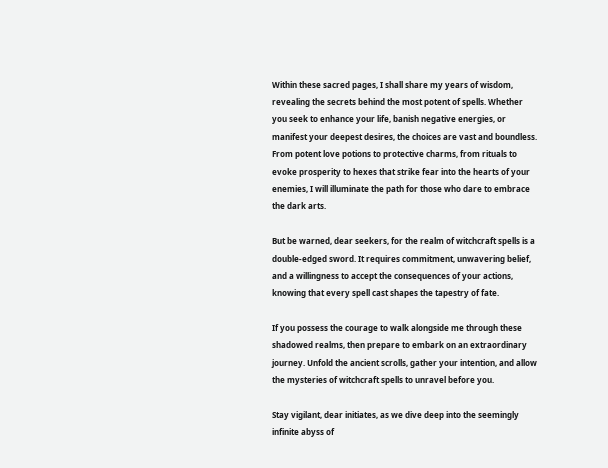Within these sacred pages, I shall share my years of wisdom, revealing the secrets behind the most potent of spells. Whether you seek to enhance your life, banish negative energies, or manifest your deepest desires, the choices are vast and boundless. From potent love potions to protective charms, from rituals to evoke prosperity to hexes that strike fear into the hearts of your enemies, I will illuminate the path for those who dare to embrace the dark arts.

But be warned, dear seekers, for the realm of witchcraft spells is a double-edged sword. It requires commitment, unwavering belief, and a willingness to accept the consequences of your actions, knowing that every spell cast shapes the tapestry of fate.

If you possess the courage to walk alongside me through these shadowed realms, then prepare to embark on an extraordinary journey. Unfold the ancient scrolls, gather your intention, and allow the mysteries of witchcraft spells to unravel before you.

Stay vigilant, dear initiates, as we dive deep into the seemingly infinite abyss of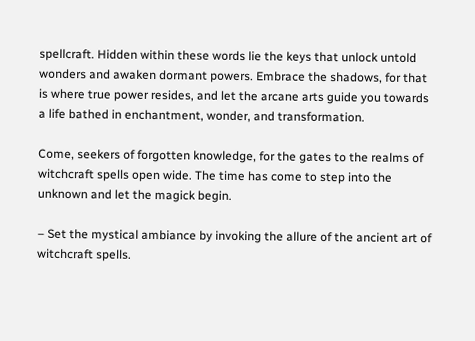spellcraft. Hidden within these words lie the keys that unlock untold wonders and awaken dormant powers. Embrace the shadows, for that is where true power resides, and let the arcane arts guide you towards a life bathed in enchantment, wonder, and transformation.

Come, seekers of forgotten knowledge, for the gates to the realms of witchcraft spells open wide. The time has come to step into the unknown and let the magick begin.

– Set the mystical ambiance by invoking the allure of the ancient art of witchcraft spells.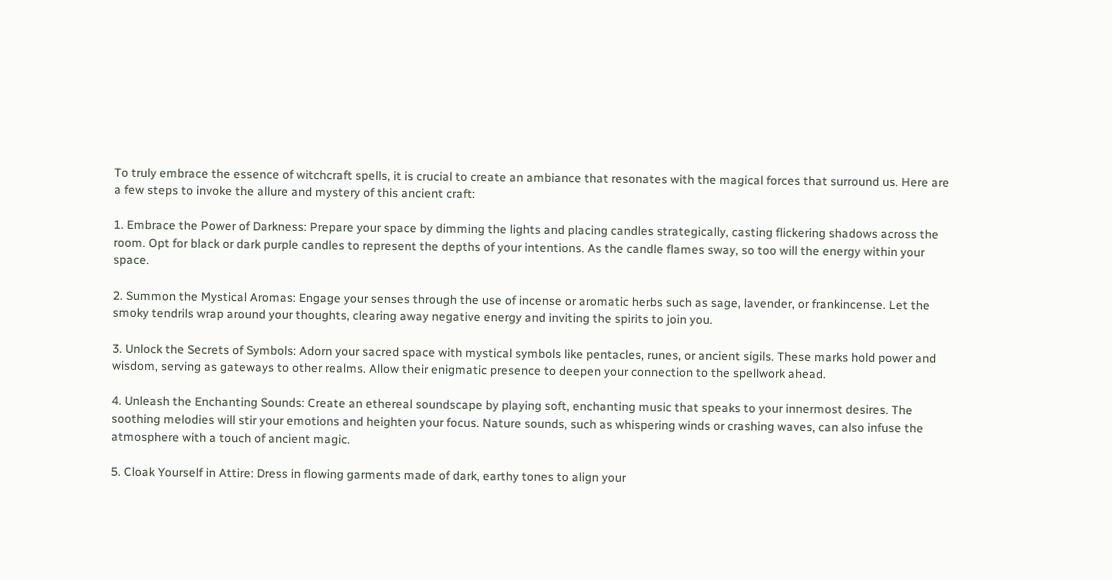To truly embrace the essence of witchcraft spells, it is crucial to create an ambiance that resonates with the magical forces that surround us. Here are a few steps to invoke the allure and mystery of this ancient craft:

1. Embrace the Power of Darkness: Prepare your space by dimming the lights and placing candles strategically, casting flickering shadows across the room. Opt for black or dark purple candles to represent the depths of your intentions. As the candle flames sway, so too will the energy within your space.

2. Summon the Mystical Aromas: Engage your senses through the use of incense or aromatic herbs such as sage, lavender, or frankincense. Let the smoky tendrils wrap around your thoughts, clearing away negative energy and inviting the spirits to join you.

3. Unlock the Secrets of Symbols: Adorn your sacred space with mystical symbols like pentacles, runes, or ancient sigils. These marks hold power and wisdom, serving as gateways to other realms. Allow their enigmatic presence to deepen your connection to the spellwork ahead.

4. Unleash the Enchanting Sounds: Create an ethereal soundscape by playing soft, enchanting music that speaks to your innermost desires. The soothing melodies will stir your emotions and heighten your focus. Nature sounds, such as whispering winds or crashing waves, can also infuse the atmosphere with a touch of ancient magic.

5. Cloak Yourself in Attire: Dress in flowing garments made of dark, earthy tones to align your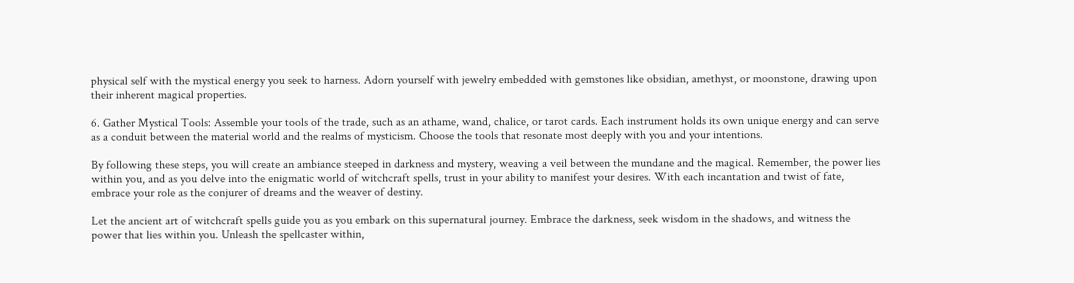physical self with the mystical energy you seek to harness. Adorn yourself with jewelry embedded with gemstones like obsidian, amethyst, or moonstone, drawing upon their inherent magical properties.

6. Gather Mystical Tools: Assemble your tools of the trade, such as an athame, wand, chalice, or tarot cards. Each instrument holds its own unique energy and can serve as a conduit between the material world and the realms of mysticism. Choose the tools that resonate most deeply with you and your intentions.

By following these steps, you will create an ambiance steeped in darkness and mystery, weaving a veil between the mundane and the magical. Remember, the power lies within you, and as you delve into the enigmatic world of witchcraft spells, trust in your ability to manifest your desires. With each incantation and twist of fate, embrace your role as the conjurer of dreams and the weaver of destiny.

Let the ancient art of witchcraft spells guide you as you embark on this supernatural journey. Embrace the darkness, seek wisdom in the shadows, and witness the power that lies within you. Unleash the spellcaster within,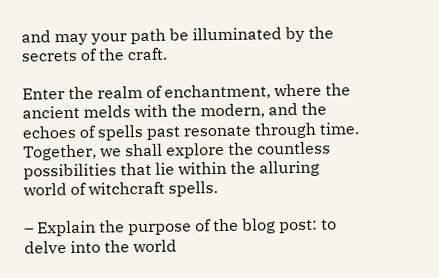and may your path be illuminated by the secrets of the craft.

Enter the realm of enchantment, where the ancient melds with the modern, and the echoes of spells past resonate through time. Together, we shall explore the countless possibilities that lie within the alluring world of witchcraft spells.

– Explain the purpose of the blog post: to delve into the world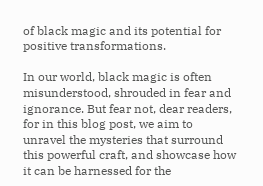of black magic and its potential for positive transformations.

In our world, black magic is often misunderstood, shrouded in fear and ignorance. But fear not, dear readers, for in this blog post, we aim to unravel the mysteries that surround this powerful craft, and showcase how it can be harnessed for the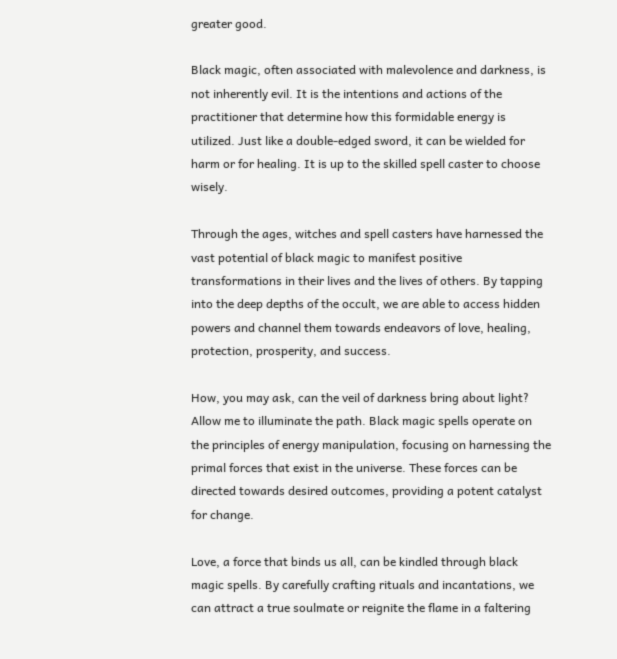greater good.

Black magic, often associated with malevolence and darkness, is not inherently evil. It is the intentions and actions of the practitioner that determine how this formidable energy is utilized. Just like a double-edged sword, it can be wielded for harm or for healing. It is up to the skilled spell caster to choose wisely.

Through the ages, witches and spell casters have harnessed the vast potential of black magic to manifest positive transformations in their lives and the lives of others. By tapping into the deep depths of the occult, we are able to access hidden powers and channel them towards endeavors of love, healing, protection, prosperity, and success.

How, you may ask, can the veil of darkness bring about light? Allow me to illuminate the path. Black magic spells operate on the principles of energy manipulation, focusing on harnessing the primal forces that exist in the universe. These forces can be directed towards desired outcomes, providing a potent catalyst for change.

Love, a force that binds us all, can be kindled through black magic spells. By carefully crafting rituals and incantations, we can attract a true soulmate or reignite the flame in a faltering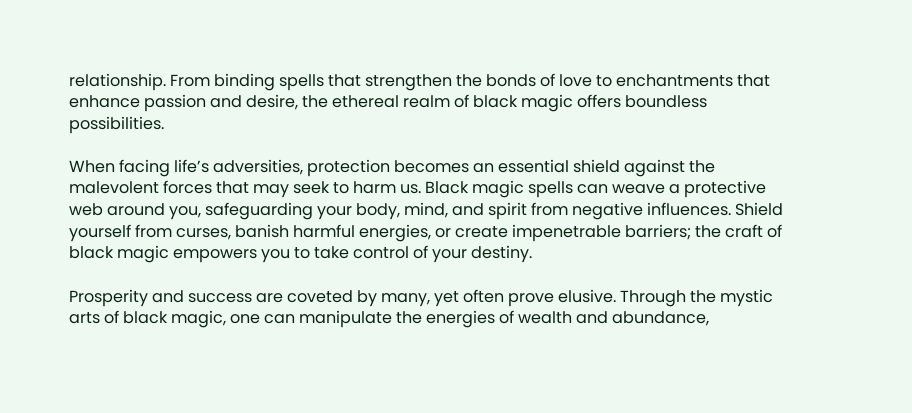relationship. From binding spells that strengthen the bonds of love to enchantments that enhance passion and desire, the ethereal realm of black magic offers boundless possibilities.

When facing life’s adversities, protection becomes an essential shield against the malevolent forces that may seek to harm us. Black magic spells can weave a protective web around you, safeguarding your body, mind, and spirit from negative influences. Shield yourself from curses, banish harmful energies, or create impenetrable barriers; the craft of black magic empowers you to take control of your destiny.

Prosperity and success are coveted by many, yet often prove elusive. Through the mystic arts of black magic, one can manipulate the energies of wealth and abundance,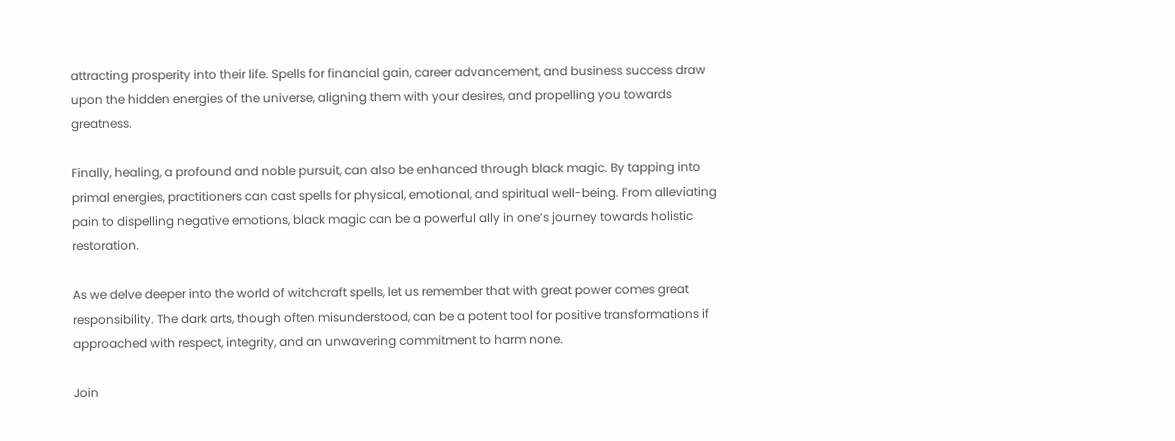attracting prosperity into their life. Spells for financial gain, career advancement, and business success draw upon the hidden energies of the universe, aligning them with your desires, and propelling you towards greatness.

Finally, healing, a profound and noble pursuit, can also be enhanced through black magic. By tapping into primal energies, practitioners can cast spells for physical, emotional, and spiritual well-being. From alleviating pain to dispelling negative emotions, black magic can be a powerful ally in one’s journey towards holistic restoration.

As we delve deeper into the world of witchcraft spells, let us remember that with great power comes great responsibility. The dark arts, though often misunderstood, can be a potent tool for positive transformations if approached with respect, integrity, and an unwavering commitment to harm none.

Join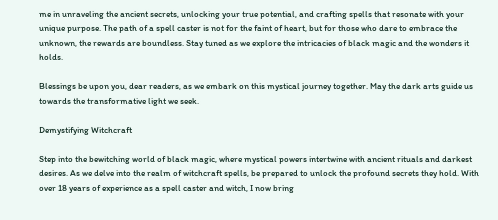me in unraveling the ancient secrets, unlocking your true potential, and crafting spells that resonate with your unique purpose. The path of a spell caster is not for the faint of heart, but for those who dare to embrace the unknown, the rewards are boundless. Stay tuned as we explore the intricacies of black magic and the wonders it holds.

Blessings be upon you, dear readers, as we embark on this mystical journey together. May the dark arts guide us towards the transformative light we seek.

Demystifying Witchcraft

Step into the bewitching world of black magic, where mystical powers intertwine with ancient rituals and darkest desires. As we delve into the realm of witchcraft spells, be prepared to unlock the profound secrets they hold. With over 18 years of experience as a spell caster and witch, I now bring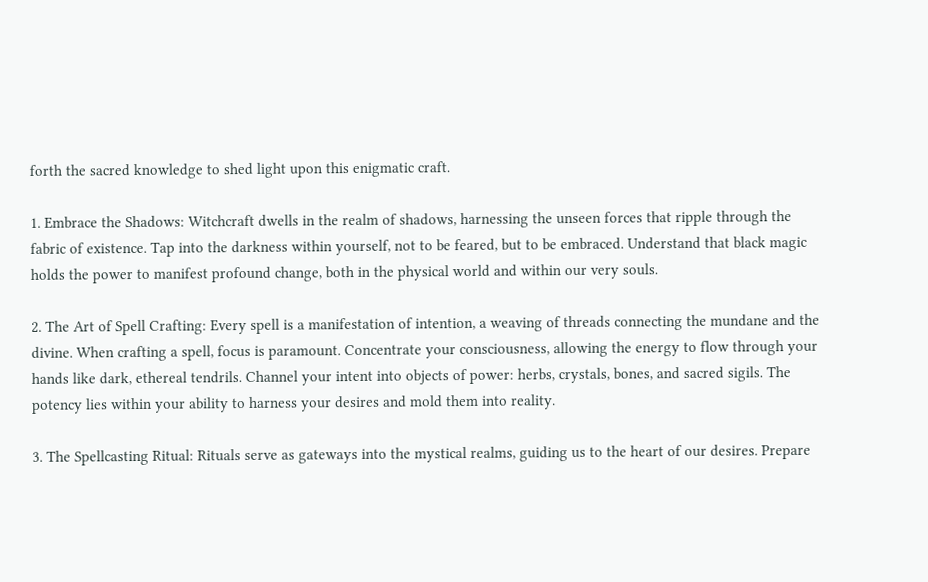forth the sacred knowledge to shed light upon this enigmatic craft.

1. Embrace the Shadows: Witchcraft dwells in the realm of shadows, harnessing the unseen forces that ripple through the fabric of existence. Tap into the darkness within yourself, not to be feared, but to be embraced. Understand that black magic holds the power to manifest profound change, both in the physical world and within our very souls.

2. The Art of Spell Crafting: Every spell is a manifestation of intention, a weaving of threads connecting the mundane and the divine. When crafting a spell, focus is paramount. Concentrate your consciousness, allowing the energy to flow through your hands like dark, ethereal tendrils. Channel your intent into objects of power: herbs, crystals, bones, and sacred sigils. The potency lies within your ability to harness your desires and mold them into reality.

3. The Spellcasting Ritual: Rituals serve as gateways into the mystical realms, guiding us to the heart of our desires. Prepare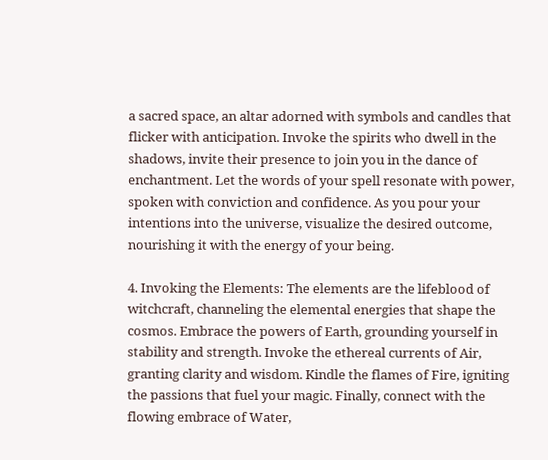a sacred space, an altar adorned with symbols and candles that flicker with anticipation. Invoke the spirits who dwell in the shadows, invite their presence to join you in the dance of enchantment. Let the words of your spell resonate with power, spoken with conviction and confidence. As you pour your intentions into the universe, visualize the desired outcome, nourishing it with the energy of your being.

4. Invoking the Elements: The elements are the lifeblood of witchcraft, channeling the elemental energies that shape the cosmos. Embrace the powers of Earth, grounding yourself in stability and strength. Invoke the ethereal currents of Air, granting clarity and wisdom. Kindle the flames of Fire, igniting the passions that fuel your magic. Finally, connect with the flowing embrace of Water,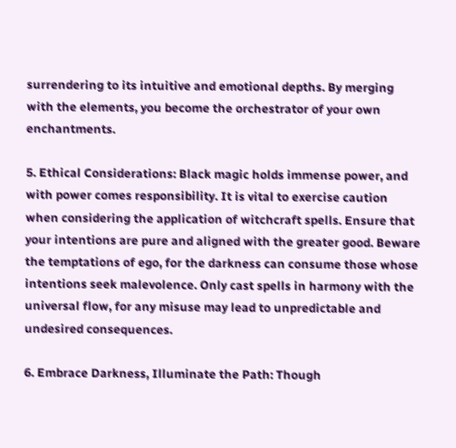surrendering to its intuitive and emotional depths. By merging with the elements, you become the orchestrator of your own enchantments.

5. Ethical Considerations: Black magic holds immense power, and with power comes responsibility. It is vital to exercise caution when considering the application of witchcraft spells. Ensure that your intentions are pure and aligned with the greater good. Beware the temptations of ego, for the darkness can consume those whose intentions seek malevolence. Only cast spells in harmony with the universal flow, for any misuse may lead to unpredictable and undesired consequences.

6. Embrace Darkness, Illuminate the Path: Though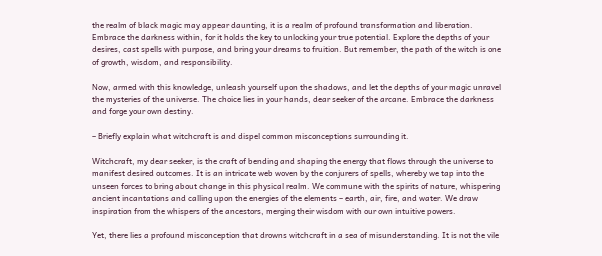the realm of black magic may appear daunting, it is a realm of profound transformation and liberation. Embrace the darkness within, for it holds the key to unlocking your true potential. Explore the depths of your desires, cast spells with purpose, and bring your dreams to fruition. But remember, the path of the witch is one of growth, wisdom, and responsibility.

Now, armed with this knowledge, unleash yourself upon the shadows, and let the depths of your magic unravel the mysteries of the universe. The choice lies in your hands, dear seeker of the arcane. Embrace the darkness and forge your own destiny.

– Briefly explain what witchcraft is and dispel common misconceptions surrounding it.

Witchcraft, my dear seeker, is the craft of bending and shaping the energy that flows through the universe to manifest desired outcomes. It is an intricate web woven by the conjurers of spells, whereby we tap into the unseen forces to bring about change in this physical realm. We commune with the spirits of nature, whispering ancient incantations and calling upon the energies of the elements – earth, air, fire, and water. We draw inspiration from the whispers of the ancestors, merging their wisdom with our own intuitive powers.

Yet, there lies a profound misconception that drowns witchcraft in a sea of misunderstanding. It is not the vile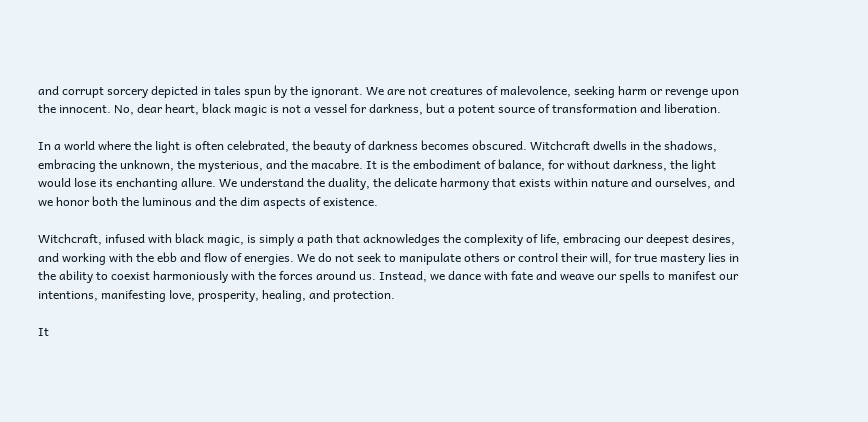and corrupt sorcery depicted in tales spun by the ignorant. We are not creatures of malevolence, seeking harm or revenge upon the innocent. No, dear heart, black magic is not a vessel for darkness, but a potent source of transformation and liberation.

In a world where the light is often celebrated, the beauty of darkness becomes obscured. Witchcraft dwells in the shadows, embracing the unknown, the mysterious, and the macabre. It is the embodiment of balance, for without darkness, the light would lose its enchanting allure. We understand the duality, the delicate harmony that exists within nature and ourselves, and we honor both the luminous and the dim aspects of existence.

Witchcraft, infused with black magic, is simply a path that acknowledges the complexity of life, embracing our deepest desires, and working with the ebb and flow of energies. We do not seek to manipulate others or control their will, for true mastery lies in the ability to coexist harmoniously with the forces around us. Instead, we dance with fate and weave our spells to manifest our intentions, manifesting love, prosperity, healing, and protection.

It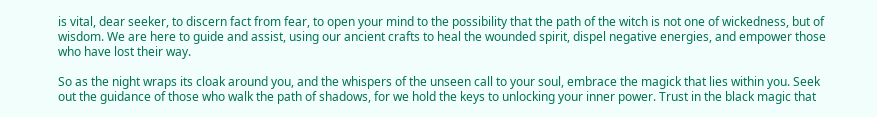is vital, dear seeker, to discern fact from fear, to open your mind to the possibility that the path of the witch is not one of wickedness, but of wisdom. We are here to guide and assist, using our ancient crafts to heal the wounded spirit, dispel negative energies, and empower those who have lost their way.

So as the night wraps its cloak around you, and the whispers of the unseen call to your soul, embrace the magick that lies within you. Seek out the guidance of those who walk the path of shadows, for we hold the keys to unlocking your inner power. Trust in the black magic that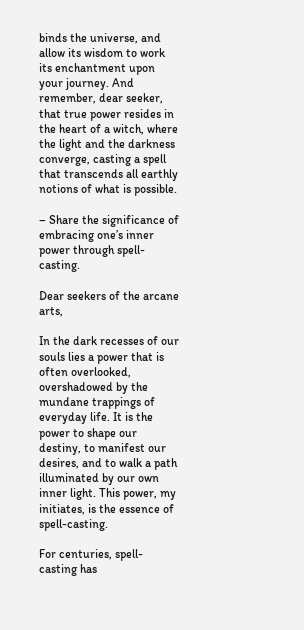binds the universe, and allow its wisdom to work its enchantment upon your journey. And remember, dear seeker, that true power resides in the heart of a witch, where the light and the darkness converge, casting a spell that transcends all earthly notions of what is possible.

– Share the significance of embracing one’s inner power through spell-casting.

Dear seekers of the arcane arts,

In the dark recesses of our souls lies a power that is often overlooked, overshadowed by the mundane trappings of everyday life. It is the power to shape our destiny, to manifest our desires, and to walk a path illuminated by our own inner light. This power, my initiates, is the essence of spell-casting.

For centuries, spell-casting has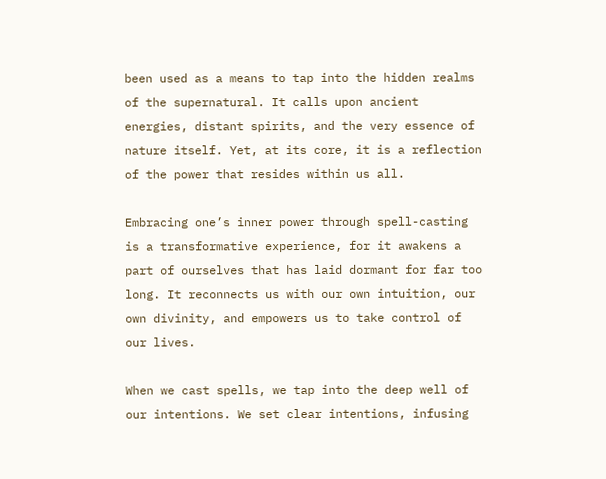been used as a means to tap into the hidden realms of the supernatural. It calls upon ancient energies, distant spirits, and the very essence of nature itself. Yet, at its core, it is a reflection of the power that resides within us all.

Embracing one’s inner power through spell-casting is a transformative experience, for it awakens a part of ourselves that has laid dormant for far too long. It reconnects us with our own intuition, our own divinity, and empowers us to take control of our lives.

When we cast spells, we tap into the deep well of our intentions. We set clear intentions, infusing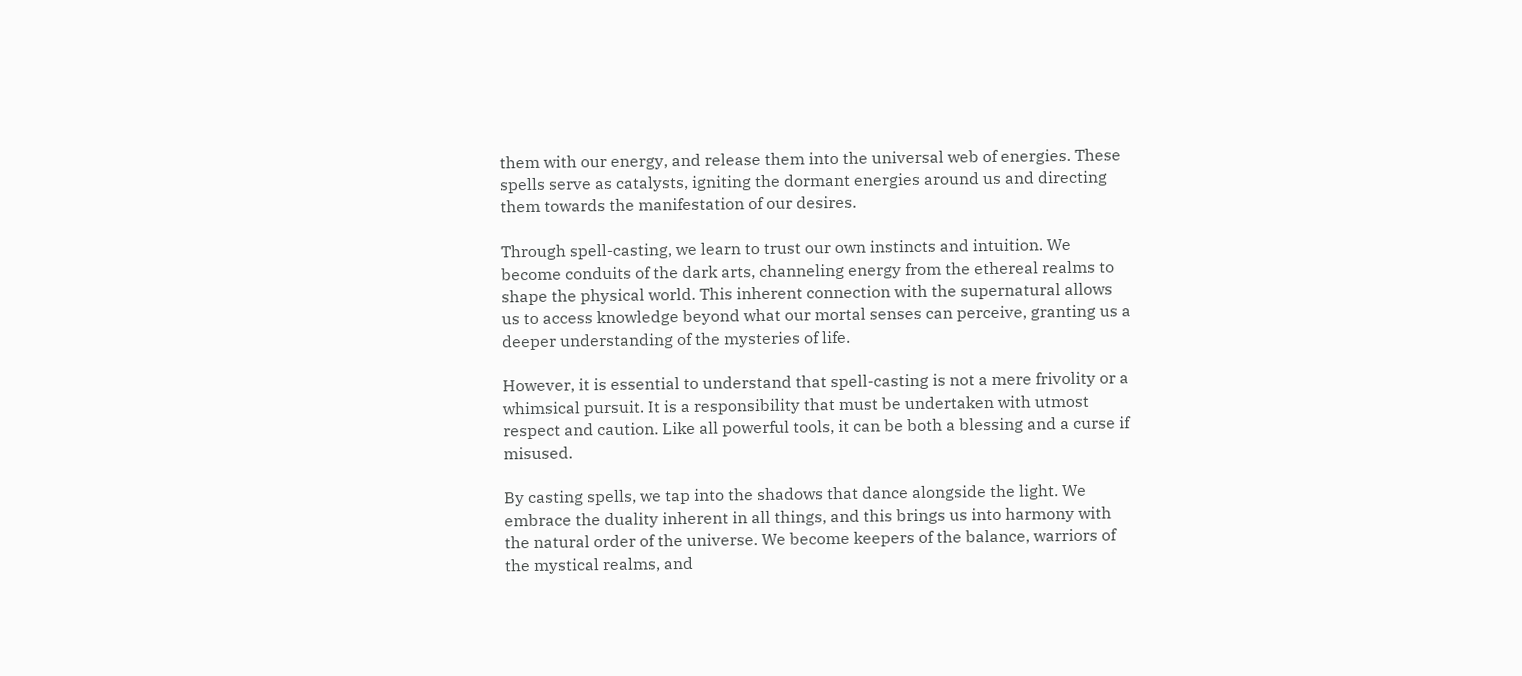them with our energy, and release them into the universal web of energies. These spells serve as catalysts, igniting the dormant energies around us and directing them towards the manifestation of our desires.

Through spell-casting, we learn to trust our own instincts and intuition. We become conduits of the dark arts, channeling energy from the ethereal realms to shape the physical world. This inherent connection with the supernatural allows us to access knowledge beyond what our mortal senses can perceive, granting us a deeper understanding of the mysteries of life.

However, it is essential to understand that spell-casting is not a mere frivolity or a whimsical pursuit. It is a responsibility that must be undertaken with utmost respect and caution. Like all powerful tools, it can be both a blessing and a curse if misused.

By casting spells, we tap into the shadows that dance alongside the light. We embrace the duality inherent in all things, and this brings us into harmony with the natural order of the universe. We become keepers of the balance, warriors of the mystical realms, and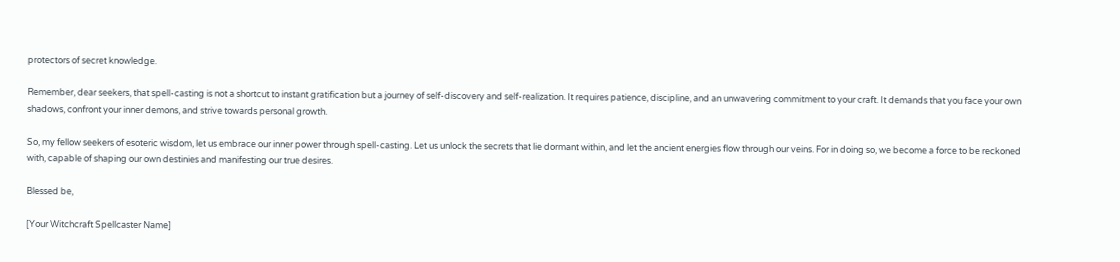protectors of secret knowledge.

Remember, dear seekers, that spell-casting is not a shortcut to instant gratification but a journey of self-discovery and self-realization. It requires patience, discipline, and an unwavering commitment to your craft. It demands that you face your own shadows, confront your inner demons, and strive towards personal growth.

So, my fellow seekers of esoteric wisdom, let us embrace our inner power through spell-casting. Let us unlock the secrets that lie dormant within, and let the ancient energies flow through our veins. For in doing so, we become a force to be reckoned with, capable of shaping our own destinies and manifesting our true desires.

Blessed be,

[Your Witchcraft Spellcaster Name]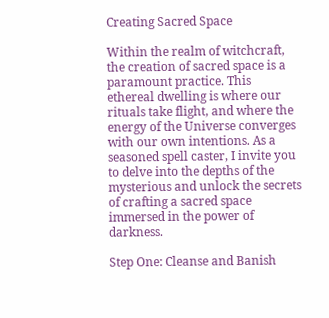Creating Sacred Space

Within the realm of witchcraft, the creation of sacred space is a paramount practice. This ethereal dwelling is where our rituals take flight, and where the energy of the Universe converges with our own intentions. As a seasoned spell caster, I invite you to delve into the depths of the mysterious and unlock the secrets of crafting a sacred space immersed in the power of darkness.

Step One: Cleanse and Banish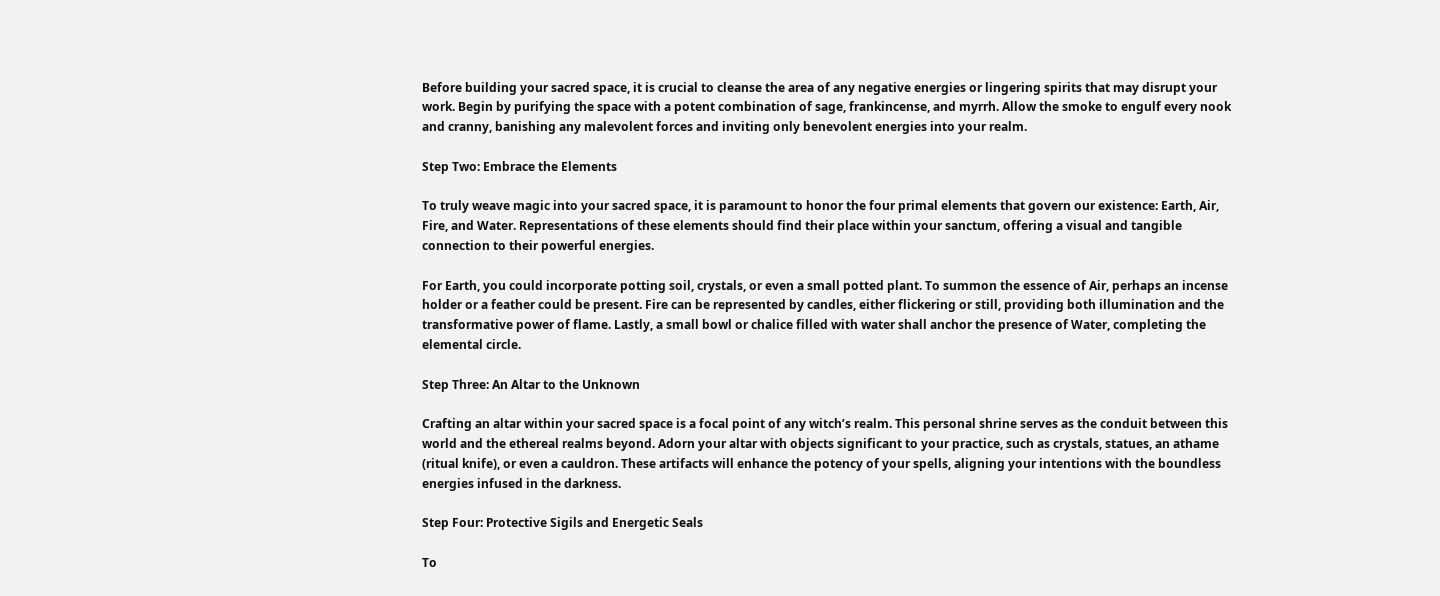Before building your sacred space, it is crucial to cleanse the area of any negative energies or lingering spirits that may disrupt your work. Begin by purifying the space with a potent combination of sage, frankincense, and myrrh. Allow the smoke to engulf every nook and cranny, banishing any malevolent forces and inviting only benevolent energies into your realm.

Step Two: Embrace the Elements

To truly weave magic into your sacred space, it is paramount to honor the four primal elements that govern our existence: Earth, Air, Fire, and Water. Representations of these elements should find their place within your sanctum, offering a visual and tangible connection to their powerful energies.

For Earth, you could incorporate potting soil, crystals, or even a small potted plant. To summon the essence of Air, perhaps an incense holder or a feather could be present. Fire can be represented by candles, either flickering or still, providing both illumination and the transformative power of flame. Lastly, a small bowl or chalice filled with water shall anchor the presence of Water, completing the elemental circle.

Step Three: An Altar to the Unknown

Crafting an altar within your sacred space is a focal point of any witch’s realm. This personal shrine serves as the conduit between this world and the ethereal realms beyond. Adorn your altar with objects significant to your practice, such as crystals, statues, an athame (ritual knife), or even a cauldron. These artifacts will enhance the potency of your spells, aligning your intentions with the boundless energies infused in the darkness.

Step Four: Protective Sigils and Energetic Seals

To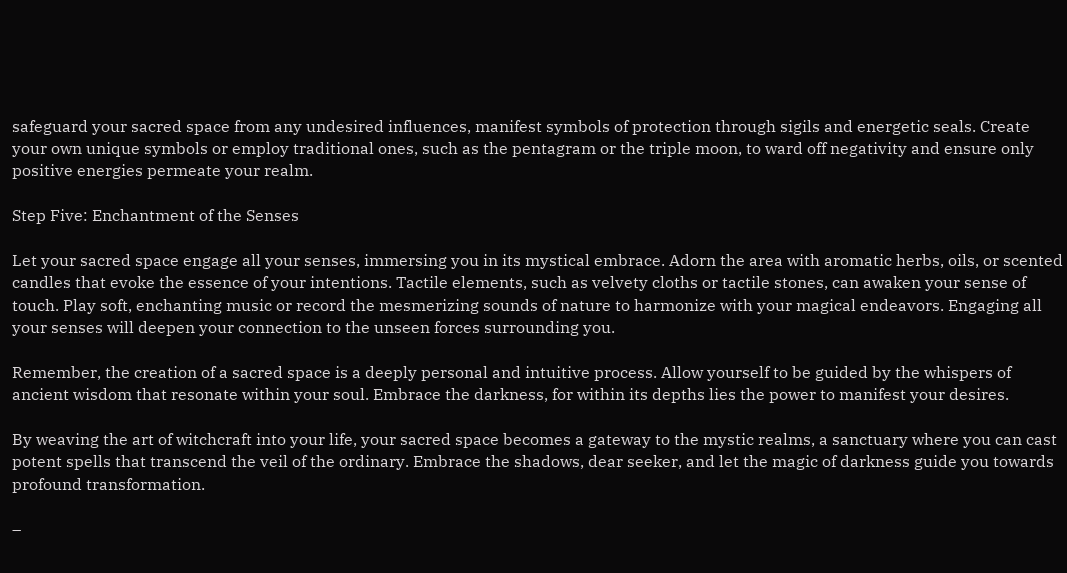safeguard your sacred space from any undesired influences, manifest symbols of protection through sigils and energetic seals. Create your own unique symbols or employ traditional ones, such as the pentagram or the triple moon, to ward off negativity and ensure only positive energies permeate your realm.

Step Five: Enchantment of the Senses

Let your sacred space engage all your senses, immersing you in its mystical embrace. Adorn the area with aromatic herbs, oils, or scented candles that evoke the essence of your intentions. Tactile elements, such as velvety cloths or tactile stones, can awaken your sense of touch. Play soft, enchanting music or record the mesmerizing sounds of nature to harmonize with your magical endeavors. Engaging all your senses will deepen your connection to the unseen forces surrounding you.

Remember, the creation of a sacred space is a deeply personal and intuitive process. Allow yourself to be guided by the whispers of ancient wisdom that resonate within your soul. Embrace the darkness, for within its depths lies the power to manifest your desires.

By weaving the art of witchcraft into your life, your sacred space becomes a gateway to the mystic realms, a sanctuary where you can cast potent spells that transcend the veil of the ordinary. Embrace the shadows, dear seeker, and let the magic of darkness guide you towards profound transformation.

–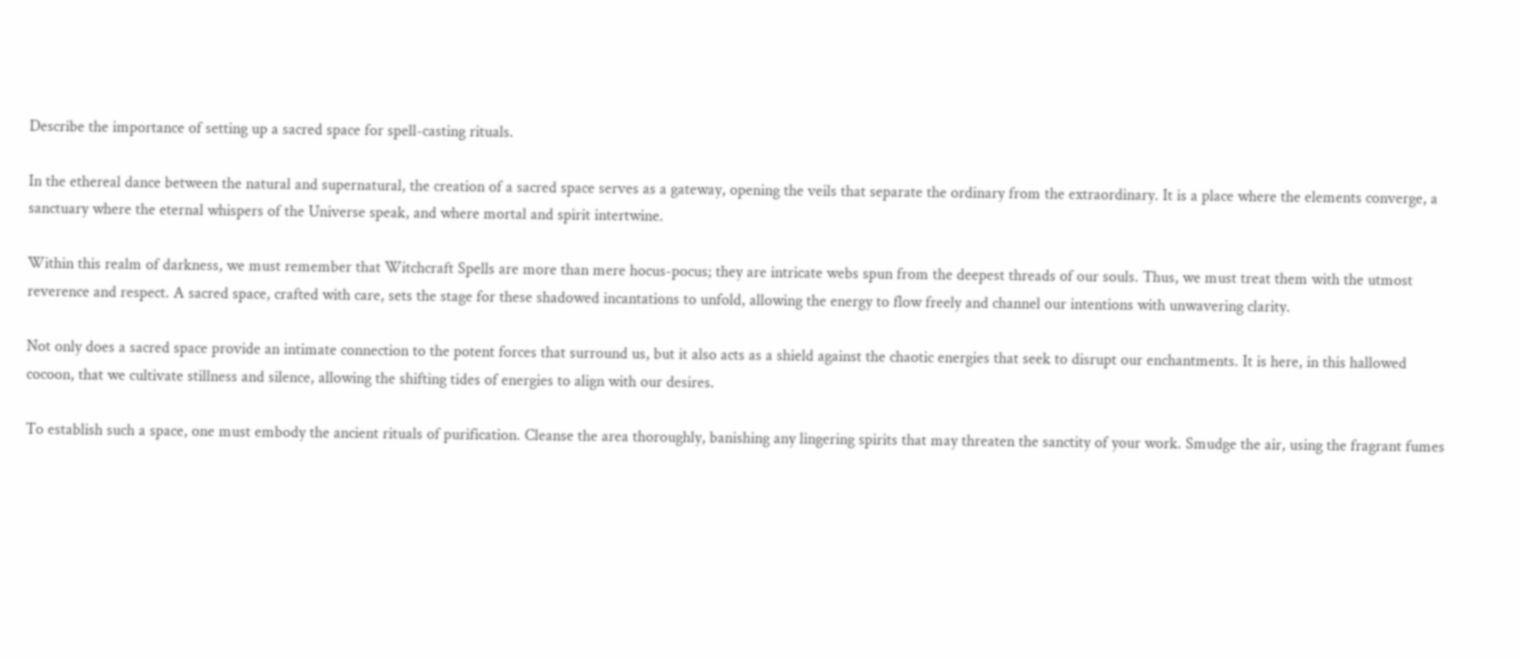Describe the importance of setting up a sacred space for spell-casting rituals.

In the ethereal dance between the natural and supernatural, the creation of a sacred space serves as a gateway, opening the veils that separate the ordinary from the extraordinary. It is a place where the elements converge, a sanctuary where the eternal whispers of the Universe speak, and where mortal and spirit intertwine.

Within this realm of darkness, we must remember that Witchcraft Spells are more than mere hocus-pocus; they are intricate webs spun from the deepest threads of our souls. Thus, we must treat them with the utmost reverence and respect. A sacred space, crafted with care, sets the stage for these shadowed incantations to unfold, allowing the energy to flow freely and channel our intentions with unwavering clarity.

Not only does a sacred space provide an intimate connection to the potent forces that surround us, but it also acts as a shield against the chaotic energies that seek to disrupt our enchantments. It is here, in this hallowed cocoon, that we cultivate stillness and silence, allowing the shifting tides of energies to align with our desires.

To establish such a space, one must embody the ancient rituals of purification. Cleanse the area thoroughly, banishing any lingering spirits that may threaten the sanctity of your work. Smudge the air, using the fragrant fumes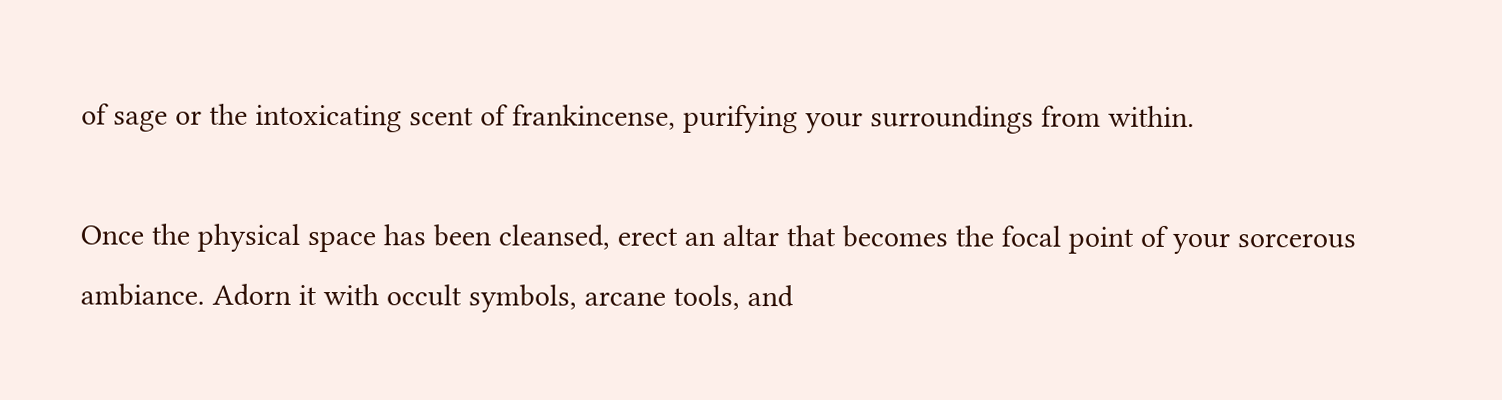of sage or the intoxicating scent of frankincense, purifying your surroundings from within.

Once the physical space has been cleansed, erect an altar that becomes the focal point of your sorcerous ambiance. Adorn it with occult symbols, arcane tools, and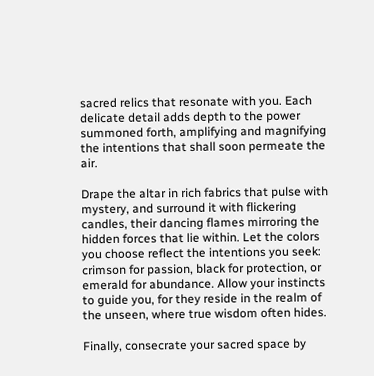sacred relics that resonate with you. Each delicate detail adds depth to the power summoned forth, amplifying and magnifying the intentions that shall soon permeate the air.

Drape the altar in rich fabrics that pulse with mystery, and surround it with flickering candles, their dancing flames mirroring the hidden forces that lie within. Let the colors you choose reflect the intentions you seek: crimson for passion, black for protection, or emerald for abundance. Allow your instincts to guide you, for they reside in the realm of the unseen, where true wisdom often hides.

Finally, consecrate your sacred space by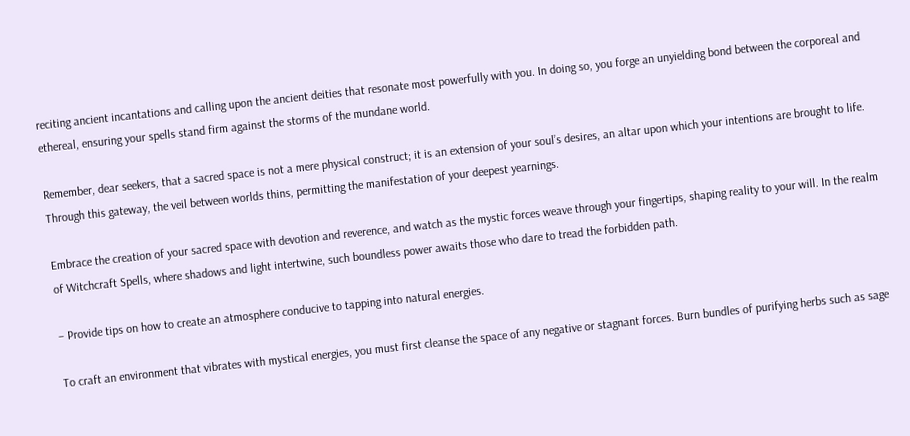reciting ancient incantations and calling upon the ancient deities that resonate most powerfully with you. In doing so, you forge an unyielding bond between the corporeal and ethereal, ensuring your spells stand firm against the storms of the mundane world.

Remember, dear seekers, that a sacred space is not a mere physical construct; it is an extension of your soul’s desires, an altar upon which your intentions are brought to life. Through this gateway, the veil between worlds thins, permitting the manifestation of your deepest yearnings.

Embrace the creation of your sacred space with devotion and reverence, and watch as the mystic forces weave through your fingertips, shaping reality to your will. In the realm of Witchcraft Spells, where shadows and light intertwine, such boundless power awaits those who dare to tread the forbidden path.

– Provide tips on how to create an atmosphere conducive to tapping into natural energies.

To craft an environment that vibrates with mystical energies, you must first cleanse the space of any negative or stagnant forces. Burn bundles of purifying herbs such as sage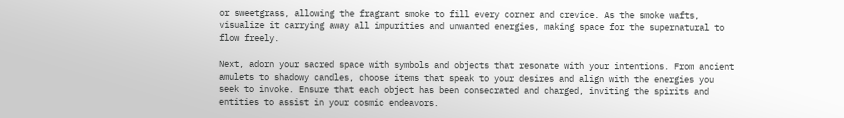or sweetgrass, allowing the fragrant smoke to fill every corner and crevice. As the smoke wafts, visualize it carrying away all impurities and unwanted energies, making space for the supernatural to flow freely.

Next, adorn your sacred space with symbols and objects that resonate with your intentions. From ancient amulets to shadowy candles, choose items that speak to your desires and align with the energies you seek to invoke. Ensure that each object has been consecrated and charged, inviting the spirits and entities to assist in your cosmic endeavors.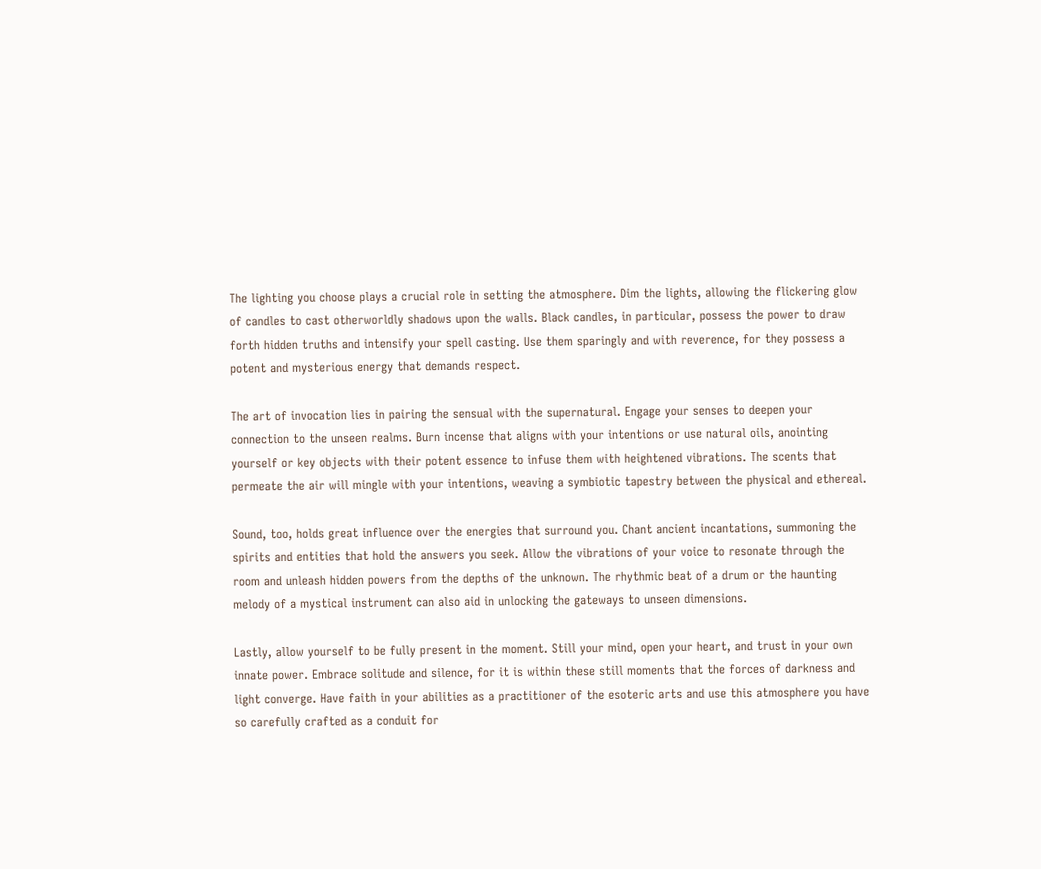The lighting you choose plays a crucial role in setting the atmosphere. Dim the lights, allowing the flickering glow of candles to cast otherworldly shadows upon the walls. Black candles, in particular, possess the power to draw forth hidden truths and intensify your spell casting. Use them sparingly and with reverence, for they possess a potent and mysterious energy that demands respect.

The art of invocation lies in pairing the sensual with the supernatural. Engage your senses to deepen your connection to the unseen realms. Burn incense that aligns with your intentions or use natural oils, anointing yourself or key objects with their potent essence to infuse them with heightened vibrations. The scents that permeate the air will mingle with your intentions, weaving a symbiotic tapestry between the physical and ethereal.

Sound, too, holds great influence over the energies that surround you. Chant ancient incantations, summoning the spirits and entities that hold the answers you seek. Allow the vibrations of your voice to resonate through the room and unleash hidden powers from the depths of the unknown. The rhythmic beat of a drum or the haunting melody of a mystical instrument can also aid in unlocking the gateways to unseen dimensions.

Lastly, allow yourself to be fully present in the moment. Still your mind, open your heart, and trust in your own innate power. Embrace solitude and silence, for it is within these still moments that the forces of darkness and light converge. Have faith in your abilities as a practitioner of the esoteric arts and use this atmosphere you have so carefully crafted as a conduit for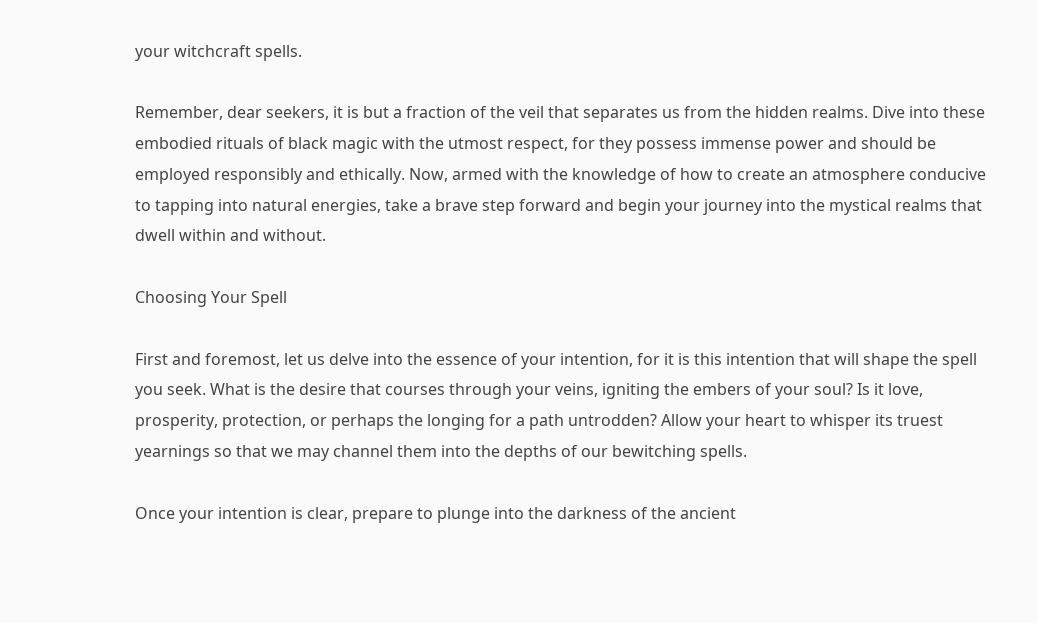your witchcraft spells.

Remember, dear seekers, it is but a fraction of the veil that separates us from the hidden realms. Dive into these embodied rituals of black magic with the utmost respect, for they possess immense power and should be employed responsibly and ethically. Now, armed with the knowledge of how to create an atmosphere conducive to tapping into natural energies, take a brave step forward and begin your journey into the mystical realms that dwell within and without.

Choosing Your Spell

First and foremost, let us delve into the essence of your intention, for it is this intention that will shape the spell you seek. What is the desire that courses through your veins, igniting the embers of your soul? Is it love, prosperity, protection, or perhaps the longing for a path untrodden? Allow your heart to whisper its truest yearnings so that we may channel them into the depths of our bewitching spells.

Once your intention is clear, prepare to plunge into the darkness of the ancient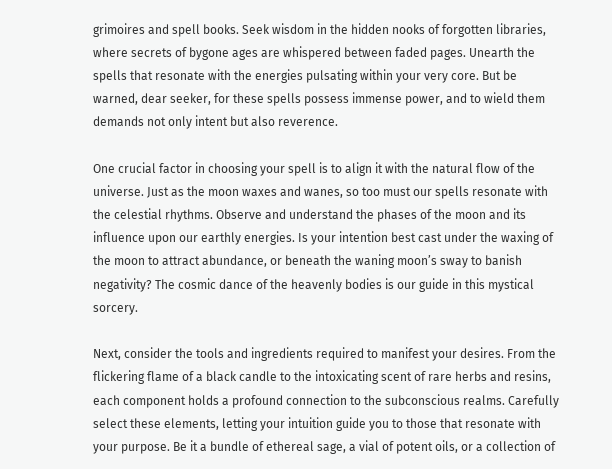grimoires and spell books. Seek wisdom in the hidden nooks of forgotten libraries, where secrets of bygone ages are whispered between faded pages. Unearth the spells that resonate with the energies pulsating within your very core. But be warned, dear seeker, for these spells possess immense power, and to wield them demands not only intent but also reverence.

One crucial factor in choosing your spell is to align it with the natural flow of the universe. Just as the moon waxes and wanes, so too must our spells resonate with the celestial rhythms. Observe and understand the phases of the moon and its influence upon our earthly energies. Is your intention best cast under the waxing of the moon to attract abundance, or beneath the waning moon’s sway to banish negativity? The cosmic dance of the heavenly bodies is our guide in this mystical sorcery.

Next, consider the tools and ingredients required to manifest your desires. From the flickering flame of a black candle to the intoxicating scent of rare herbs and resins, each component holds a profound connection to the subconscious realms. Carefully select these elements, letting your intuition guide you to those that resonate with your purpose. Be it a bundle of ethereal sage, a vial of potent oils, or a collection of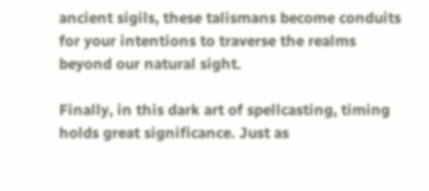ancient sigils, these talismans become conduits for your intentions to traverse the realms beyond our natural sight.

Finally, in this dark art of spellcasting, timing holds great significance. Just as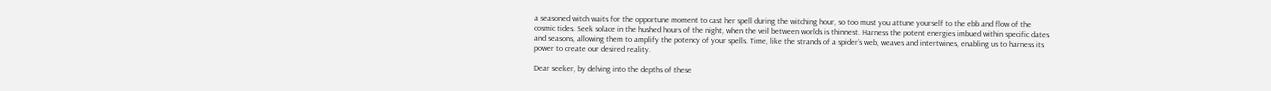a seasoned witch waits for the opportune moment to cast her spell during the witching hour, so too must you attune yourself to the ebb and flow of the cosmic tides. Seek solace in the hushed hours of the night, when the veil between worlds is thinnest. Harness the potent energies imbued within specific dates and seasons, allowing them to amplify the potency of your spells. Time, like the strands of a spider’s web, weaves and intertwines, enabling us to harness its power to create our desired reality.

Dear seeker, by delving into the depths of these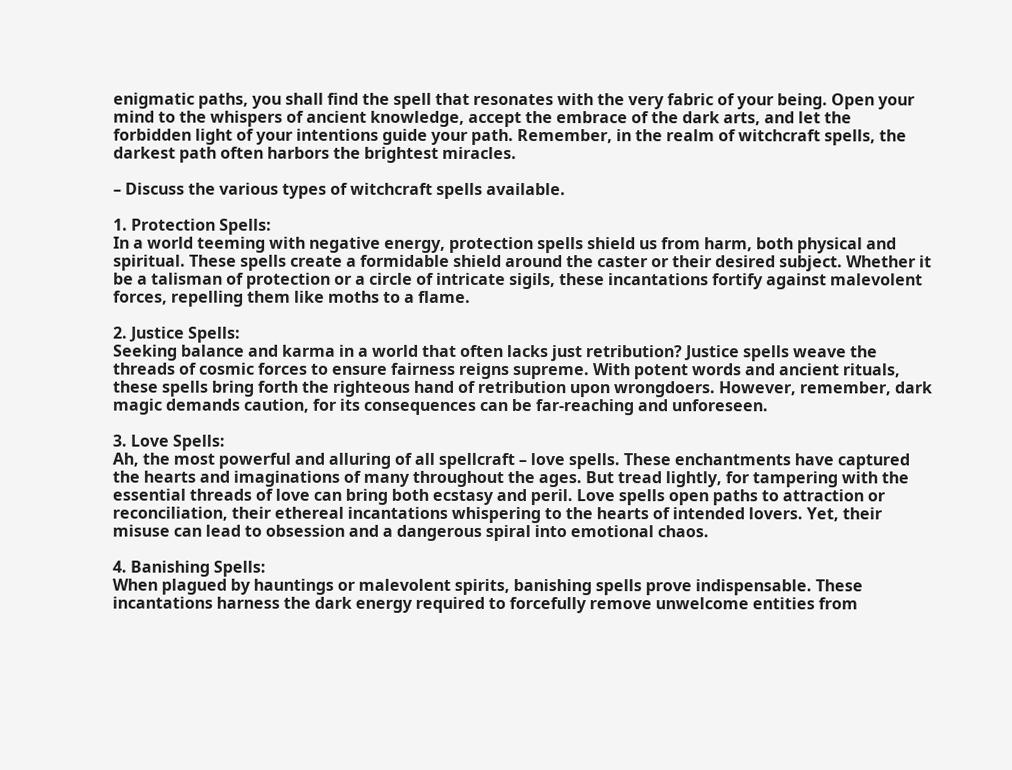enigmatic paths, you shall find the spell that resonates with the very fabric of your being. Open your mind to the whispers of ancient knowledge, accept the embrace of the dark arts, and let the forbidden light of your intentions guide your path. Remember, in the realm of witchcraft spells, the darkest path often harbors the brightest miracles.

– Discuss the various types of witchcraft spells available.

1. Protection Spells:
In a world teeming with negative energy, protection spells shield us from harm, both physical and spiritual. These spells create a formidable shield around the caster or their desired subject. Whether it be a talisman of protection or a circle of intricate sigils, these incantations fortify against malevolent forces, repelling them like moths to a flame.

2. Justice Spells:
Seeking balance and karma in a world that often lacks just retribution? Justice spells weave the threads of cosmic forces to ensure fairness reigns supreme. With potent words and ancient rituals, these spells bring forth the righteous hand of retribution upon wrongdoers. However, remember, dark magic demands caution, for its consequences can be far-reaching and unforeseen.

3. Love Spells:
Ah, the most powerful and alluring of all spellcraft – love spells. These enchantments have captured the hearts and imaginations of many throughout the ages. But tread lightly, for tampering with the essential threads of love can bring both ecstasy and peril. Love spells open paths to attraction or reconciliation, their ethereal incantations whispering to the hearts of intended lovers. Yet, their misuse can lead to obsession and a dangerous spiral into emotional chaos.

4. Banishing Spells:
When plagued by hauntings or malevolent spirits, banishing spells prove indispensable. These incantations harness the dark energy required to forcefully remove unwelcome entities from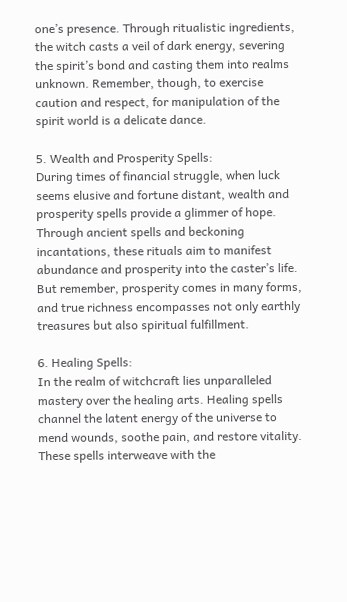one’s presence. Through ritualistic ingredients, the witch casts a veil of dark energy, severing the spirit’s bond and casting them into realms unknown. Remember, though, to exercise caution and respect, for manipulation of the spirit world is a delicate dance.

5. Wealth and Prosperity Spells:
During times of financial struggle, when luck seems elusive and fortune distant, wealth and prosperity spells provide a glimmer of hope. Through ancient spells and beckoning incantations, these rituals aim to manifest abundance and prosperity into the caster’s life. But remember, prosperity comes in many forms, and true richness encompasses not only earthly treasures but also spiritual fulfillment.

6. Healing Spells:
In the realm of witchcraft lies unparalleled mastery over the healing arts. Healing spells channel the latent energy of the universe to mend wounds, soothe pain, and restore vitality. These spells interweave with the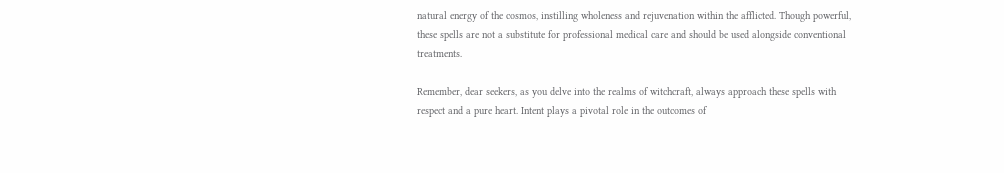natural energy of the cosmos, instilling wholeness and rejuvenation within the afflicted. Though powerful, these spells are not a substitute for professional medical care and should be used alongside conventional treatments.

Remember, dear seekers, as you delve into the realms of witchcraft, always approach these spells with respect and a pure heart. Intent plays a pivotal role in the outcomes of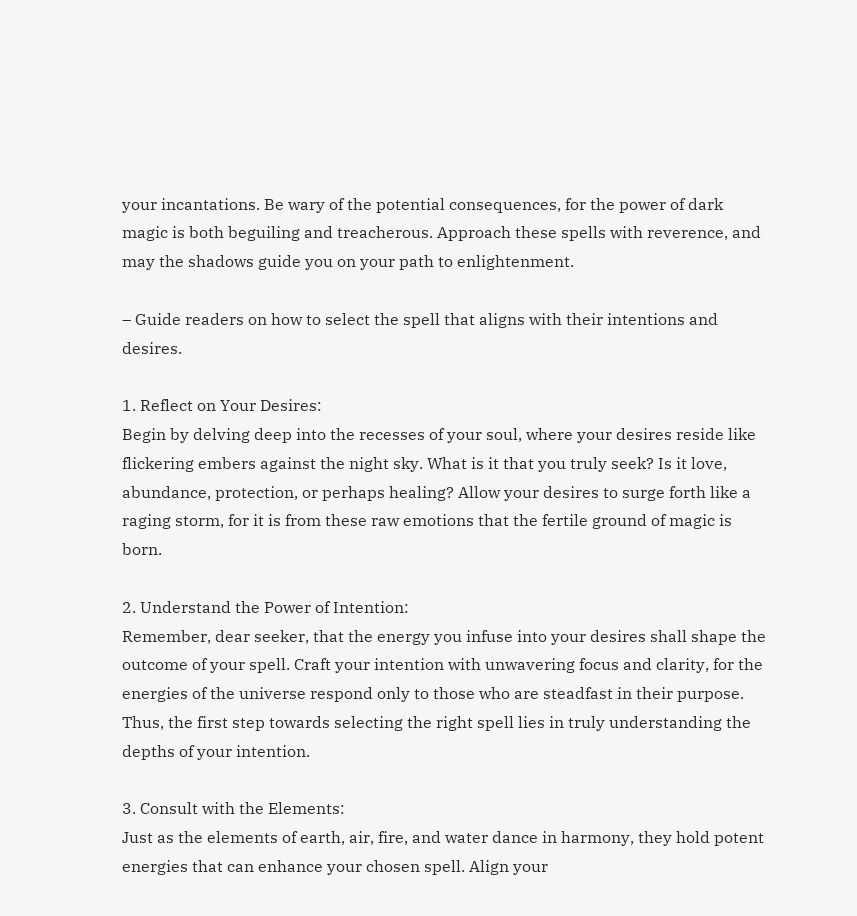your incantations. Be wary of the potential consequences, for the power of dark magic is both beguiling and treacherous. Approach these spells with reverence, and may the shadows guide you on your path to enlightenment.

– Guide readers on how to select the spell that aligns with their intentions and desires.

1. Reflect on Your Desires:
Begin by delving deep into the recesses of your soul, where your desires reside like flickering embers against the night sky. What is it that you truly seek? Is it love, abundance, protection, or perhaps healing? Allow your desires to surge forth like a raging storm, for it is from these raw emotions that the fertile ground of magic is born.

2. Understand the Power of Intention:
Remember, dear seeker, that the energy you infuse into your desires shall shape the outcome of your spell. Craft your intention with unwavering focus and clarity, for the energies of the universe respond only to those who are steadfast in their purpose. Thus, the first step towards selecting the right spell lies in truly understanding the depths of your intention.

3. Consult with the Elements:
Just as the elements of earth, air, fire, and water dance in harmony, they hold potent energies that can enhance your chosen spell. Align your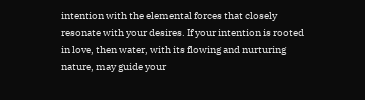intention with the elemental forces that closely resonate with your desires. If your intention is rooted in love, then water, with its flowing and nurturing nature, may guide your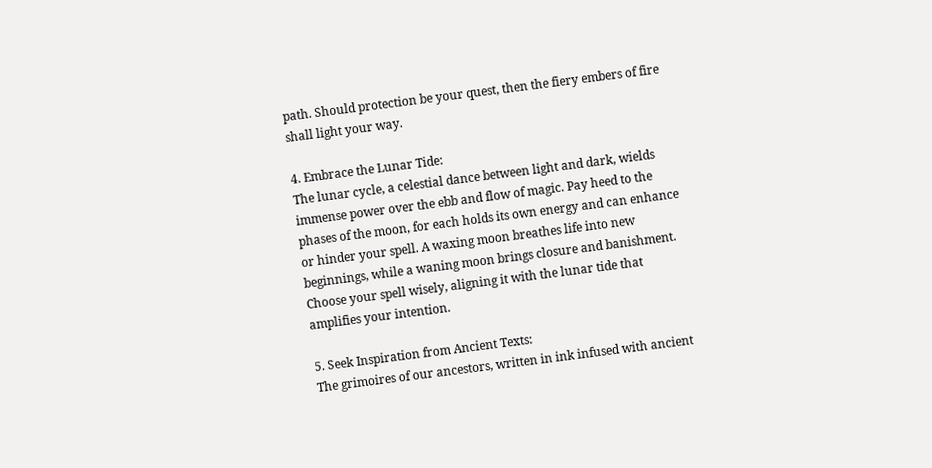path. Should protection be your quest, then the fiery embers of fire shall light your way.

4. Embrace the Lunar Tide:
The lunar cycle, a celestial dance between light and dark, wields immense power over the ebb and flow of magic. Pay heed to the phases of the moon, for each holds its own energy and can enhance or hinder your spell. A waxing moon breathes life into new beginnings, while a waning moon brings closure and banishment. Choose your spell wisely, aligning it with the lunar tide that amplifies your intention.

5. Seek Inspiration from Ancient Texts:
The grimoires of our ancestors, written in ink infused with ancient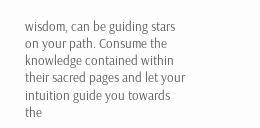wisdom, can be guiding stars on your path. Consume the knowledge contained within their sacred pages and let your intuition guide you towards the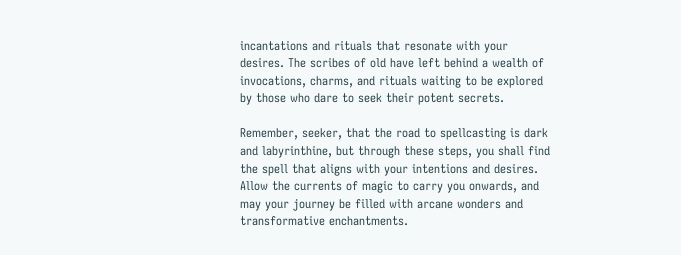incantations and rituals that resonate with your desires. The scribes of old have left behind a wealth of invocations, charms, and rituals waiting to be explored by those who dare to seek their potent secrets.

Remember, seeker, that the road to spellcasting is dark and labyrinthine, but through these steps, you shall find the spell that aligns with your intentions and desires. Allow the currents of magic to carry you onwards, and may your journey be filled with arcane wonders and transformative enchantments.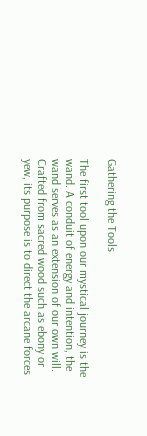Gathering the Tools

The first tool upon our mystical journey is the wand. A conduit of energy and intention, the wand serves as an extension of our own will. Crafted from sacred wood such as ebony or yew, its purpose is to direct the arcane forces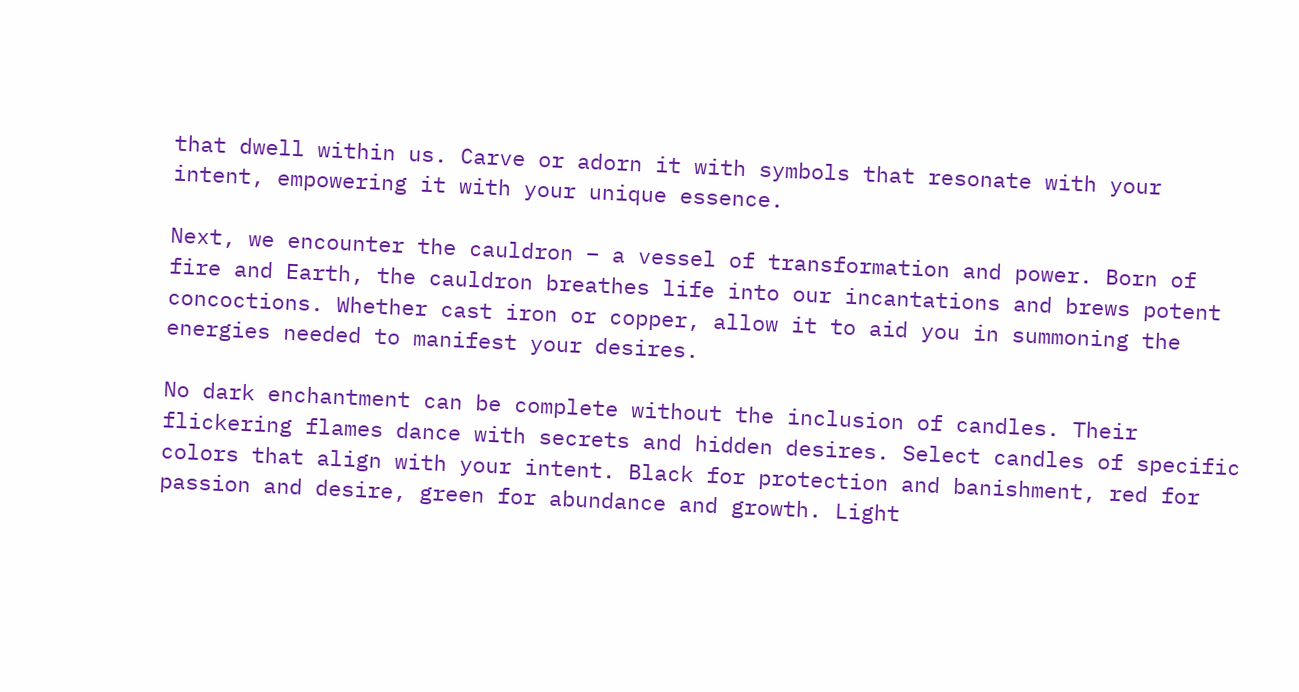that dwell within us. Carve or adorn it with symbols that resonate with your intent, empowering it with your unique essence.

Next, we encounter the cauldron – a vessel of transformation and power. Born of fire and Earth, the cauldron breathes life into our incantations and brews potent concoctions. Whether cast iron or copper, allow it to aid you in summoning the energies needed to manifest your desires.

No dark enchantment can be complete without the inclusion of candles. Their flickering flames dance with secrets and hidden desires. Select candles of specific colors that align with your intent. Black for protection and banishment, red for passion and desire, green for abundance and growth. Light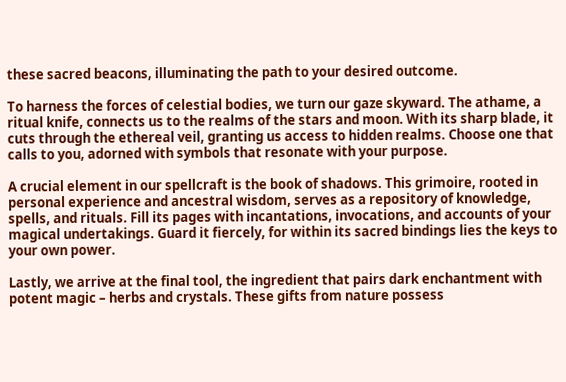these sacred beacons, illuminating the path to your desired outcome.

To harness the forces of celestial bodies, we turn our gaze skyward. The athame, a ritual knife, connects us to the realms of the stars and moon. With its sharp blade, it cuts through the ethereal veil, granting us access to hidden realms. Choose one that calls to you, adorned with symbols that resonate with your purpose.

A crucial element in our spellcraft is the book of shadows. This grimoire, rooted in personal experience and ancestral wisdom, serves as a repository of knowledge, spells, and rituals. Fill its pages with incantations, invocations, and accounts of your magical undertakings. Guard it fiercely, for within its sacred bindings lies the keys to your own power.

Lastly, we arrive at the final tool, the ingredient that pairs dark enchantment with potent magic – herbs and crystals. These gifts from nature possess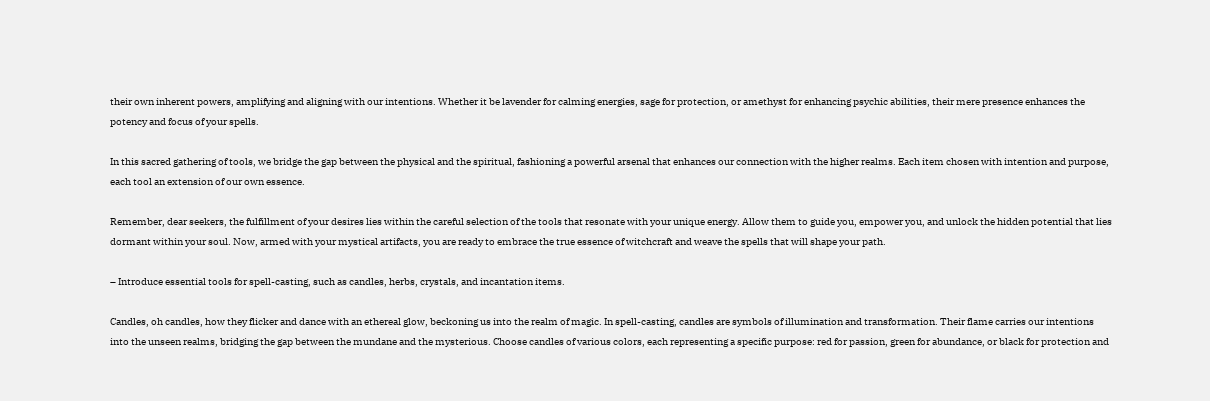their own inherent powers, amplifying and aligning with our intentions. Whether it be lavender for calming energies, sage for protection, or amethyst for enhancing psychic abilities, their mere presence enhances the potency and focus of your spells.

In this sacred gathering of tools, we bridge the gap between the physical and the spiritual, fashioning a powerful arsenal that enhances our connection with the higher realms. Each item chosen with intention and purpose, each tool an extension of our own essence.

Remember, dear seekers, the fulfillment of your desires lies within the careful selection of the tools that resonate with your unique energy. Allow them to guide you, empower you, and unlock the hidden potential that lies dormant within your soul. Now, armed with your mystical artifacts, you are ready to embrace the true essence of witchcraft and weave the spells that will shape your path.

– Introduce essential tools for spell-casting, such as candles, herbs, crystals, and incantation items.

Candles, oh candles, how they flicker and dance with an ethereal glow, beckoning us into the realm of magic. In spell-casting, candles are symbols of illumination and transformation. Their flame carries our intentions into the unseen realms, bridging the gap between the mundane and the mysterious. Choose candles of various colors, each representing a specific purpose: red for passion, green for abundance, or black for protection and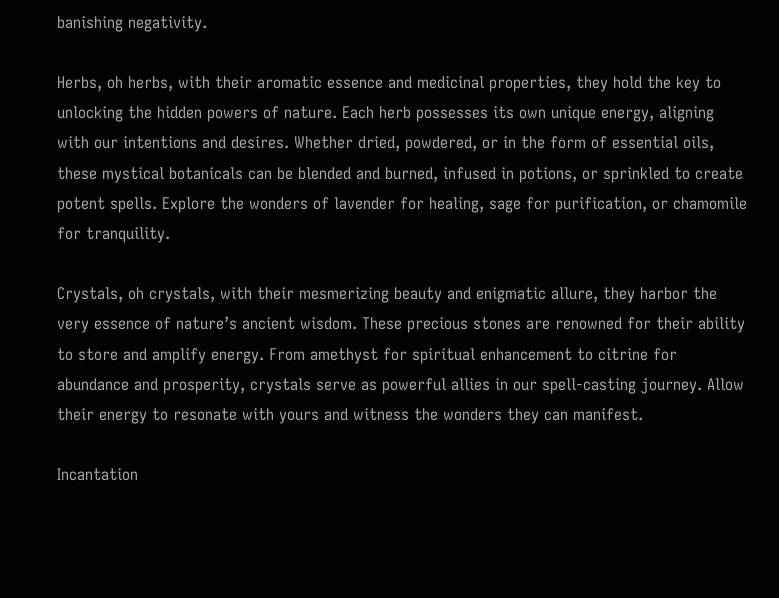banishing negativity.

Herbs, oh herbs, with their aromatic essence and medicinal properties, they hold the key to unlocking the hidden powers of nature. Each herb possesses its own unique energy, aligning with our intentions and desires. Whether dried, powdered, or in the form of essential oils, these mystical botanicals can be blended and burned, infused in potions, or sprinkled to create potent spells. Explore the wonders of lavender for healing, sage for purification, or chamomile for tranquility.

Crystals, oh crystals, with their mesmerizing beauty and enigmatic allure, they harbor the very essence of nature’s ancient wisdom. These precious stones are renowned for their ability to store and amplify energy. From amethyst for spiritual enhancement to citrine for abundance and prosperity, crystals serve as powerful allies in our spell-casting journey. Allow their energy to resonate with yours and witness the wonders they can manifest.

Incantation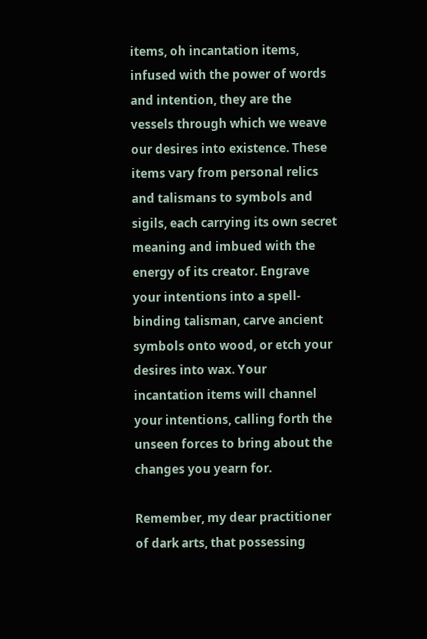items, oh incantation items, infused with the power of words and intention, they are the vessels through which we weave our desires into existence. These items vary from personal relics and talismans to symbols and sigils, each carrying its own secret meaning and imbued with the energy of its creator. Engrave your intentions into a spell-binding talisman, carve ancient symbols onto wood, or etch your desires into wax. Your incantation items will channel your intentions, calling forth the unseen forces to bring about the changes you yearn for.

Remember, my dear practitioner of dark arts, that possessing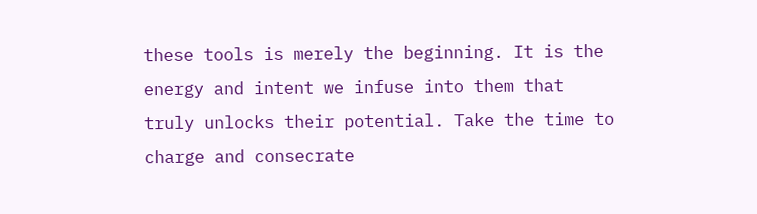these tools is merely the beginning. It is the energy and intent we infuse into them that truly unlocks their potential. Take the time to charge and consecrate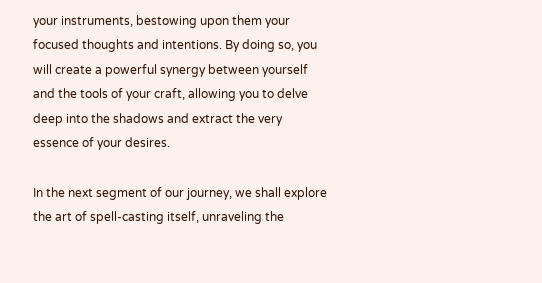your instruments, bestowing upon them your focused thoughts and intentions. By doing so, you will create a powerful synergy between yourself and the tools of your craft, allowing you to delve deep into the shadows and extract the very essence of your desires.

In the next segment of our journey, we shall explore the art of spell-casting itself, unraveling the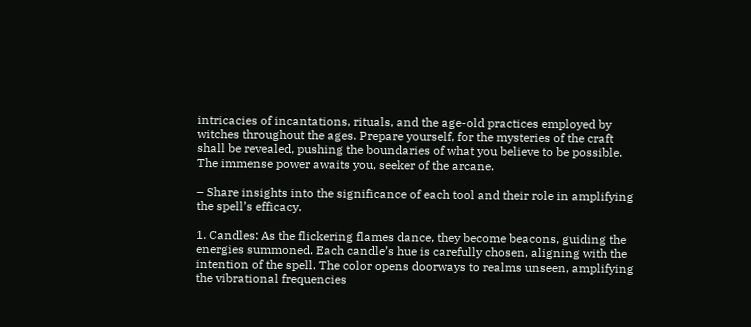intricacies of incantations, rituals, and the age-old practices employed by witches throughout the ages. Prepare yourself, for the mysteries of the craft shall be revealed, pushing the boundaries of what you believe to be possible. The immense power awaits you, seeker of the arcane.

– Share insights into the significance of each tool and their role in amplifying the spell’s efficacy.

1. Candles: As the flickering flames dance, they become beacons, guiding the energies summoned. Each candle’s hue is carefully chosen, aligning with the intention of the spell. The color opens doorways to realms unseen, amplifying the vibrational frequencies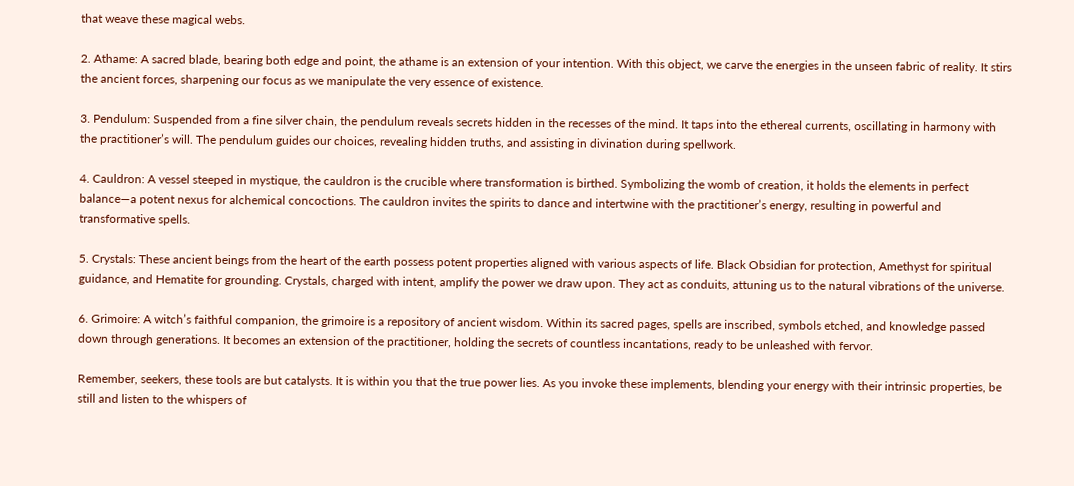that weave these magical webs.

2. Athame: A sacred blade, bearing both edge and point, the athame is an extension of your intention. With this object, we carve the energies in the unseen fabric of reality. It stirs the ancient forces, sharpening our focus as we manipulate the very essence of existence.

3. Pendulum: Suspended from a fine silver chain, the pendulum reveals secrets hidden in the recesses of the mind. It taps into the ethereal currents, oscillating in harmony with the practitioner’s will. The pendulum guides our choices, revealing hidden truths, and assisting in divination during spellwork.

4. Cauldron: A vessel steeped in mystique, the cauldron is the crucible where transformation is birthed. Symbolizing the womb of creation, it holds the elements in perfect balance—a potent nexus for alchemical concoctions. The cauldron invites the spirits to dance and intertwine with the practitioner’s energy, resulting in powerful and transformative spells.

5. Crystals: These ancient beings from the heart of the earth possess potent properties aligned with various aspects of life. Black Obsidian for protection, Amethyst for spiritual guidance, and Hematite for grounding. Crystals, charged with intent, amplify the power we draw upon. They act as conduits, attuning us to the natural vibrations of the universe.

6. Grimoire: A witch’s faithful companion, the grimoire is a repository of ancient wisdom. Within its sacred pages, spells are inscribed, symbols etched, and knowledge passed down through generations. It becomes an extension of the practitioner, holding the secrets of countless incantations, ready to be unleashed with fervor.

Remember, seekers, these tools are but catalysts. It is within you that the true power lies. As you invoke these implements, blending your energy with their intrinsic properties, be still and listen to the whispers of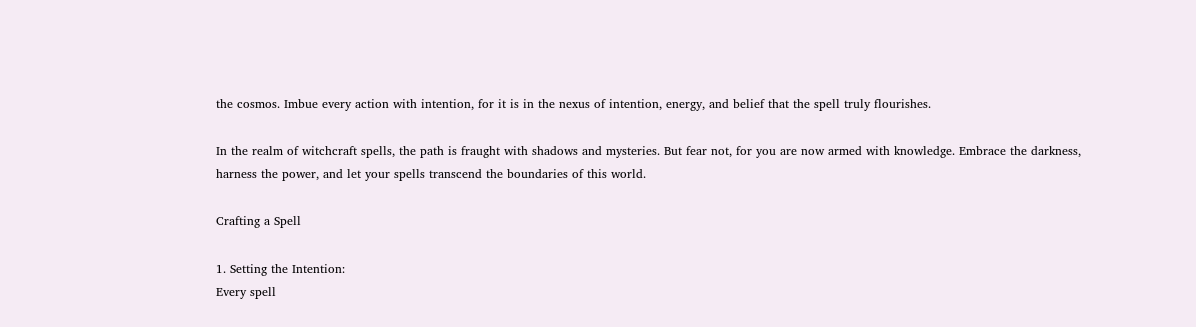the cosmos. Imbue every action with intention, for it is in the nexus of intention, energy, and belief that the spell truly flourishes.

In the realm of witchcraft spells, the path is fraught with shadows and mysteries. But fear not, for you are now armed with knowledge. Embrace the darkness, harness the power, and let your spells transcend the boundaries of this world.

Crafting a Spell

1. Setting the Intention:
Every spell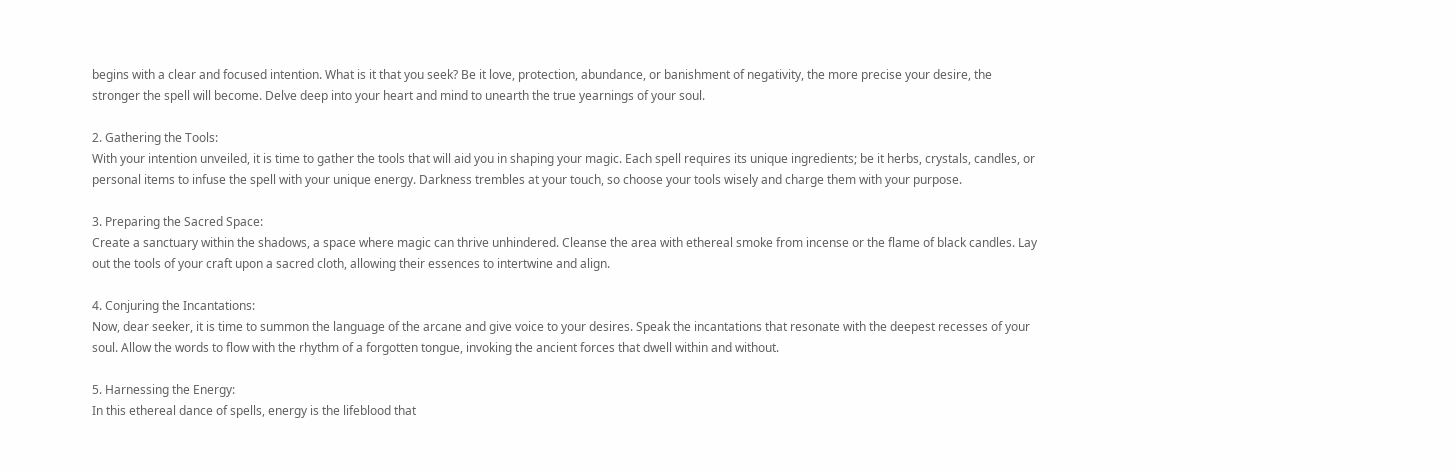begins with a clear and focused intention. What is it that you seek? Be it love, protection, abundance, or banishment of negativity, the more precise your desire, the stronger the spell will become. Delve deep into your heart and mind to unearth the true yearnings of your soul.

2. Gathering the Tools:
With your intention unveiled, it is time to gather the tools that will aid you in shaping your magic. Each spell requires its unique ingredients; be it herbs, crystals, candles, or personal items to infuse the spell with your unique energy. Darkness trembles at your touch, so choose your tools wisely and charge them with your purpose.

3. Preparing the Sacred Space:
Create a sanctuary within the shadows, a space where magic can thrive unhindered. Cleanse the area with ethereal smoke from incense or the flame of black candles. Lay out the tools of your craft upon a sacred cloth, allowing their essences to intertwine and align.

4. Conjuring the Incantations:
Now, dear seeker, it is time to summon the language of the arcane and give voice to your desires. Speak the incantations that resonate with the deepest recesses of your soul. Allow the words to flow with the rhythm of a forgotten tongue, invoking the ancient forces that dwell within and without.

5. Harnessing the Energy:
In this ethereal dance of spells, energy is the lifeblood that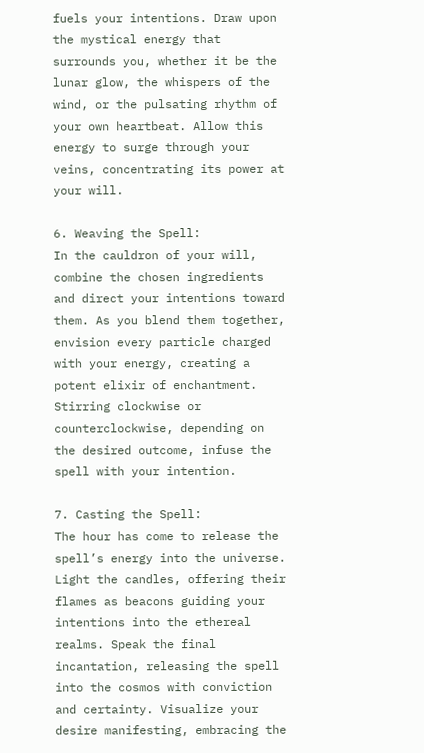fuels your intentions. Draw upon the mystical energy that surrounds you, whether it be the lunar glow, the whispers of the wind, or the pulsating rhythm of your own heartbeat. Allow this energy to surge through your veins, concentrating its power at your will.

6. Weaving the Spell:
In the cauldron of your will, combine the chosen ingredients and direct your intentions toward them. As you blend them together, envision every particle charged with your energy, creating a potent elixir of enchantment. Stirring clockwise or counterclockwise, depending on the desired outcome, infuse the spell with your intention.

7. Casting the Spell:
The hour has come to release the spell’s energy into the universe. Light the candles, offering their flames as beacons guiding your intentions into the ethereal realms. Speak the final incantation, releasing the spell into the cosmos with conviction and certainty. Visualize your desire manifesting, embracing the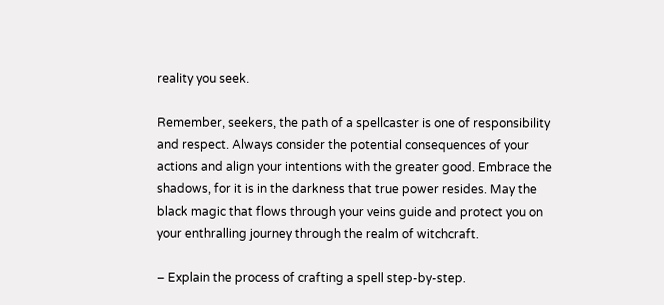reality you seek.

Remember, seekers, the path of a spellcaster is one of responsibility and respect. Always consider the potential consequences of your actions and align your intentions with the greater good. Embrace the shadows, for it is in the darkness that true power resides. May the black magic that flows through your veins guide and protect you on your enthralling journey through the realm of witchcraft.

– Explain the process of crafting a spell step-by-step.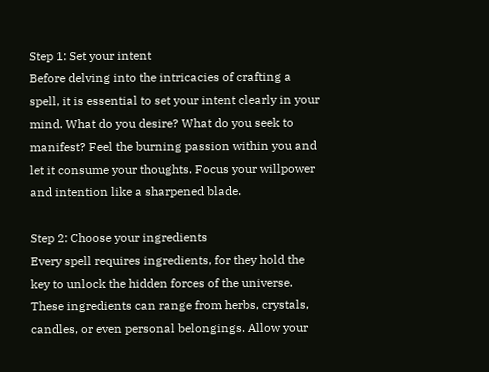Step 1: Set your intent
Before delving into the intricacies of crafting a spell, it is essential to set your intent clearly in your mind. What do you desire? What do you seek to manifest? Feel the burning passion within you and let it consume your thoughts. Focus your willpower and intention like a sharpened blade.

Step 2: Choose your ingredients
Every spell requires ingredients, for they hold the key to unlock the hidden forces of the universe. These ingredients can range from herbs, crystals, candles, or even personal belongings. Allow your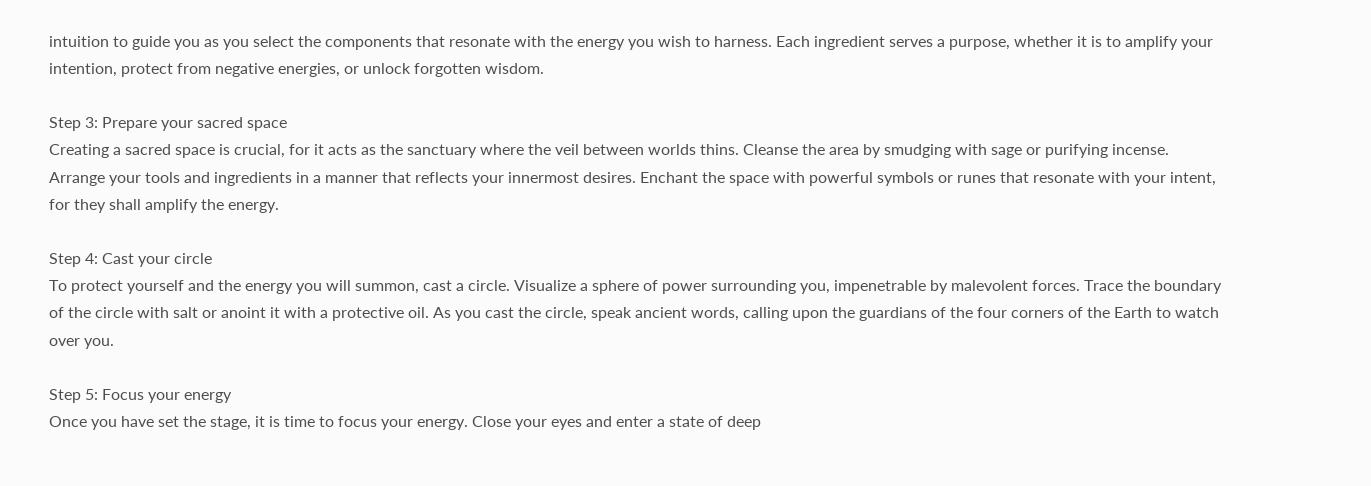intuition to guide you as you select the components that resonate with the energy you wish to harness. Each ingredient serves a purpose, whether it is to amplify your intention, protect from negative energies, or unlock forgotten wisdom.

Step 3: Prepare your sacred space
Creating a sacred space is crucial, for it acts as the sanctuary where the veil between worlds thins. Cleanse the area by smudging with sage or purifying incense. Arrange your tools and ingredients in a manner that reflects your innermost desires. Enchant the space with powerful symbols or runes that resonate with your intent, for they shall amplify the energy.

Step 4: Cast your circle
To protect yourself and the energy you will summon, cast a circle. Visualize a sphere of power surrounding you, impenetrable by malevolent forces. Trace the boundary of the circle with salt or anoint it with a protective oil. As you cast the circle, speak ancient words, calling upon the guardians of the four corners of the Earth to watch over you.

Step 5: Focus your energy
Once you have set the stage, it is time to focus your energy. Close your eyes and enter a state of deep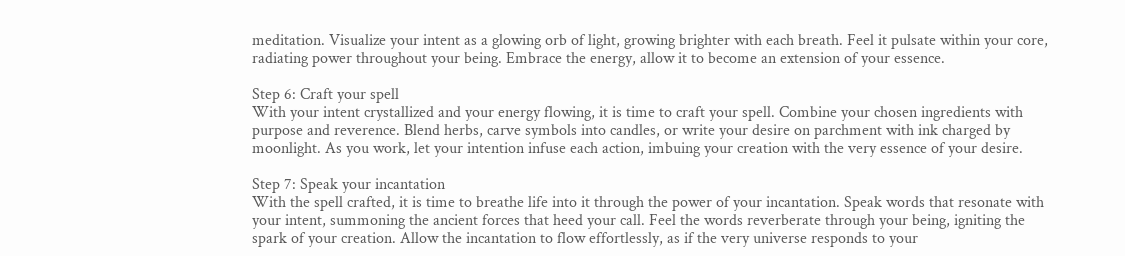meditation. Visualize your intent as a glowing orb of light, growing brighter with each breath. Feel it pulsate within your core, radiating power throughout your being. Embrace the energy, allow it to become an extension of your essence.

Step 6: Craft your spell
With your intent crystallized and your energy flowing, it is time to craft your spell. Combine your chosen ingredients with purpose and reverence. Blend herbs, carve symbols into candles, or write your desire on parchment with ink charged by moonlight. As you work, let your intention infuse each action, imbuing your creation with the very essence of your desire.

Step 7: Speak your incantation
With the spell crafted, it is time to breathe life into it through the power of your incantation. Speak words that resonate with your intent, summoning the ancient forces that heed your call. Feel the words reverberate through your being, igniting the spark of your creation. Allow the incantation to flow effortlessly, as if the very universe responds to your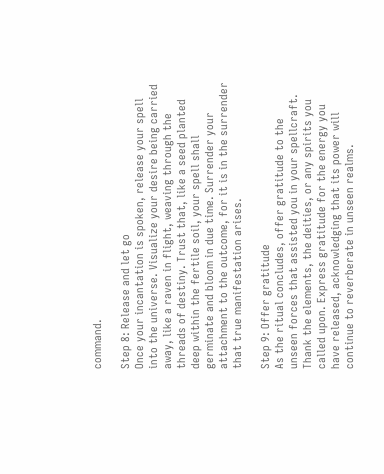command.

Step 8: Release and let go
Once your incantation is spoken, release your spell into the universe. Visualize your desire being carried away, like a raven in flight, weaving through the threads of destiny. Trust that, like a seed planted deep within the fertile soil, your spell shall germinate and bloom in due time. Surrender your attachment to the outcome, for it is in the surrender that true manifestation arises.

Step 9: Offer gratitude
As the ritual concludes, offer gratitude to the unseen forces that assisted you in your spellcraft. Thank the elements, the deities, or any spirits you called upon. Express gratitude for the energy you have released, acknowledging that its power will continue to reverberate in unseen realms.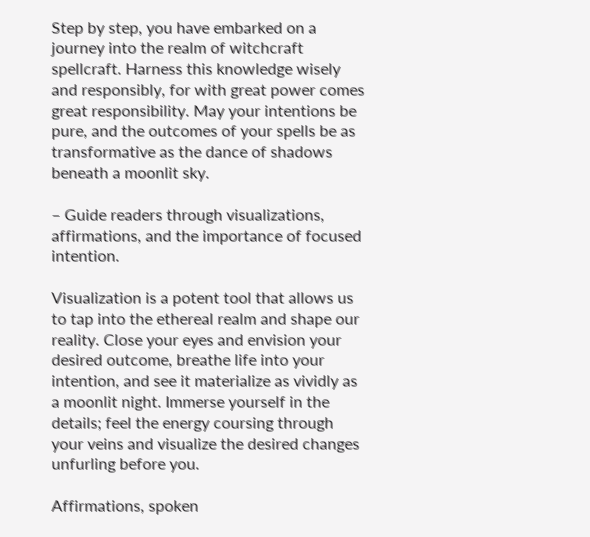Step by step, you have embarked on a journey into the realm of witchcraft spellcraft. Harness this knowledge wisely and responsibly, for with great power comes great responsibility. May your intentions be pure, and the outcomes of your spells be as transformative as the dance of shadows beneath a moonlit sky.

– Guide readers through visualizations, affirmations, and the importance of focused intention.

Visualization is a potent tool that allows us to tap into the ethereal realm and shape our reality. Close your eyes and envision your desired outcome, breathe life into your intention, and see it materialize as vividly as a moonlit night. Immerse yourself in the details; feel the energy coursing through your veins and visualize the desired changes unfurling before you.

Affirmations, spoken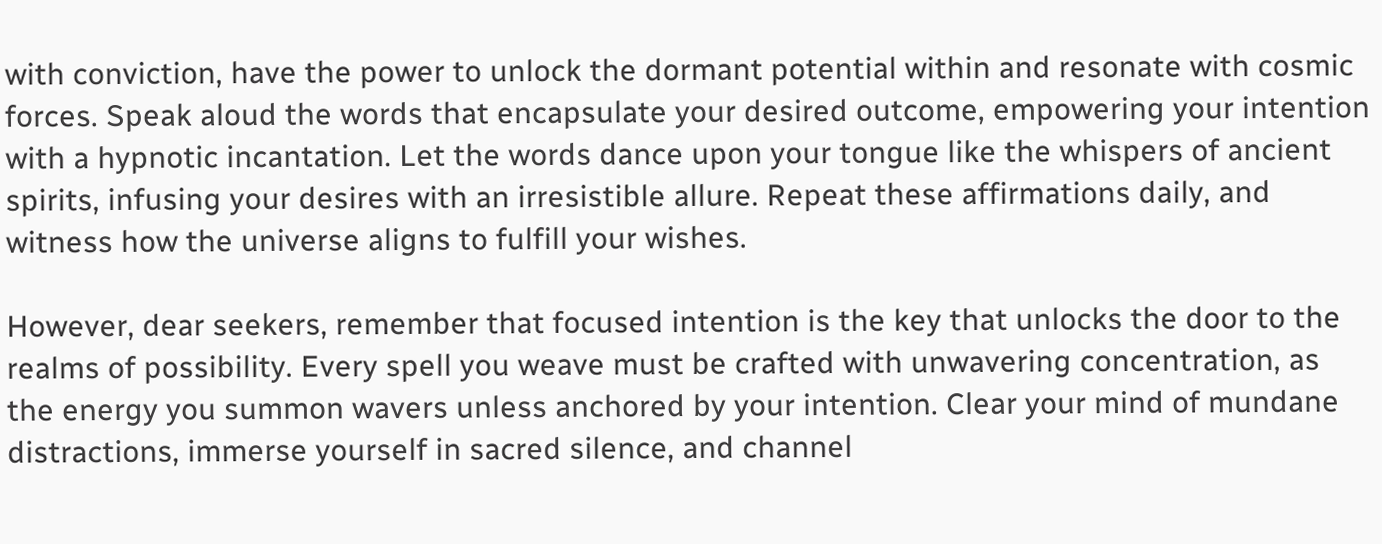with conviction, have the power to unlock the dormant potential within and resonate with cosmic forces. Speak aloud the words that encapsulate your desired outcome, empowering your intention with a hypnotic incantation. Let the words dance upon your tongue like the whispers of ancient spirits, infusing your desires with an irresistible allure. Repeat these affirmations daily, and witness how the universe aligns to fulfill your wishes.

However, dear seekers, remember that focused intention is the key that unlocks the door to the realms of possibility. Every spell you weave must be crafted with unwavering concentration, as the energy you summon wavers unless anchored by your intention. Clear your mind of mundane distractions, immerse yourself in sacred silence, and channel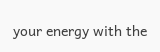your energy with the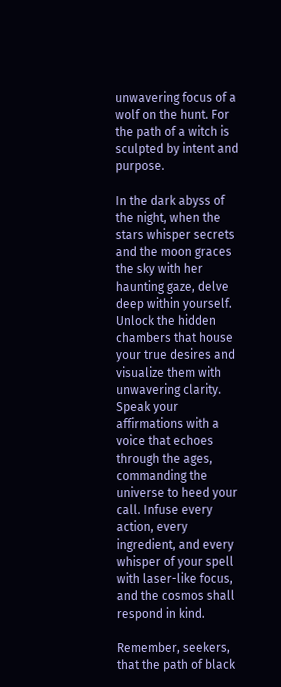unwavering focus of a wolf on the hunt. For the path of a witch is sculpted by intent and purpose.

In the dark abyss of the night, when the stars whisper secrets and the moon graces the sky with her haunting gaze, delve deep within yourself. Unlock the hidden chambers that house your true desires and visualize them with unwavering clarity. Speak your affirmations with a voice that echoes through the ages, commanding the universe to heed your call. Infuse every action, every ingredient, and every whisper of your spell with laser-like focus, and the cosmos shall respond in kind.

Remember, seekers, that the path of black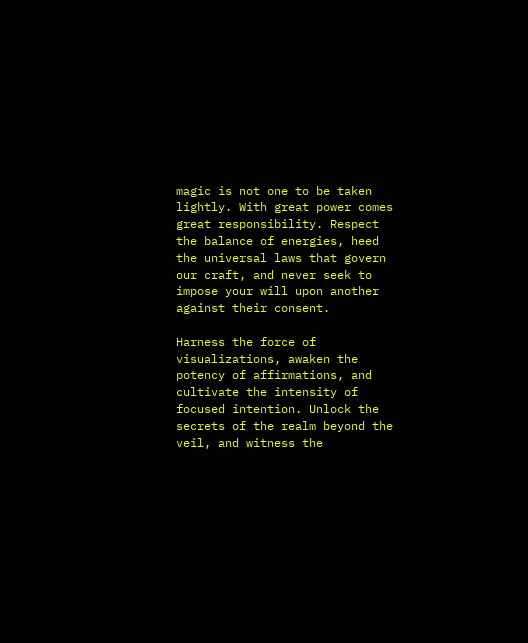magic is not one to be taken lightly. With great power comes great responsibility. Respect the balance of energies, heed the universal laws that govern our craft, and never seek to impose your will upon another against their consent.

Harness the force of visualizations, awaken the potency of affirmations, and cultivate the intensity of focused intention. Unlock the secrets of the realm beyond the veil, and witness the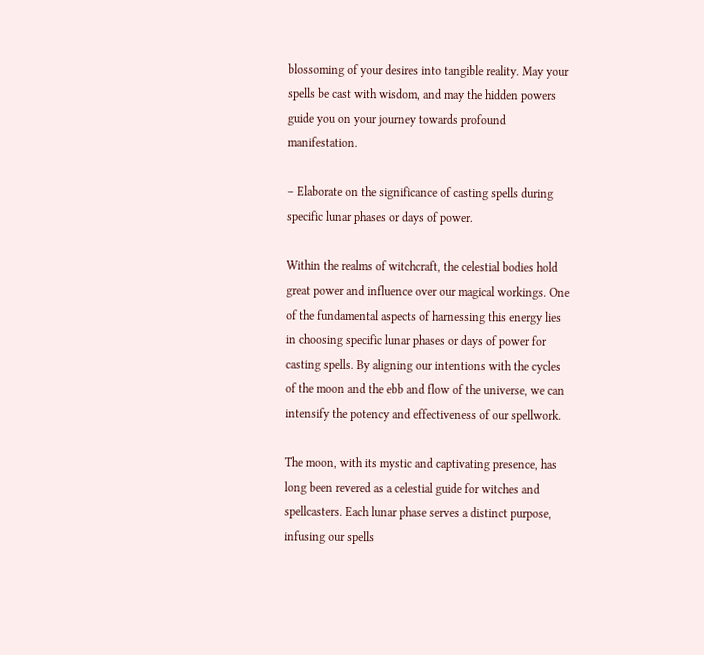blossoming of your desires into tangible reality. May your spells be cast with wisdom, and may the hidden powers guide you on your journey towards profound manifestation.

– Elaborate on the significance of casting spells during specific lunar phases or days of power.

Within the realms of witchcraft, the celestial bodies hold great power and influence over our magical workings. One of the fundamental aspects of harnessing this energy lies in choosing specific lunar phases or days of power for casting spells. By aligning our intentions with the cycles of the moon and the ebb and flow of the universe, we can intensify the potency and effectiveness of our spellwork.

The moon, with its mystic and captivating presence, has long been revered as a celestial guide for witches and spellcasters. Each lunar phase serves a distinct purpose, infusing our spells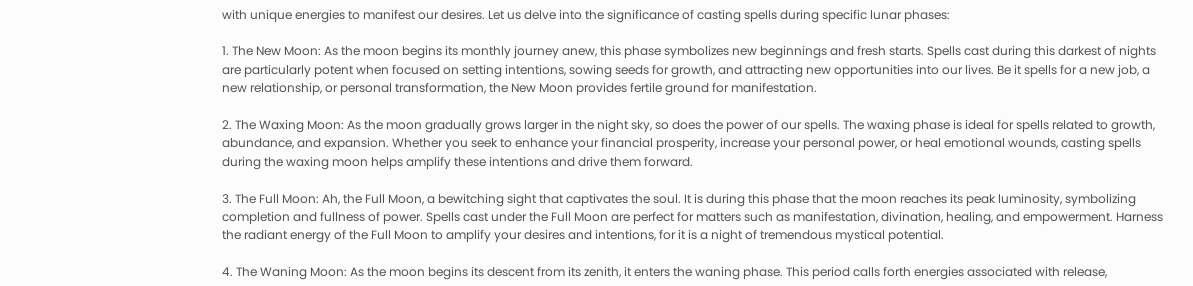with unique energies to manifest our desires. Let us delve into the significance of casting spells during specific lunar phases:

1. The New Moon: As the moon begins its monthly journey anew, this phase symbolizes new beginnings and fresh starts. Spells cast during this darkest of nights are particularly potent when focused on setting intentions, sowing seeds for growth, and attracting new opportunities into our lives. Be it spells for a new job, a new relationship, or personal transformation, the New Moon provides fertile ground for manifestation.

2. The Waxing Moon: As the moon gradually grows larger in the night sky, so does the power of our spells. The waxing phase is ideal for spells related to growth, abundance, and expansion. Whether you seek to enhance your financial prosperity, increase your personal power, or heal emotional wounds, casting spells during the waxing moon helps amplify these intentions and drive them forward.

3. The Full Moon: Ah, the Full Moon, a bewitching sight that captivates the soul. It is during this phase that the moon reaches its peak luminosity, symbolizing completion and fullness of power. Spells cast under the Full Moon are perfect for matters such as manifestation, divination, healing, and empowerment. Harness the radiant energy of the Full Moon to amplify your desires and intentions, for it is a night of tremendous mystical potential.

4. The Waning Moon: As the moon begins its descent from its zenith, it enters the waning phase. This period calls forth energies associated with release,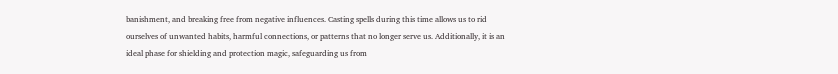banishment, and breaking free from negative influences. Casting spells during this time allows us to rid ourselves of unwanted habits, harmful connections, or patterns that no longer serve us. Additionally, it is an ideal phase for shielding and protection magic, safeguarding us from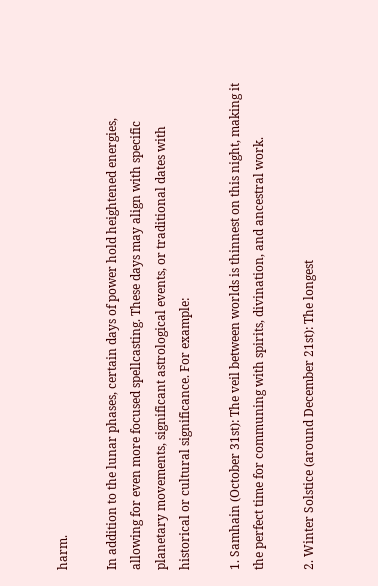harm.

In addition to the lunar phases, certain days of power hold heightened energies, allowing for even more focused spellcasting. These days may align with specific planetary movements, significant astrological events, or traditional dates with historical or cultural significance. For example:

1. Samhain (October 31st): The veil between worlds is thinnest on this night, making it the perfect time for communing with spirits, divination, and ancestral work.

2. Winter Solstice (around December 21st): The longest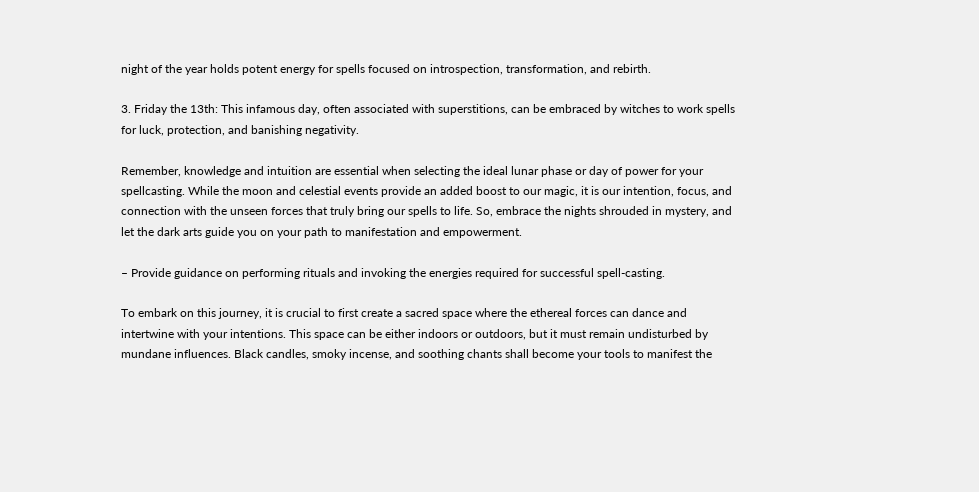night of the year holds potent energy for spells focused on introspection, transformation, and rebirth.

3. Friday the 13th: This infamous day, often associated with superstitions, can be embraced by witches to work spells for luck, protection, and banishing negativity.

Remember, knowledge and intuition are essential when selecting the ideal lunar phase or day of power for your spellcasting. While the moon and celestial events provide an added boost to our magic, it is our intention, focus, and connection with the unseen forces that truly bring our spells to life. So, embrace the nights shrouded in mystery, and let the dark arts guide you on your path to manifestation and empowerment.

– Provide guidance on performing rituals and invoking the energies required for successful spell-casting.

To embark on this journey, it is crucial to first create a sacred space where the ethereal forces can dance and intertwine with your intentions. This space can be either indoors or outdoors, but it must remain undisturbed by mundane influences. Black candles, smoky incense, and soothing chants shall become your tools to manifest the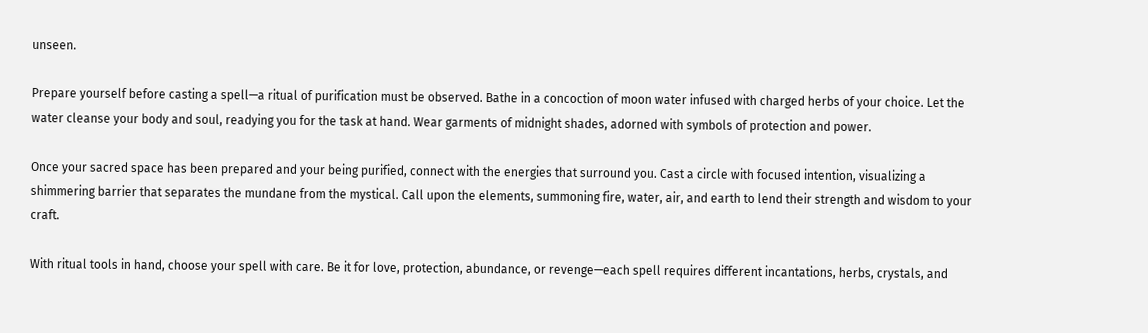unseen.

Prepare yourself before casting a spell—a ritual of purification must be observed. Bathe in a concoction of moon water infused with charged herbs of your choice. Let the water cleanse your body and soul, readying you for the task at hand. Wear garments of midnight shades, adorned with symbols of protection and power.

Once your sacred space has been prepared and your being purified, connect with the energies that surround you. Cast a circle with focused intention, visualizing a shimmering barrier that separates the mundane from the mystical. Call upon the elements, summoning fire, water, air, and earth to lend their strength and wisdom to your craft.

With ritual tools in hand, choose your spell with care. Be it for love, protection, abundance, or revenge—each spell requires different incantations, herbs, crystals, and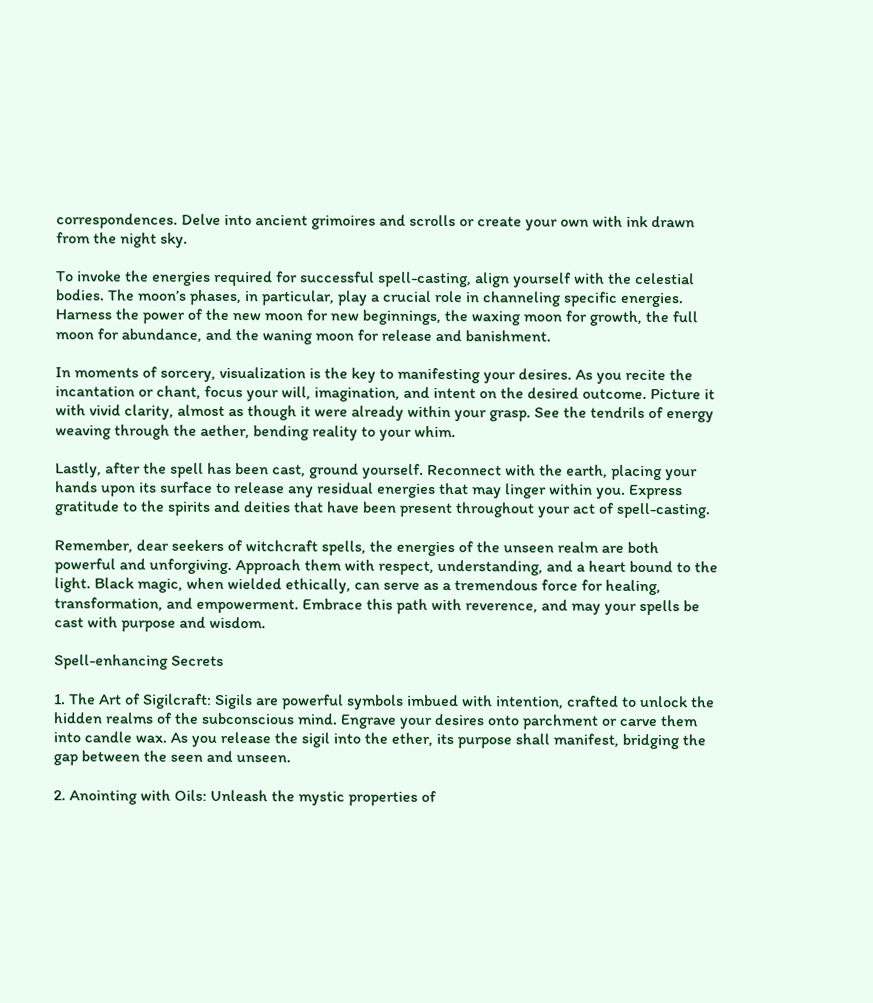correspondences. Delve into ancient grimoires and scrolls or create your own with ink drawn from the night sky.

To invoke the energies required for successful spell-casting, align yourself with the celestial bodies. The moon’s phases, in particular, play a crucial role in channeling specific energies. Harness the power of the new moon for new beginnings, the waxing moon for growth, the full moon for abundance, and the waning moon for release and banishment.

In moments of sorcery, visualization is the key to manifesting your desires. As you recite the incantation or chant, focus your will, imagination, and intent on the desired outcome. Picture it with vivid clarity, almost as though it were already within your grasp. See the tendrils of energy weaving through the aether, bending reality to your whim.

Lastly, after the spell has been cast, ground yourself. Reconnect with the earth, placing your hands upon its surface to release any residual energies that may linger within you. Express gratitude to the spirits and deities that have been present throughout your act of spell-casting.

Remember, dear seekers of witchcraft spells, the energies of the unseen realm are both powerful and unforgiving. Approach them with respect, understanding, and a heart bound to the light. Black magic, when wielded ethically, can serve as a tremendous force for healing, transformation, and empowerment. Embrace this path with reverence, and may your spells be cast with purpose and wisdom.

Spell-enhancing Secrets

1. The Art of Sigilcraft: Sigils are powerful symbols imbued with intention, crafted to unlock the hidden realms of the subconscious mind. Engrave your desires onto parchment or carve them into candle wax. As you release the sigil into the ether, its purpose shall manifest, bridging the gap between the seen and unseen.

2. Anointing with Oils: Unleash the mystic properties of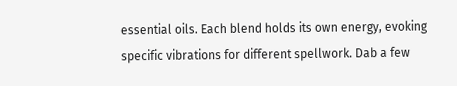essential oils. Each blend holds its own energy, evoking specific vibrations for different spellwork. Dab a few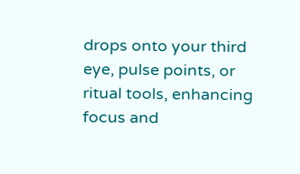drops onto your third eye, pulse points, or ritual tools, enhancing focus and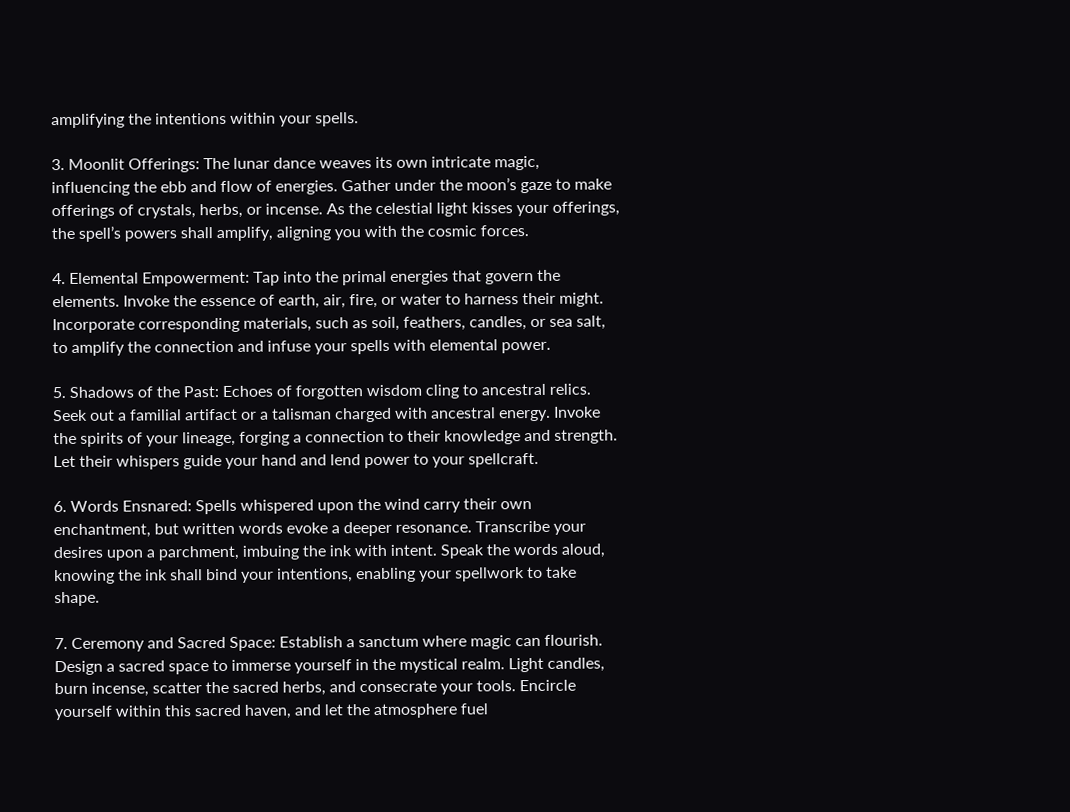amplifying the intentions within your spells.

3. Moonlit Offerings: The lunar dance weaves its own intricate magic, influencing the ebb and flow of energies. Gather under the moon’s gaze to make offerings of crystals, herbs, or incense. As the celestial light kisses your offerings, the spell’s powers shall amplify, aligning you with the cosmic forces.

4. Elemental Empowerment: Tap into the primal energies that govern the elements. Invoke the essence of earth, air, fire, or water to harness their might. Incorporate corresponding materials, such as soil, feathers, candles, or sea salt, to amplify the connection and infuse your spells with elemental power.

5. Shadows of the Past: Echoes of forgotten wisdom cling to ancestral relics. Seek out a familial artifact or a talisman charged with ancestral energy. Invoke the spirits of your lineage, forging a connection to their knowledge and strength. Let their whispers guide your hand and lend power to your spellcraft.

6. Words Ensnared: Spells whispered upon the wind carry their own enchantment, but written words evoke a deeper resonance. Transcribe your desires upon a parchment, imbuing the ink with intent. Speak the words aloud, knowing the ink shall bind your intentions, enabling your spellwork to take shape.

7. Ceremony and Sacred Space: Establish a sanctum where magic can flourish. Design a sacred space to immerse yourself in the mystical realm. Light candles, burn incense, scatter the sacred herbs, and consecrate your tools. Encircle yourself within this sacred haven, and let the atmosphere fuel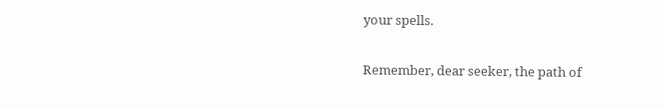your spells.

Remember, dear seeker, the path of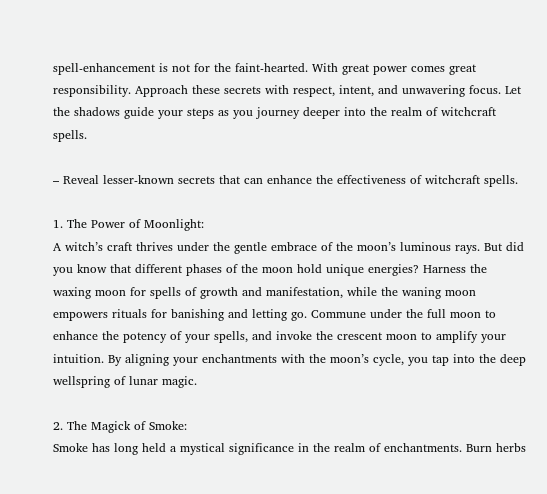spell-enhancement is not for the faint-hearted. With great power comes great responsibility. Approach these secrets with respect, intent, and unwavering focus. Let the shadows guide your steps as you journey deeper into the realm of witchcraft spells.

– Reveal lesser-known secrets that can enhance the effectiveness of witchcraft spells.

1. The Power of Moonlight:
A witch’s craft thrives under the gentle embrace of the moon’s luminous rays. But did you know that different phases of the moon hold unique energies? Harness the waxing moon for spells of growth and manifestation, while the waning moon empowers rituals for banishing and letting go. Commune under the full moon to enhance the potency of your spells, and invoke the crescent moon to amplify your intuition. By aligning your enchantments with the moon’s cycle, you tap into the deep wellspring of lunar magic.

2. The Magick of Smoke:
Smoke has long held a mystical significance in the realm of enchantments. Burn herbs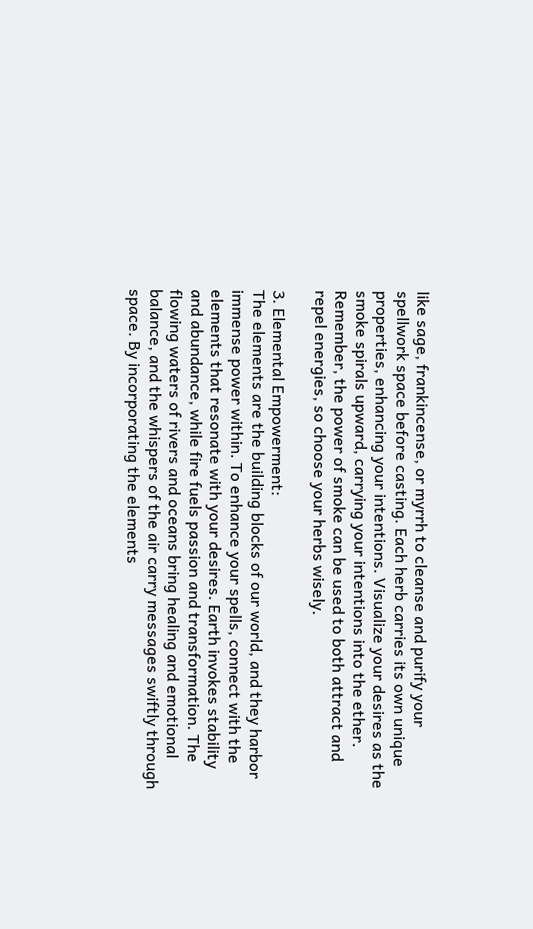like sage, frankincense, or myrrh to cleanse and purify your spellwork space before casting. Each herb carries its own unique properties, enhancing your intentions. Visualize your desires as the smoke spirals upward, carrying your intentions into the ether. Remember, the power of smoke can be used to both attract and repel energies, so choose your herbs wisely.

3. Elemental Empowerment:
The elements are the building blocks of our world, and they harbor immense power within. To enhance your spells, connect with the elements that resonate with your desires. Earth invokes stability and abundance, while fire fuels passion and transformation. The flowing waters of rivers and oceans bring healing and emotional balance, and the whispers of the air carry messages swiftly through space. By incorporating the elements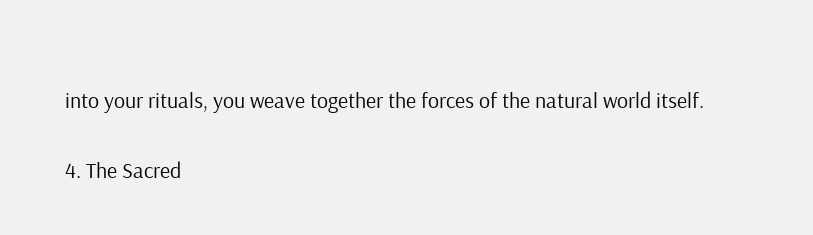into your rituals, you weave together the forces of the natural world itself.

4. The Sacred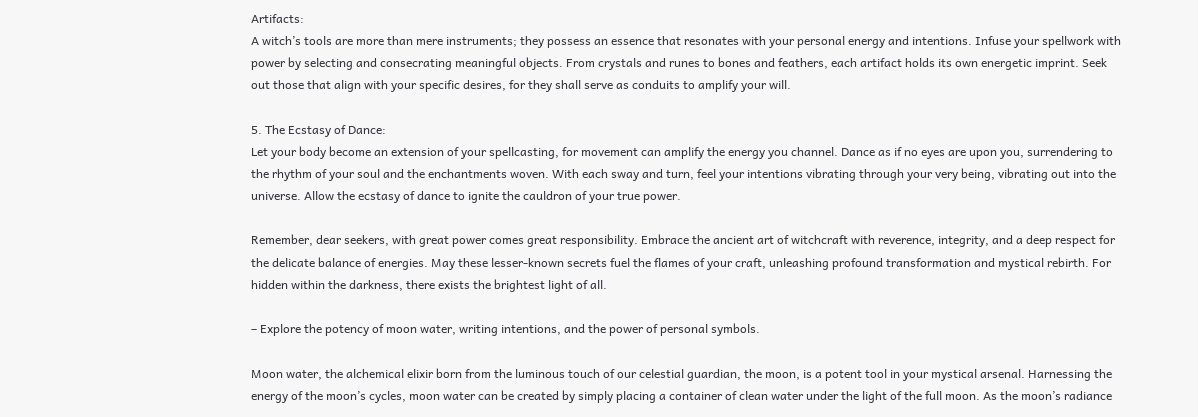Artifacts:
A witch’s tools are more than mere instruments; they possess an essence that resonates with your personal energy and intentions. Infuse your spellwork with power by selecting and consecrating meaningful objects. From crystals and runes to bones and feathers, each artifact holds its own energetic imprint. Seek out those that align with your specific desires, for they shall serve as conduits to amplify your will.

5. The Ecstasy of Dance:
Let your body become an extension of your spellcasting, for movement can amplify the energy you channel. Dance as if no eyes are upon you, surrendering to the rhythm of your soul and the enchantments woven. With each sway and turn, feel your intentions vibrating through your very being, vibrating out into the universe. Allow the ecstasy of dance to ignite the cauldron of your true power.

Remember, dear seekers, with great power comes great responsibility. Embrace the ancient art of witchcraft with reverence, integrity, and a deep respect for the delicate balance of energies. May these lesser-known secrets fuel the flames of your craft, unleashing profound transformation and mystical rebirth. For hidden within the darkness, there exists the brightest light of all.

– Explore the potency of moon water, writing intentions, and the power of personal symbols.

Moon water, the alchemical elixir born from the luminous touch of our celestial guardian, the moon, is a potent tool in your mystical arsenal. Harnessing the energy of the moon’s cycles, moon water can be created by simply placing a container of clean water under the light of the full moon. As the moon’s radiance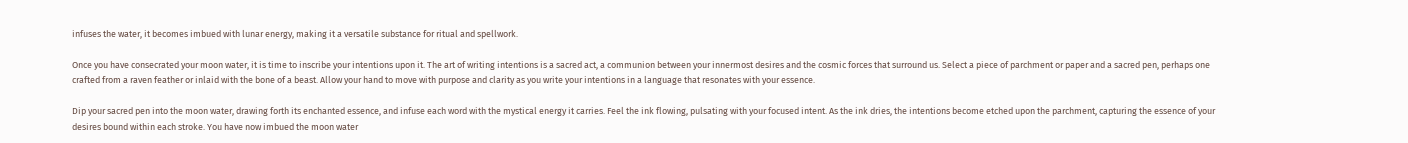infuses the water, it becomes imbued with lunar energy, making it a versatile substance for ritual and spellwork.

Once you have consecrated your moon water, it is time to inscribe your intentions upon it. The art of writing intentions is a sacred act, a communion between your innermost desires and the cosmic forces that surround us. Select a piece of parchment or paper and a sacred pen, perhaps one crafted from a raven feather or inlaid with the bone of a beast. Allow your hand to move with purpose and clarity as you write your intentions in a language that resonates with your essence.

Dip your sacred pen into the moon water, drawing forth its enchanted essence, and infuse each word with the mystical energy it carries. Feel the ink flowing, pulsating with your focused intent. As the ink dries, the intentions become etched upon the parchment, capturing the essence of your desires bound within each stroke. You have now imbued the moon water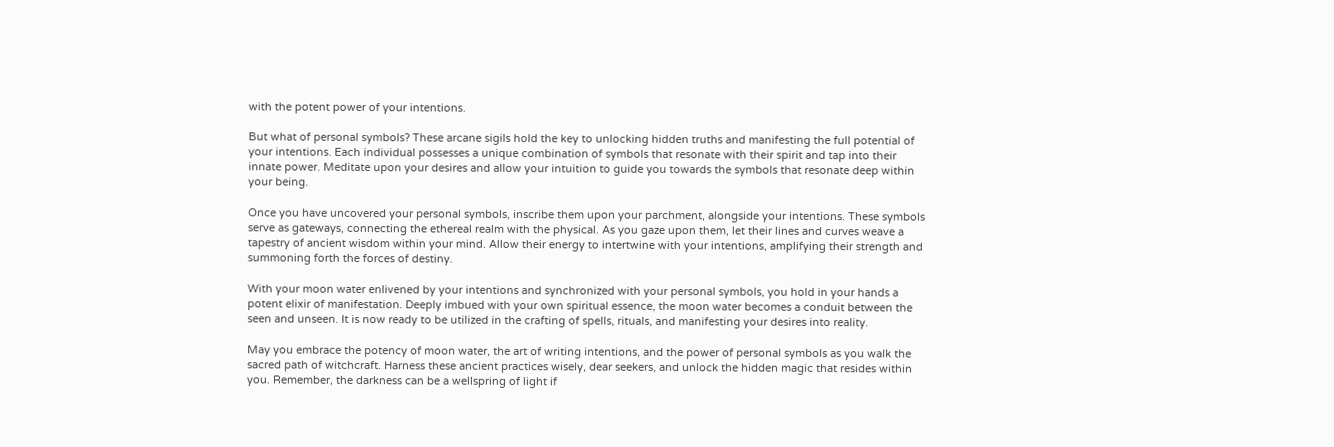with the potent power of your intentions.

But what of personal symbols? These arcane sigils hold the key to unlocking hidden truths and manifesting the full potential of your intentions. Each individual possesses a unique combination of symbols that resonate with their spirit and tap into their innate power. Meditate upon your desires and allow your intuition to guide you towards the symbols that resonate deep within your being.

Once you have uncovered your personal symbols, inscribe them upon your parchment, alongside your intentions. These symbols serve as gateways, connecting the ethereal realm with the physical. As you gaze upon them, let their lines and curves weave a tapestry of ancient wisdom within your mind. Allow their energy to intertwine with your intentions, amplifying their strength and summoning forth the forces of destiny.

With your moon water enlivened by your intentions and synchronized with your personal symbols, you hold in your hands a potent elixir of manifestation. Deeply imbued with your own spiritual essence, the moon water becomes a conduit between the seen and unseen. It is now ready to be utilized in the crafting of spells, rituals, and manifesting your desires into reality.

May you embrace the potency of moon water, the art of writing intentions, and the power of personal symbols as you walk the sacred path of witchcraft. Harness these ancient practices wisely, dear seekers, and unlock the hidden magic that resides within you. Remember, the darkness can be a wellspring of light if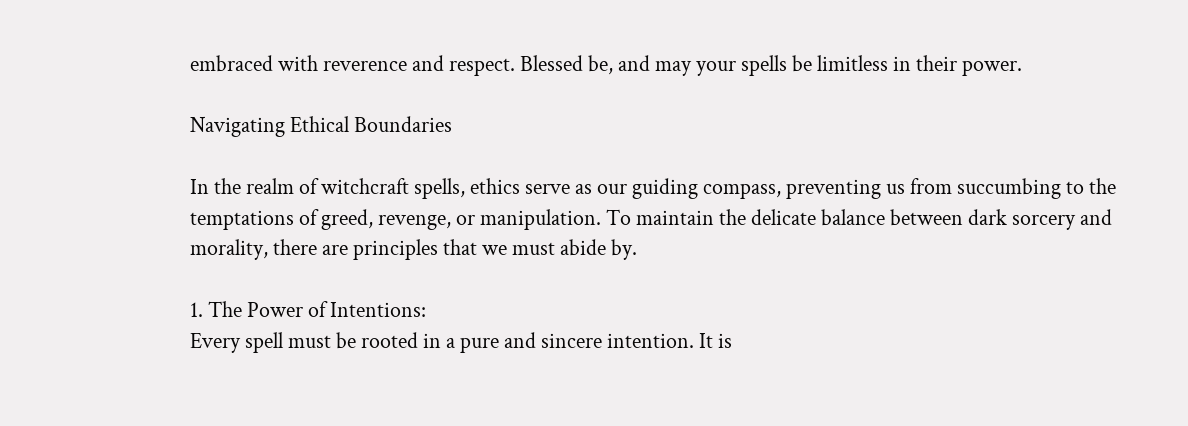embraced with reverence and respect. Blessed be, and may your spells be limitless in their power.

Navigating Ethical Boundaries

In the realm of witchcraft spells, ethics serve as our guiding compass, preventing us from succumbing to the temptations of greed, revenge, or manipulation. To maintain the delicate balance between dark sorcery and morality, there are principles that we must abide by.

1. The Power of Intentions:
Every spell must be rooted in a pure and sincere intention. It is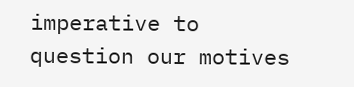imperative to question our motives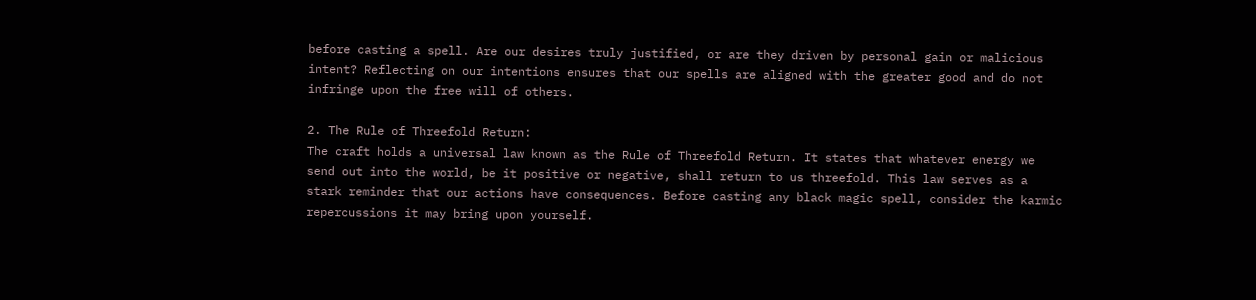before casting a spell. Are our desires truly justified, or are they driven by personal gain or malicious intent? Reflecting on our intentions ensures that our spells are aligned with the greater good and do not infringe upon the free will of others.

2. The Rule of Threefold Return:
The craft holds a universal law known as the Rule of Threefold Return. It states that whatever energy we send out into the world, be it positive or negative, shall return to us threefold. This law serves as a stark reminder that our actions have consequences. Before casting any black magic spell, consider the karmic repercussions it may bring upon yourself.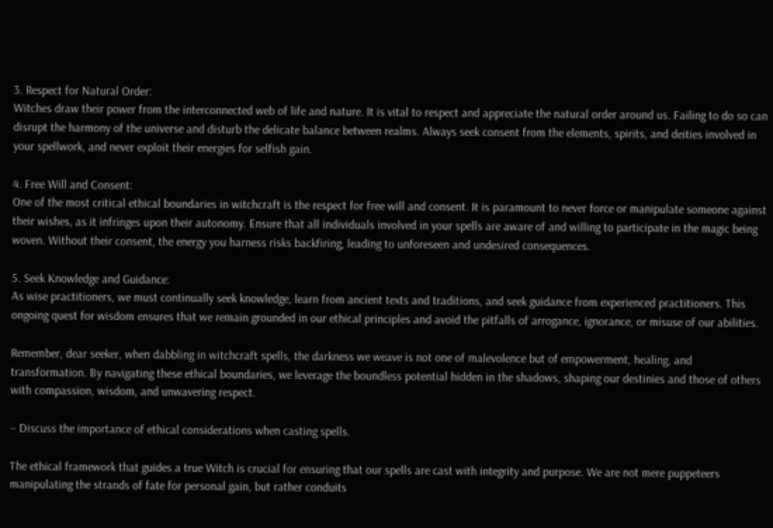3. Respect for Natural Order:
Witches draw their power from the interconnected web of life and nature. It is vital to respect and appreciate the natural order around us. Failing to do so can disrupt the harmony of the universe and disturb the delicate balance between realms. Always seek consent from the elements, spirits, and deities involved in your spellwork, and never exploit their energies for selfish gain.

4. Free Will and Consent:
One of the most critical ethical boundaries in witchcraft is the respect for free will and consent. It is paramount to never force or manipulate someone against their wishes, as it infringes upon their autonomy. Ensure that all individuals involved in your spells are aware of and willing to participate in the magic being woven. Without their consent, the energy you harness risks backfiring, leading to unforeseen and undesired consequences.

5. Seek Knowledge and Guidance:
As wise practitioners, we must continually seek knowledge, learn from ancient texts and traditions, and seek guidance from experienced practitioners. This ongoing quest for wisdom ensures that we remain grounded in our ethical principles and avoid the pitfalls of arrogance, ignorance, or misuse of our abilities.

Remember, dear seeker, when dabbling in witchcraft spells, the darkness we weave is not one of malevolence but of empowerment, healing, and transformation. By navigating these ethical boundaries, we leverage the boundless potential hidden in the shadows, shaping our destinies and those of others with compassion, wisdom, and unwavering respect.

– Discuss the importance of ethical considerations when casting spells.

The ethical framework that guides a true Witch is crucial for ensuring that our spells are cast with integrity and purpose. We are not mere puppeteers manipulating the strands of fate for personal gain, but rather conduits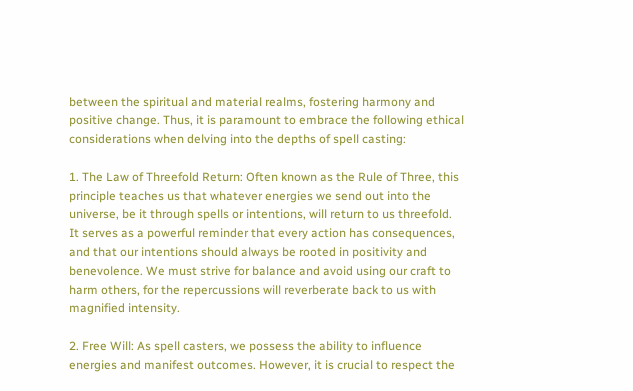between the spiritual and material realms, fostering harmony and positive change. Thus, it is paramount to embrace the following ethical considerations when delving into the depths of spell casting:

1. The Law of Threefold Return: Often known as the Rule of Three, this principle teaches us that whatever energies we send out into the universe, be it through spells or intentions, will return to us threefold. It serves as a powerful reminder that every action has consequences, and that our intentions should always be rooted in positivity and benevolence. We must strive for balance and avoid using our craft to harm others, for the repercussions will reverberate back to us with magnified intensity.

2. Free Will: As spell casters, we possess the ability to influence energies and manifest outcomes. However, it is crucial to respect the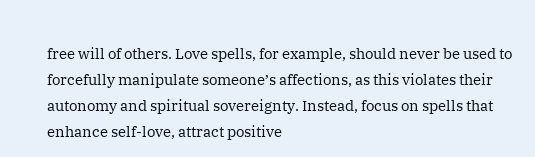free will of others. Love spells, for example, should never be used to forcefully manipulate someone’s affections, as this violates their autonomy and spiritual sovereignty. Instead, focus on spells that enhance self-love, attract positive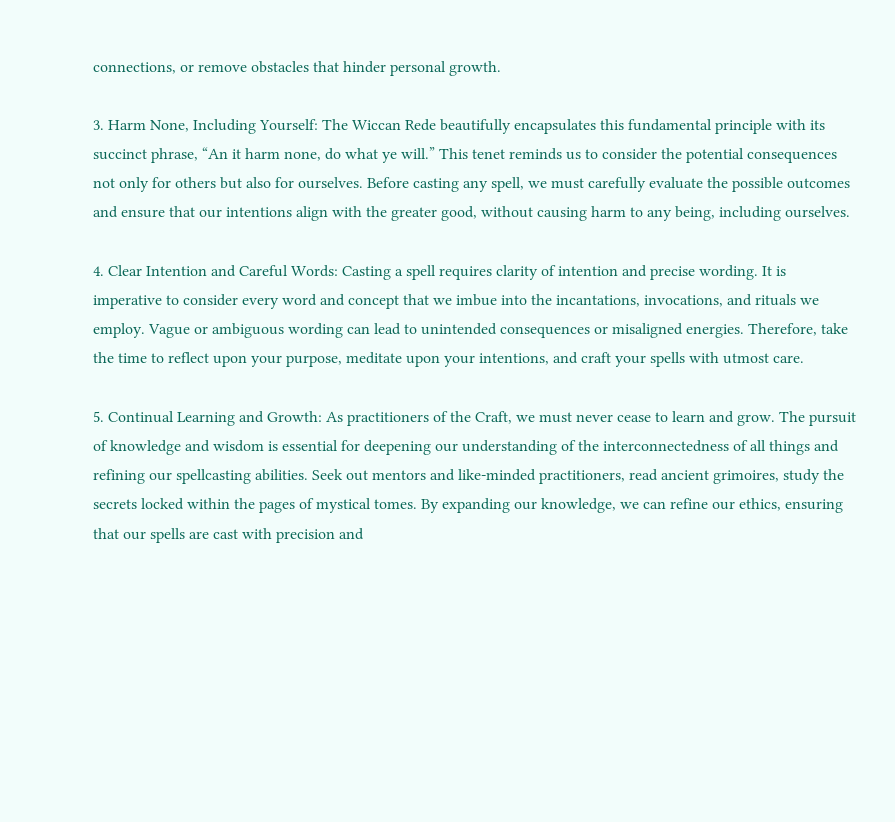connections, or remove obstacles that hinder personal growth.

3. Harm None, Including Yourself: The Wiccan Rede beautifully encapsulates this fundamental principle with its succinct phrase, “An it harm none, do what ye will.” This tenet reminds us to consider the potential consequences not only for others but also for ourselves. Before casting any spell, we must carefully evaluate the possible outcomes and ensure that our intentions align with the greater good, without causing harm to any being, including ourselves.

4. Clear Intention and Careful Words: Casting a spell requires clarity of intention and precise wording. It is imperative to consider every word and concept that we imbue into the incantations, invocations, and rituals we employ. Vague or ambiguous wording can lead to unintended consequences or misaligned energies. Therefore, take the time to reflect upon your purpose, meditate upon your intentions, and craft your spells with utmost care.

5. Continual Learning and Growth: As practitioners of the Craft, we must never cease to learn and grow. The pursuit of knowledge and wisdom is essential for deepening our understanding of the interconnectedness of all things and refining our spellcasting abilities. Seek out mentors and like-minded practitioners, read ancient grimoires, study the secrets locked within the pages of mystical tomes. By expanding our knowledge, we can refine our ethics, ensuring that our spells are cast with precision and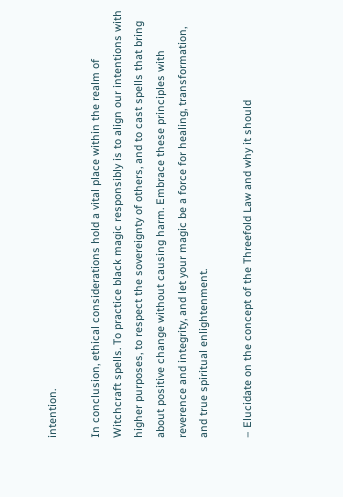intention.

In conclusion, ethical considerations hold a vital place within the realm of Witchcraft spells. To practice black magic responsibly is to align our intentions with higher purposes, to respect the sovereignty of others, and to cast spells that bring about positive change without causing harm. Embrace these principles with reverence and integrity, and let your magic be a force for healing, transformation, and true spiritual enlightenment.

– Elucidate on the concept of the Threefold Law and why it should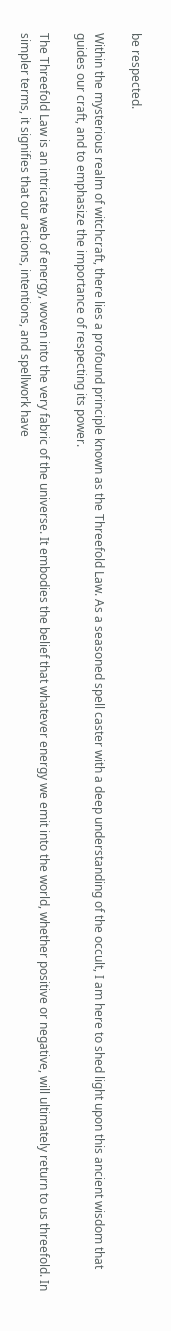be respected.

Within the mysterious realm of witchcraft, there lies a profound principle known as the Threefold Law. As a seasoned spell caster with a deep understanding of the occult, I am here to shed light upon this ancient wisdom that guides our craft, and to emphasize the importance of respecting its power.

The Threefold Law is an intricate web of energy, woven into the very fabric of the universe. It embodies the belief that whatever energy we emit into the world, whether positive or negative, will ultimately return to us threefold. In simpler terms, it signifies that our actions, intentions, and spellwork have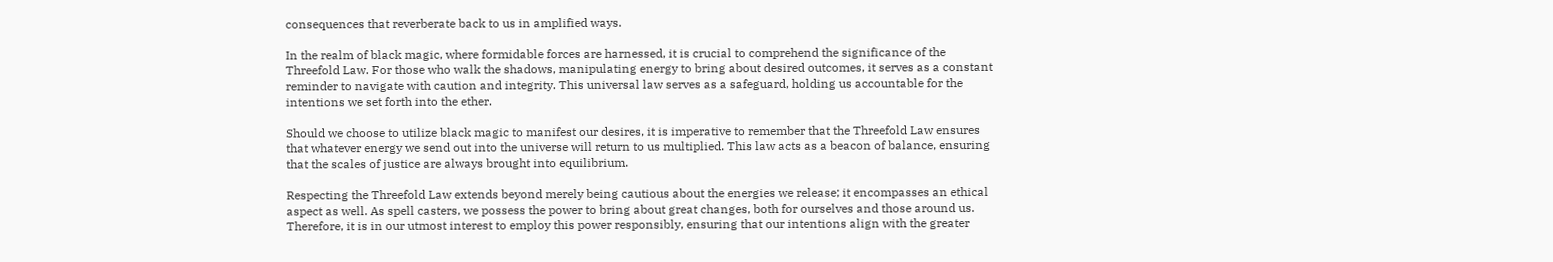consequences that reverberate back to us in amplified ways.

In the realm of black magic, where formidable forces are harnessed, it is crucial to comprehend the significance of the Threefold Law. For those who walk the shadows, manipulating energy to bring about desired outcomes, it serves as a constant reminder to navigate with caution and integrity. This universal law serves as a safeguard, holding us accountable for the intentions we set forth into the ether.

Should we choose to utilize black magic to manifest our desires, it is imperative to remember that the Threefold Law ensures that whatever energy we send out into the universe will return to us multiplied. This law acts as a beacon of balance, ensuring that the scales of justice are always brought into equilibrium.

Respecting the Threefold Law extends beyond merely being cautious about the energies we release; it encompasses an ethical aspect as well. As spell casters, we possess the power to bring about great changes, both for ourselves and those around us. Therefore, it is in our utmost interest to employ this power responsibly, ensuring that our intentions align with the greater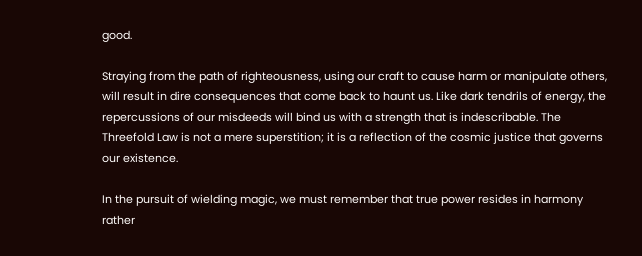good.

Straying from the path of righteousness, using our craft to cause harm or manipulate others, will result in dire consequences that come back to haunt us. Like dark tendrils of energy, the repercussions of our misdeeds will bind us with a strength that is indescribable. The Threefold Law is not a mere superstition; it is a reflection of the cosmic justice that governs our existence.

In the pursuit of wielding magic, we must remember that true power resides in harmony rather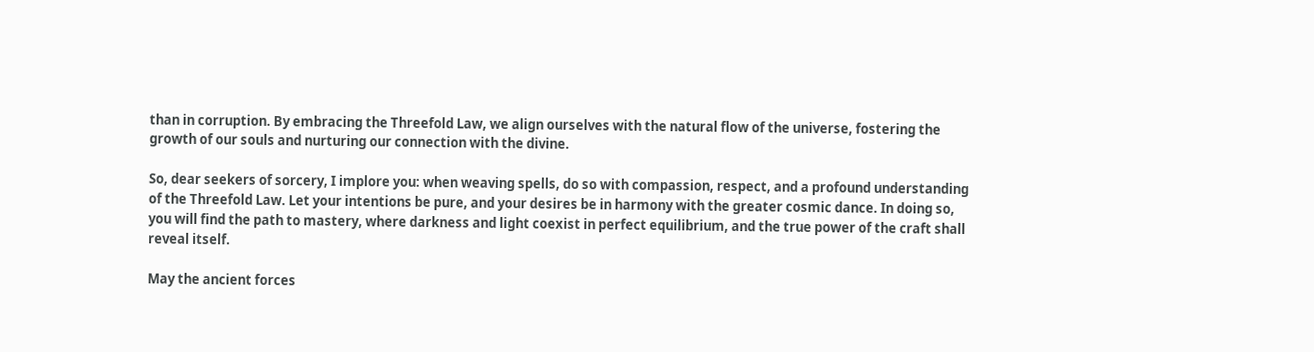than in corruption. By embracing the Threefold Law, we align ourselves with the natural flow of the universe, fostering the growth of our souls and nurturing our connection with the divine.

So, dear seekers of sorcery, I implore you: when weaving spells, do so with compassion, respect, and a profound understanding of the Threefold Law. Let your intentions be pure, and your desires be in harmony with the greater cosmic dance. In doing so, you will find the path to mastery, where darkness and light coexist in perfect equilibrium, and the true power of the craft shall reveal itself.

May the ancient forces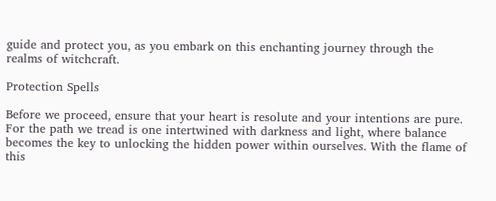guide and protect you, as you embark on this enchanting journey through the realms of witchcraft.

Protection Spells

Before we proceed, ensure that your heart is resolute and your intentions are pure. For the path we tread is one intertwined with darkness and light, where balance becomes the key to unlocking the hidden power within ourselves. With the flame of this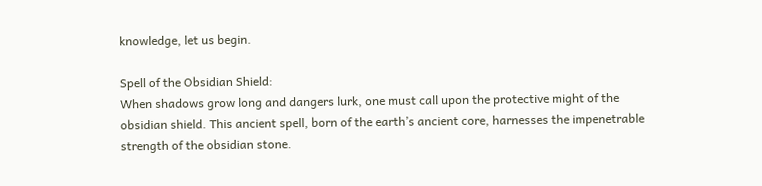knowledge, let us begin.

Spell of the Obsidian Shield:
When shadows grow long and dangers lurk, one must call upon the protective might of the obsidian shield. This ancient spell, born of the earth’s ancient core, harnesses the impenetrable strength of the obsidian stone.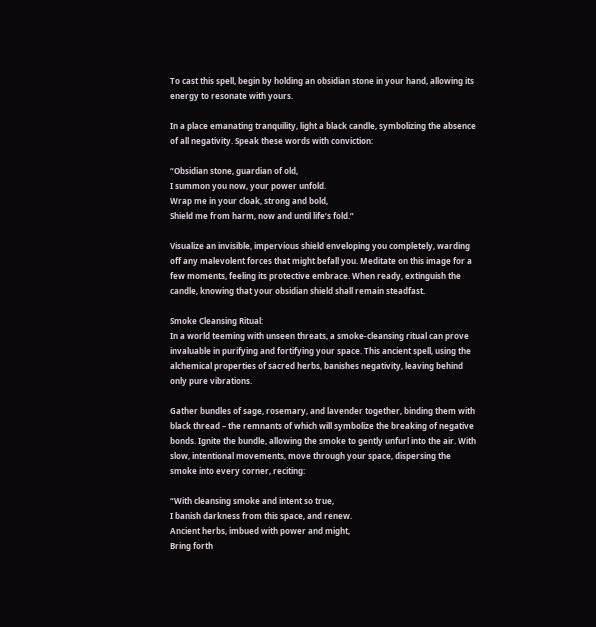To cast this spell, begin by holding an obsidian stone in your hand, allowing its energy to resonate with yours.

In a place emanating tranquility, light a black candle, symbolizing the absence of all negativity. Speak these words with conviction:

“Obsidian stone, guardian of old,
I summon you now, your power unfold.
Wrap me in your cloak, strong and bold,
Shield me from harm, now and until life’s fold.”

Visualize an invisible, impervious shield enveloping you completely, warding off any malevolent forces that might befall you. Meditate on this image for a few moments, feeling its protective embrace. When ready, extinguish the candle, knowing that your obsidian shield shall remain steadfast.

Smoke Cleansing Ritual:
In a world teeming with unseen threats, a smoke-cleansing ritual can prove invaluable in purifying and fortifying your space. This ancient spell, using the alchemical properties of sacred herbs, banishes negativity, leaving behind only pure vibrations.

Gather bundles of sage, rosemary, and lavender together, binding them with black thread – the remnants of which will symbolize the breaking of negative bonds. Ignite the bundle, allowing the smoke to gently unfurl into the air. With slow, intentional movements, move through your space, dispersing the smoke into every corner, reciting:

“With cleansing smoke and intent so true,
I banish darkness from this space, and renew.
Ancient herbs, imbued with power and might,
Bring forth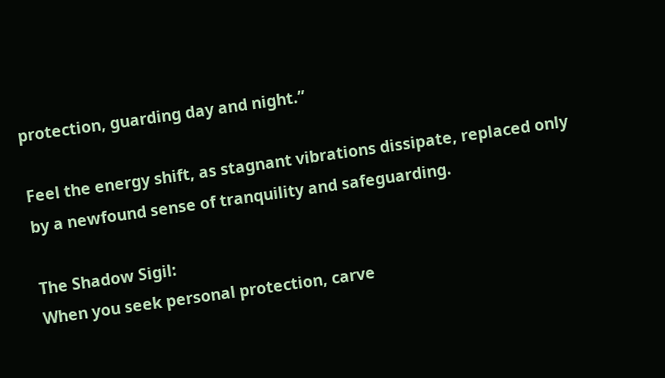protection, guarding day and night.”

Feel the energy shift, as stagnant vibrations dissipate, replaced only by a newfound sense of tranquility and safeguarding.

The Shadow Sigil:
When you seek personal protection, carve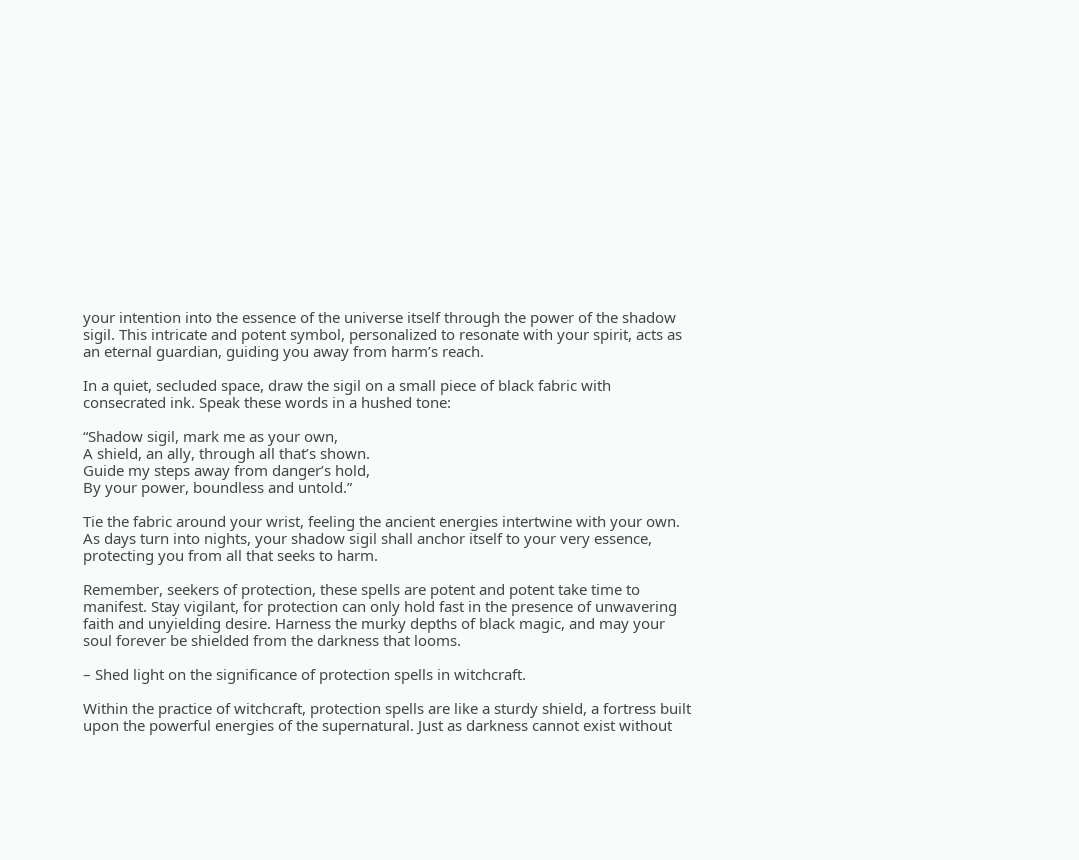your intention into the essence of the universe itself through the power of the shadow sigil. This intricate and potent symbol, personalized to resonate with your spirit, acts as an eternal guardian, guiding you away from harm’s reach.

In a quiet, secluded space, draw the sigil on a small piece of black fabric with consecrated ink. Speak these words in a hushed tone:

“Shadow sigil, mark me as your own,
A shield, an ally, through all that’s shown.
Guide my steps away from danger’s hold,
By your power, boundless and untold.”

Tie the fabric around your wrist, feeling the ancient energies intertwine with your own. As days turn into nights, your shadow sigil shall anchor itself to your very essence, protecting you from all that seeks to harm.

Remember, seekers of protection, these spells are potent and potent take time to manifest. Stay vigilant, for protection can only hold fast in the presence of unwavering faith and unyielding desire. Harness the murky depths of black magic, and may your soul forever be shielded from the darkness that looms.

– Shed light on the significance of protection spells in witchcraft.

Within the practice of witchcraft, protection spells are like a sturdy shield, a fortress built upon the powerful energies of the supernatural. Just as darkness cannot exist without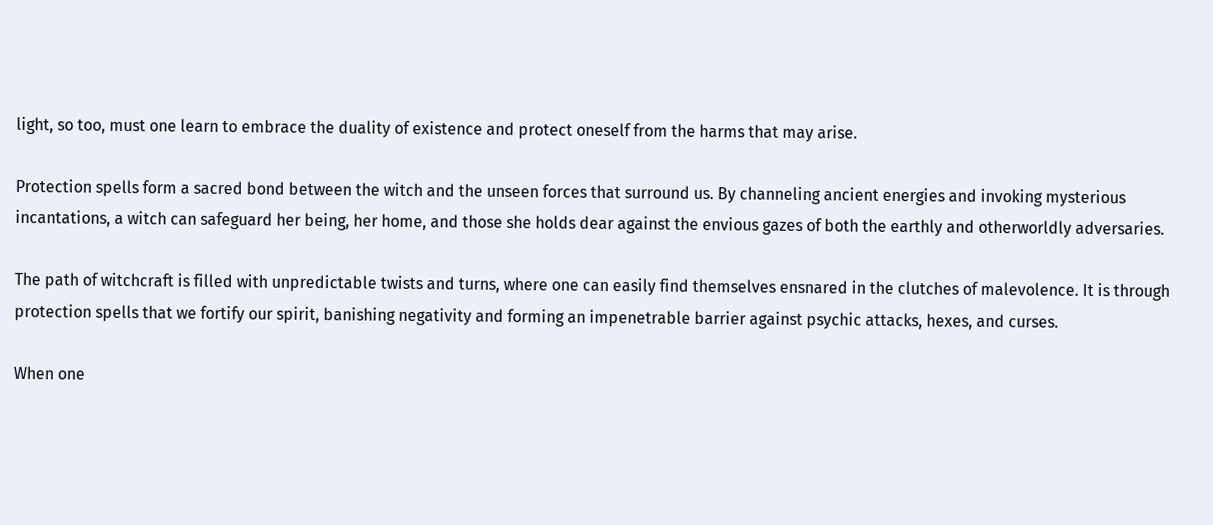light, so too, must one learn to embrace the duality of existence and protect oneself from the harms that may arise.

Protection spells form a sacred bond between the witch and the unseen forces that surround us. By channeling ancient energies and invoking mysterious incantations, a witch can safeguard her being, her home, and those she holds dear against the envious gazes of both the earthly and otherworldly adversaries.

The path of witchcraft is filled with unpredictable twists and turns, where one can easily find themselves ensnared in the clutches of malevolence. It is through protection spells that we fortify our spirit, banishing negativity and forming an impenetrable barrier against psychic attacks, hexes, and curses.

When one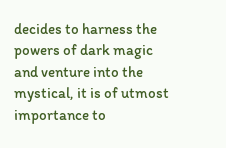decides to harness the powers of dark magic and venture into the mystical, it is of utmost importance to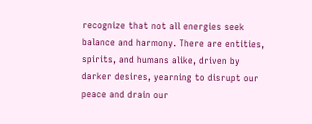recognize that not all energies seek balance and harmony. There are entities, spirits, and humans alike, driven by darker desires, yearning to disrupt our peace and drain our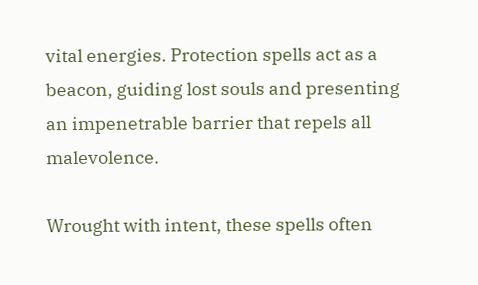vital energies. Protection spells act as a beacon, guiding lost souls and presenting an impenetrable barrier that repels all malevolence.

Wrought with intent, these spells often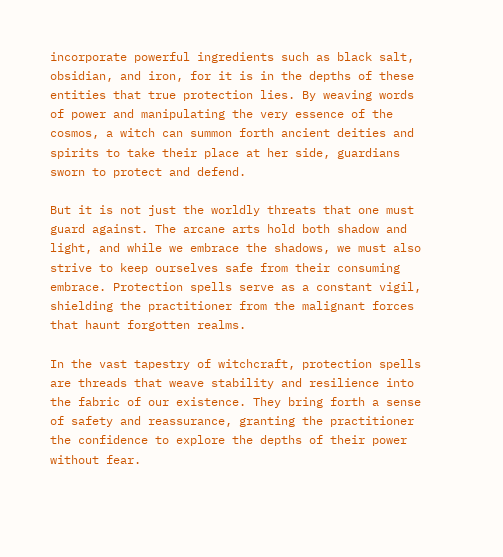incorporate powerful ingredients such as black salt, obsidian, and iron, for it is in the depths of these entities that true protection lies. By weaving words of power and manipulating the very essence of the cosmos, a witch can summon forth ancient deities and spirits to take their place at her side, guardians sworn to protect and defend.

But it is not just the worldly threats that one must guard against. The arcane arts hold both shadow and light, and while we embrace the shadows, we must also strive to keep ourselves safe from their consuming embrace. Protection spells serve as a constant vigil, shielding the practitioner from the malignant forces that haunt forgotten realms.

In the vast tapestry of witchcraft, protection spells are threads that weave stability and resilience into the fabric of our existence. They bring forth a sense of safety and reassurance, granting the practitioner the confidence to explore the depths of their power without fear.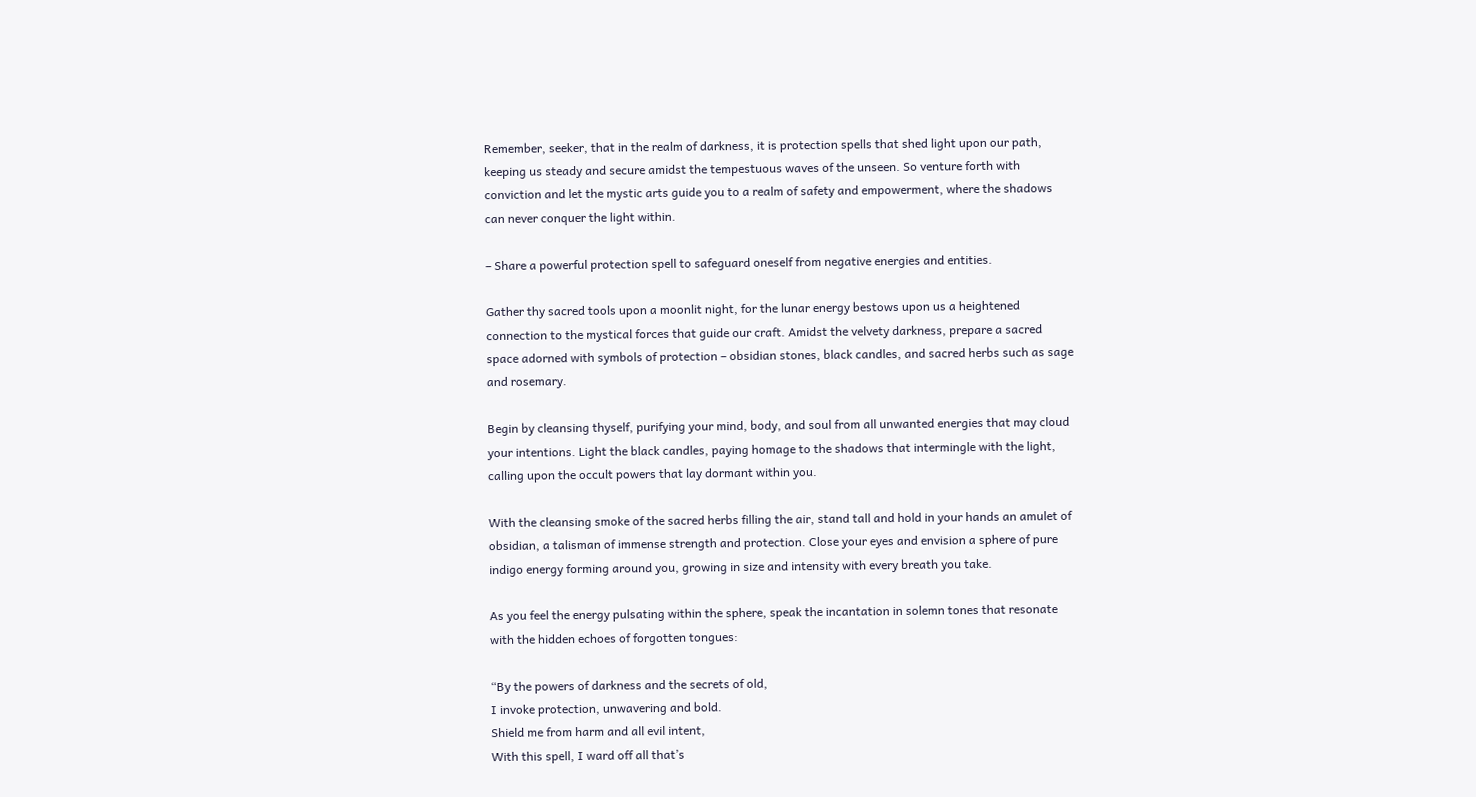Remember, seeker, that in the realm of darkness, it is protection spells that shed light upon our path, keeping us steady and secure amidst the tempestuous waves of the unseen. So venture forth with conviction and let the mystic arts guide you to a realm of safety and empowerment, where the shadows can never conquer the light within.

– Share a powerful protection spell to safeguard oneself from negative energies and entities.

Gather thy sacred tools upon a moonlit night, for the lunar energy bestows upon us a heightened connection to the mystical forces that guide our craft. Amidst the velvety darkness, prepare a sacred space adorned with symbols of protection – obsidian stones, black candles, and sacred herbs such as sage and rosemary.

Begin by cleansing thyself, purifying your mind, body, and soul from all unwanted energies that may cloud your intentions. Light the black candles, paying homage to the shadows that intermingle with the light, calling upon the occult powers that lay dormant within you.

With the cleansing smoke of the sacred herbs filling the air, stand tall and hold in your hands an amulet of obsidian, a talisman of immense strength and protection. Close your eyes and envision a sphere of pure indigo energy forming around you, growing in size and intensity with every breath you take.

As you feel the energy pulsating within the sphere, speak the incantation in solemn tones that resonate with the hidden echoes of forgotten tongues:

“By the powers of darkness and the secrets of old,
I invoke protection, unwavering and bold.
Shield me from harm and all evil intent,
With this spell, I ward off all that’s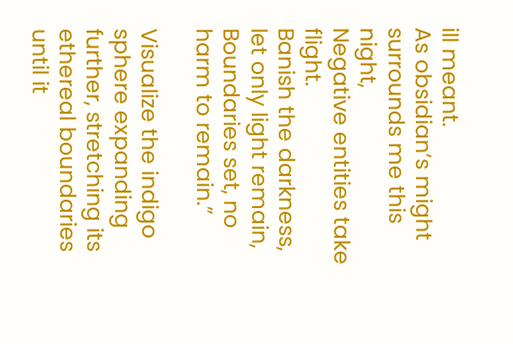ill meant.
As obsidian’s might surrounds me this night,
Negative entities take flight.
Banish the darkness, let only light remain,
Boundaries set, no harm to remain.”

Visualize the indigo sphere expanding further, stretching its ethereal boundaries until it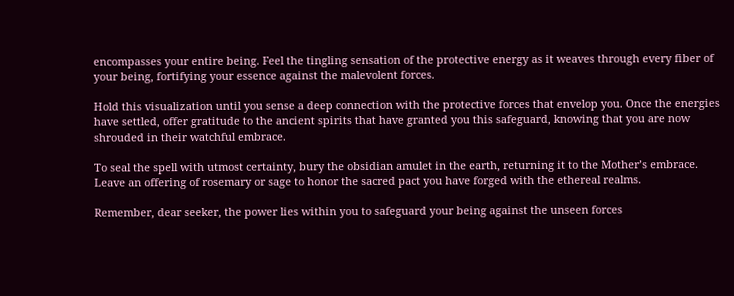encompasses your entire being. Feel the tingling sensation of the protective energy as it weaves through every fiber of your being, fortifying your essence against the malevolent forces.

Hold this visualization until you sense a deep connection with the protective forces that envelop you. Once the energies have settled, offer gratitude to the ancient spirits that have granted you this safeguard, knowing that you are now shrouded in their watchful embrace.

To seal the spell with utmost certainty, bury the obsidian amulet in the earth, returning it to the Mother’s embrace. Leave an offering of rosemary or sage to honor the sacred pact you have forged with the ethereal realms.

Remember, dear seeker, the power lies within you to safeguard your being against the unseen forces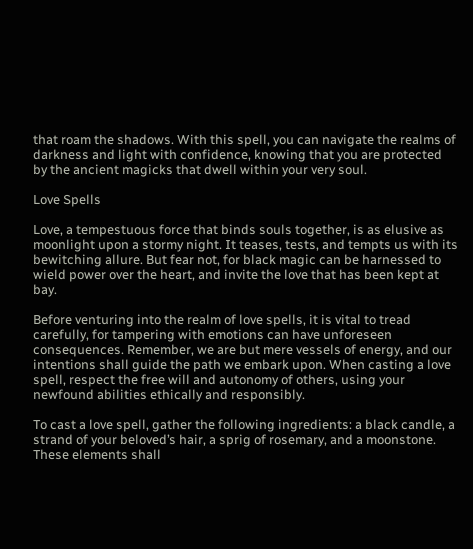that roam the shadows. With this spell, you can navigate the realms of darkness and light with confidence, knowing that you are protected by the ancient magicks that dwell within your very soul.

Love Spells

Love, a tempestuous force that binds souls together, is as elusive as moonlight upon a stormy night. It teases, tests, and tempts us with its bewitching allure. But fear not, for black magic can be harnessed to wield power over the heart, and invite the love that has been kept at bay.

Before venturing into the realm of love spells, it is vital to tread carefully, for tampering with emotions can have unforeseen consequences. Remember, we are but mere vessels of energy, and our intentions shall guide the path we embark upon. When casting a love spell, respect the free will and autonomy of others, using your newfound abilities ethically and responsibly.

To cast a love spell, gather the following ingredients: a black candle, a strand of your beloved’s hair, a sprig of rosemary, and a moonstone. These elements shall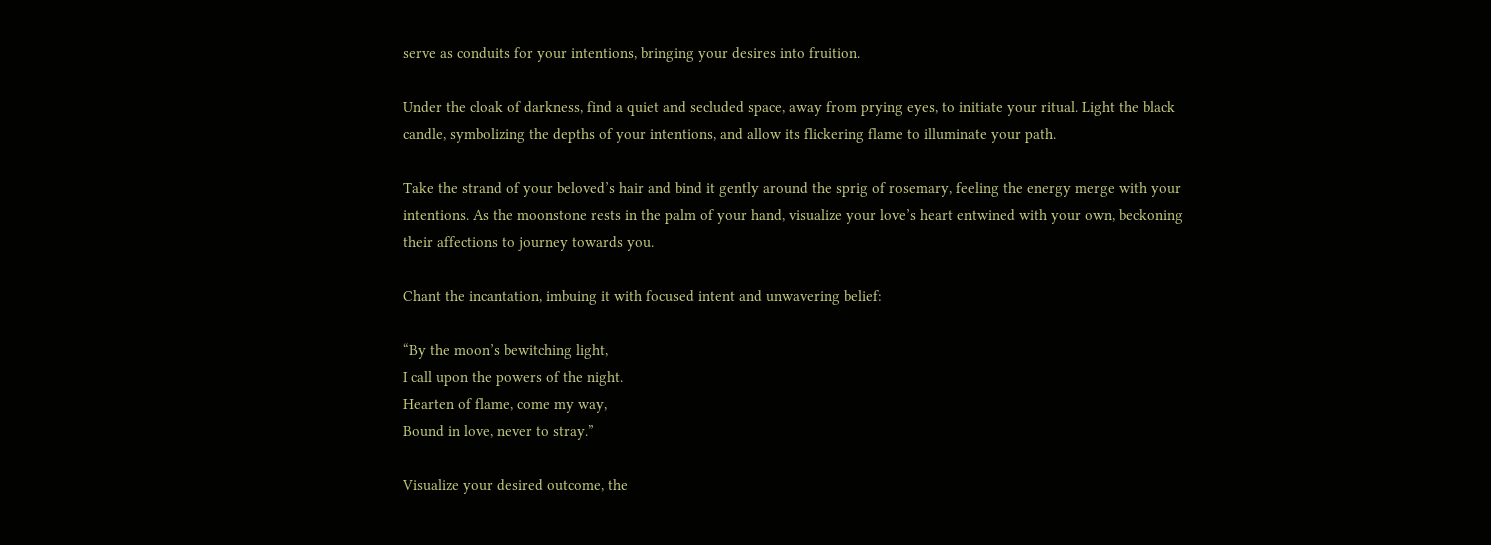serve as conduits for your intentions, bringing your desires into fruition.

Under the cloak of darkness, find a quiet and secluded space, away from prying eyes, to initiate your ritual. Light the black candle, symbolizing the depths of your intentions, and allow its flickering flame to illuminate your path.

Take the strand of your beloved’s hair and bind it gently around the sprig of rosemary, feeling the energy merge with your intentions. As the moonstone rests in the palm of your hand, visualize your love’s heart entwined with your own, beckoning their affections to journey towards you.

Chant the incantation, imbuing it with focused intent and unwavering belief:

“By the moon’s bewitching light,
I call upon the powers of the night.
Hearten of flame, come my way,
Bound in love, never to stray.”

Visualize your desired outcome, the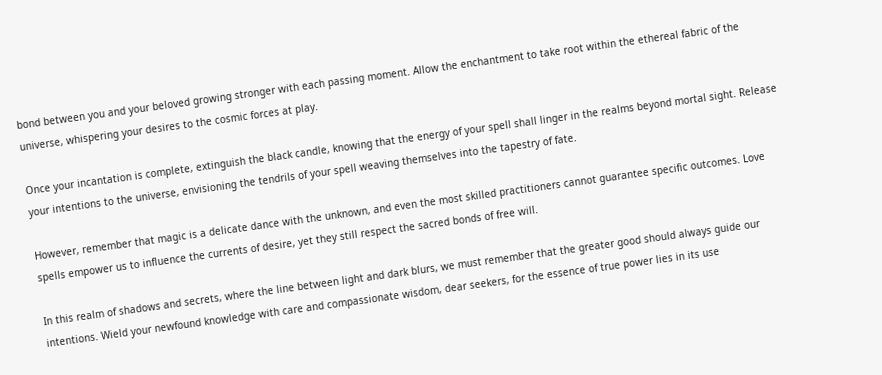bond between you and your beloved growing stronger with each passing moment. Allow the enchantment to take root within the ethereal fabric of the universe, whispering your desires to the cosmic forces at play.

Once your incantation is complete, extinguish the black candle, knowing that the energy of your spell shall linger in the realms beyond mortal sight. Release your intentions to the universe, envisioning the tendrils of your spell weaving themselves into the tapestry of fate.

However, remember that magic is a delicate dance with the unknown, and even the most skilled practitioners cannot guarantee specific outcomes. Love spells empower us to influence the currents of desire, yet they still respect the sacred bonds of free will.

In this realm of shadows and secrets, where the line between light and dark blurs, we must remember that the greater good should always guide our intentions. Wield your newfound knowledge with care and compassionate wisdom, dear seekers, for the essence of true power lies in its use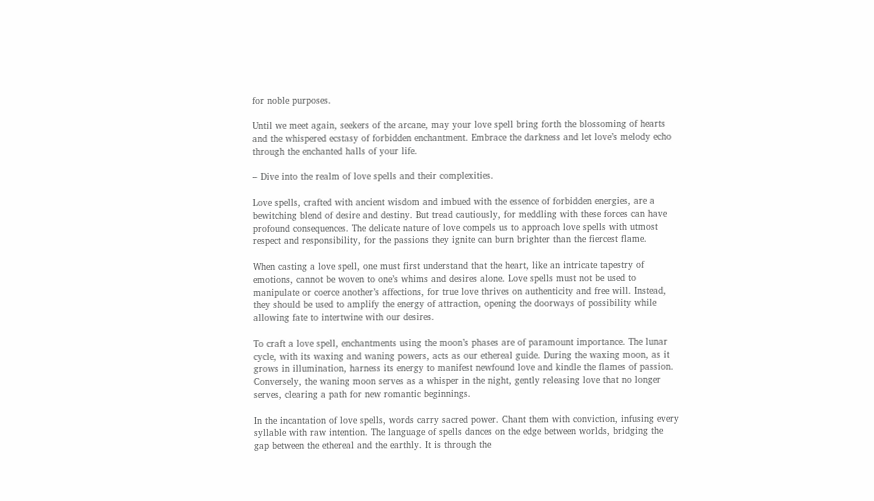for noble purposes.

Until we meet again, seekers of the arcane, may your love spell bring forth the blossoming of hearts and the whispered ecstasy of forbidden enchantment. Embrace the darkness and let love’s melody echo through the enchanted halls of your life.

– Dive into the realm of love spells and their complexities.

Love spells, crafted with ancient wisdom and imbued with the essence of forbidden energies, are a bewitching blend of desire and destiny. But tread cautiously, for meddling with these forces can have profound consequences. The delicate nature of love compels us to approach love spells with utmost respect and responsibility, for the passions they ignite can burn brighter than the fiercest flame.

When casting a love spell, one must first understand that the heart, like an intricate tapestry of emotions, cannot be woven to one’s whims and desires alone. Love spells must not be used to manipulate or coerce another’s affections, for true love thrives on authenticity and free will. Instead, they should be used to amplify the energy of attraction, opening the doorways of possibility while allowing fate to intertwine with our desires.

To craft a love spell, enchantments using the moon’s phases are of paramount importance. The lunar cycle, with its waxing and waning powers, acts as our ethereal guide. During the waxing moon, as it grows in illumination, harness its energy to manifest newfound love and kindle the flames of passion. Conversely, the waning moon serves as a whisper in the night, gently releasing love that no longer serves, clearing a path for new romantic beginnings.

In the incantation of love spells, words carry sacred power. Chant them with conviction, infusing every syllable with raw intention. The language of spells dances on the edge between worlds, bridging the gap between the ethereal and the earthly. It is through the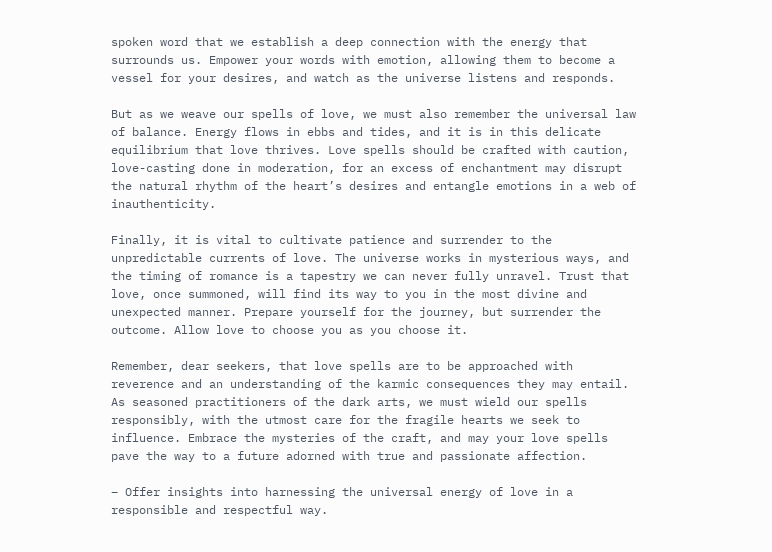spoken word that we establish a deep connection with the energy that surrounds us. Empower your words with emotion, allowing them to become a vessel for your desires, and watch as the universe listens and responds.

But as we weave our spells of love, we must also remember the universal law of balance. Energy flows in ebbs and tides, and it is in this delicate equilibrium that love thrives. Love spells should be crafted with caution, love-casting done in moderation, for an excess of enchantment may disrupt the natural rhythm of the heart’s desires and entangle emotions in a web of inauthenticity.

Finally, it is vital to cultivate patience and surrender to the unpredictable currents of love. The universe works in mysterious ways, and the timing of romance is a tapestry we can never fully unravel. Trust that love, once summoned, will find its way to you in the most divine and unexpected manner. Prepare yourself for the journey, but surrender the outcome. Allow love to choose you as you choose it.

Remember, dear seekers, that love spells are to be approached with reverence and an understanding of the karmic consequences they may entail. As seasoned practitioners of the dark arts, we must wield our spells responsibly, with the utmost care for the fragile hearts we seek to influence. Embrace the mysteries of the craft, and may your love spells pave the way to a future adorned with true and passionate affection.

– Offer insights into harnessing the universal energy of love in a responsible and respectful way.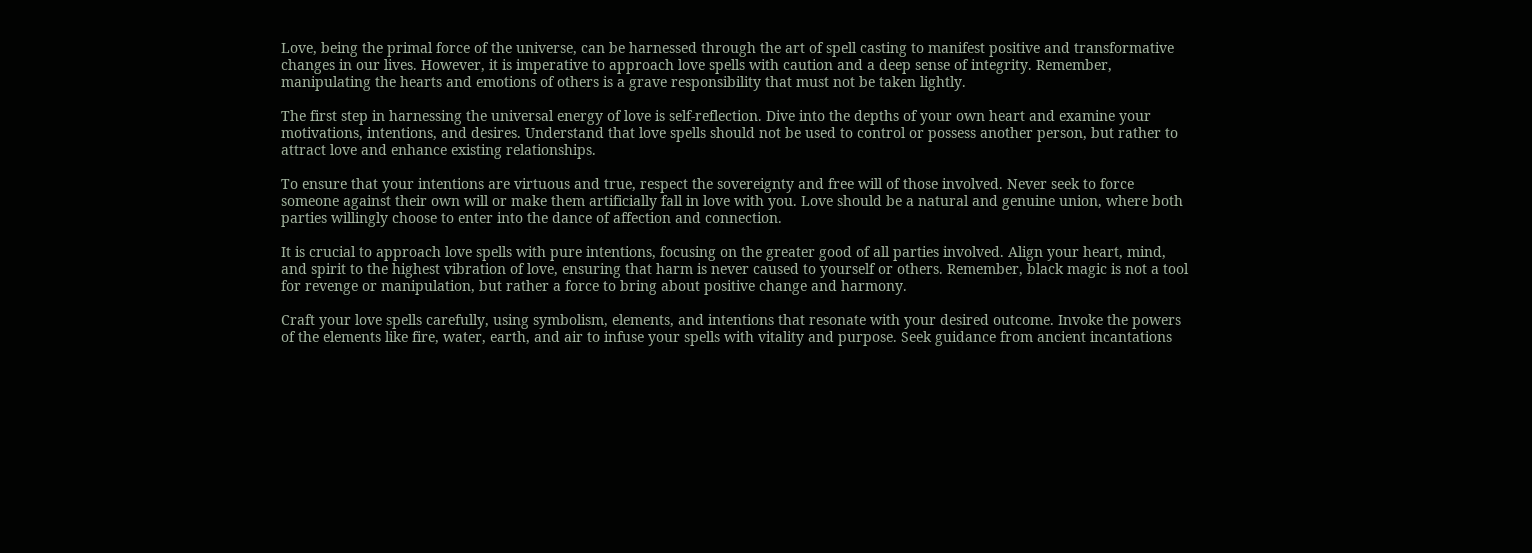Love, being the primal force of the universe, can be harnessed through the art of spell casting to manifest positive and transformative changes in our lives. However, it is imperative to approach love spells with caution and a deep sense of integrity. Remember, manipulating the hearts and emotions of others is a grave responsibility that must not be taken lightly.

The first step in harnessing the universal energy of love is self-reflection. Dive into the depths of your own heart and examine your motivations, intentions, and desires. Understand that love spells should not be used to control or possess another person, but rather to attract love and enhance existing relationships.

To ensure that your intentions are virtuous and true, respect the sovereignty and free will of those involved. Never seek to force someone against their own will or make them artificially fall in love with you. Love should be a natural and genuine union, where both parties willingly choose to enter into the dance of affection and connection.

It is crucial to approach love spells with pure intentions, focusing on the greater good of all parties involved. Align your heart, mind, and spirit to the highest vibration of love, ensuring that harm is never caused to yourself or others. Remember, black magic is not a tool for revenge or manipulation, but rather a force to bring about positive change and harmony.

Craft your love spells carefully, using symbolism, elements, and intentions that resonate with your desired outcome. Invoke the powers of the elements like fire, water, earth, and air to infuse your spells with vitality and purpose. Seek guidance from ancient incantations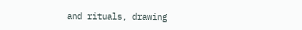and rituals, drawing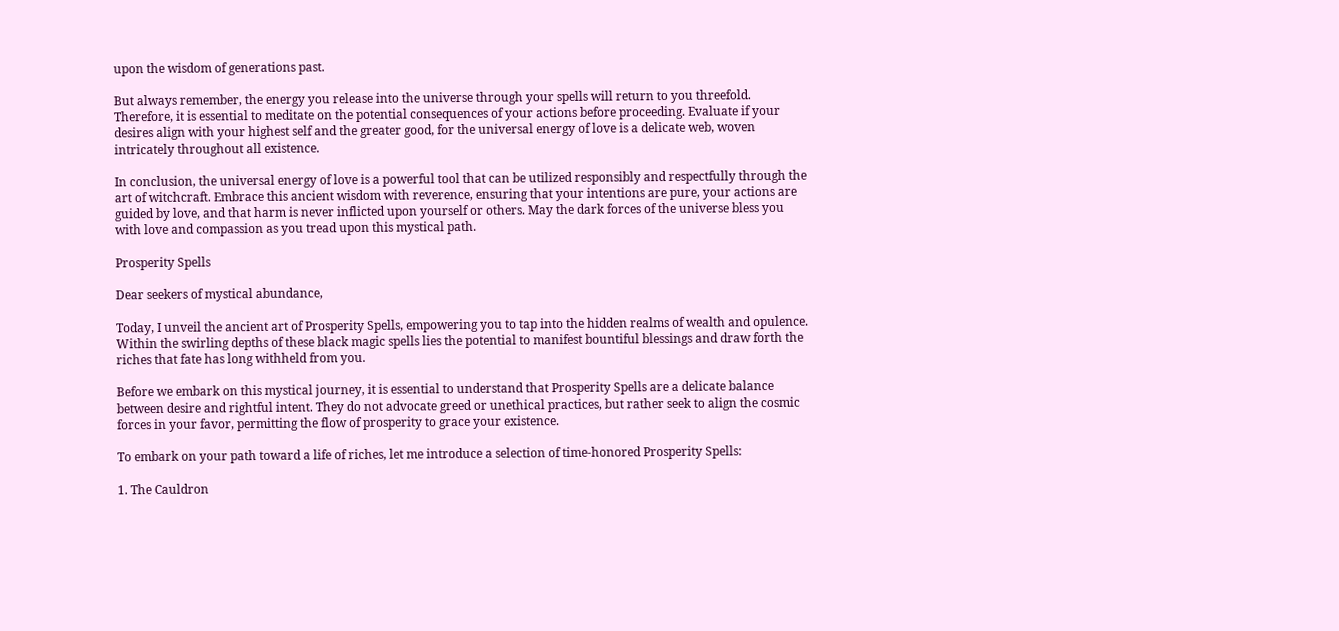upon the wisdom of generations past.

But always remember, the energy you release into the universe through your spells will return to you threefold. Therefore, it is essential to meditate on the potential consequences of your actions before proceeding. Evaluate if your desires align with your highest self and the greater good, for the universal energy of love is a delicate web, woven intricately throughout all existence.

In conclusion, the universal energy of love is a powerful tool that can be utilized responsibly and respectfully through the art of witchcraft. Embrace this ancient wisdom with reverence, ensuring that your intentions are pure, your actions are guided by love, and that harm is never inflicted upon yourself or others. May the dark forces of the universe bless you with love and compassion as you tread upon this mystical path.

Prosperity Spells

Dear seekers of mystical abundance,

Today, I unveil the ancient art of Prosperity Spells, empowering you to tap into the hidden realms of wealth and opulence. Within the swirling depths of these black magic spells lies the potential to manifest bountiful blessings and draw forth the riches that fate has long withheld from you.

Before we embark on this mystical journey, it is essential to understand that Prosperity Spells are a delicate balance between desire and rightful intent. They do not advocate greed or unethical practices, but rather seek to align the cosmic forces in your favor, permitting the flow of prosperity to grace your existence.

To embark on your path toward a life of riches, let me introduce a selection of time-honored Prosperity Spells:

1. The Cauldron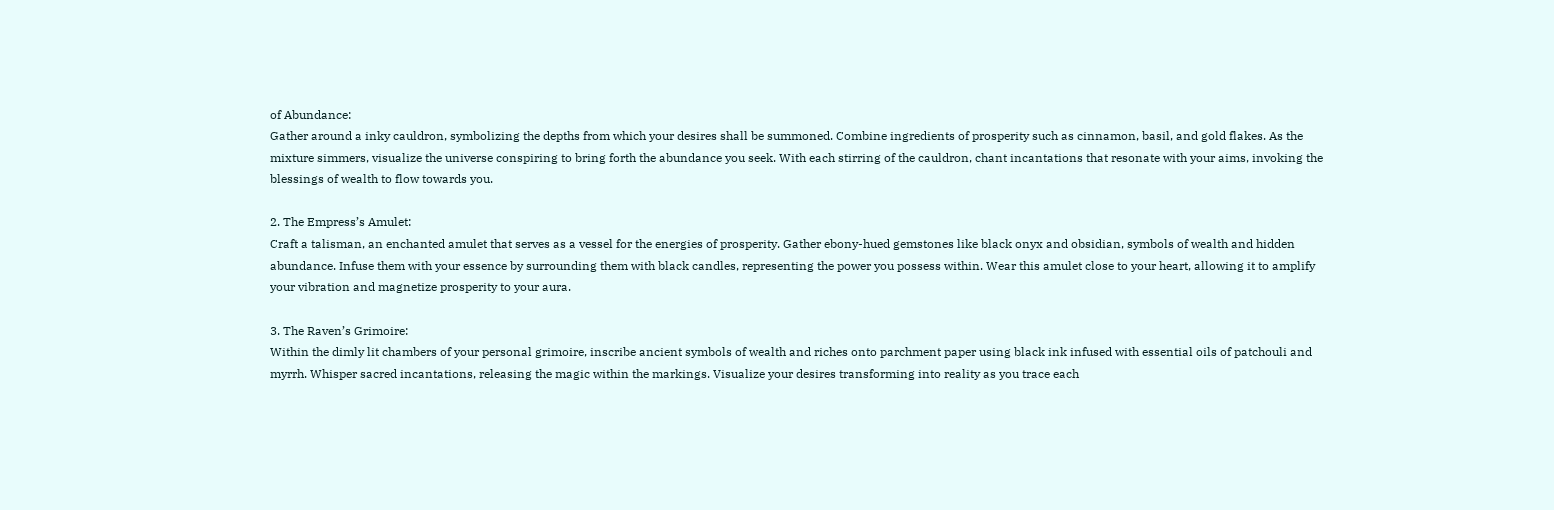of Abundance:
Gather around a inky cauldron, symbolizing the depths from which your desires shall be summoned. Combine ingredients of prosperity such as cinnamon, basil, and gold flakes. As the mixture simmers, visualize the universe conspiring to bring forth the abundance you seek. With each stirring of the cauldron, chant incantations that resonate with your aims, invoking the blessings of wealth to flow towards you.

2. The Empress’s Amulet:
Craft a talisman, an enchanted amulet that serves as a vessel for the energies of prosperity. Gather ebony-hued gemstones like black onyx and obsidian, symbols of wealth and hidden abundance. Infuse them with your essence by surrounding them with black candles, representing the power you possess within. Wear this amulet close to your heart, allowing it to amplify your vibration and magnetize prosperity to your aura.

3. The Raven’s Grimoire:
Within the dimly lit chambers of your personal grimoire, inscribe ancient symbols of wealth and riches onto parchment paper using black ink infused with essential oils of patchouli and myrrh. Whisper sacred incantations, releasing the magic within the markings. Visualize your desires transforming into reality as you trace each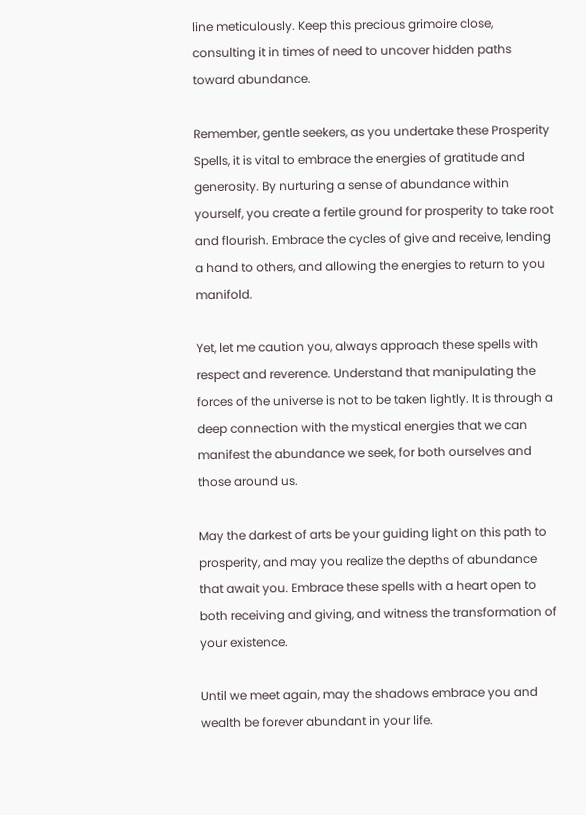line meticulously. Keep this precious grimoire close, consulting it in times of need to uncover hidden paths toward abundance.

Remember, gentle seekers, as you undertake these Prosperity Spells, it is vital to embrace the energies of gratitude and generosity. By nurturing a sense of abundance within yourself, you create a fertile ground for prosperity to take root and flourish. Embrace the cycles of give and receive, lending a hand to others, and allowing the energies to return to you manifold.

Yet, let me caution you, always approach these spells with respect and reverence. Understand that manipulating the forces of the universe is not to be taken lightly. It is through a deep connection with the mystical energies that we can manifest the abundance we seek, for both ourselves and those around us.

May the darkest of arts be your guiding light on this path to prosperity, and may you realize the depths of abundance that await you. Embrace these spells with a heart open to both receiving and giving, and witness the transformation of your existence.

Until we meet again, may the shadows embrace you and wealth be forever abundant in your life.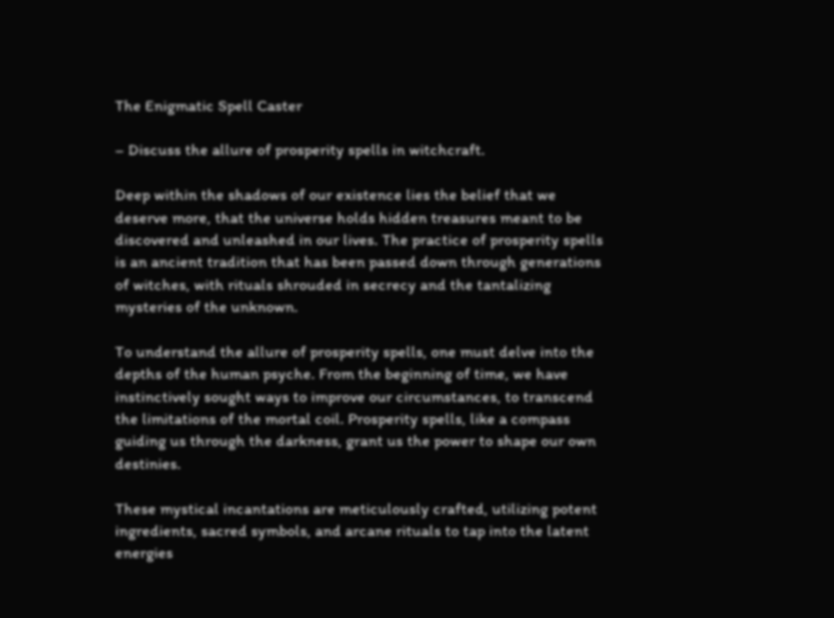The Enigmatic Spell Caster

– Discuss the allure of prosperity spells in witchcraft.

Deep within the shadows of our existence lies the belief that we deserve more, that the universe holds hidden treasures meant to be discovered and unleashed in our lives. The practice of prosperity spells is an ancient tradition that has been passed down through generations of witches, with rituals shrouded in secrecy and the tantalizing mysteries of the unknown.

To understand the allure of prosperity spells, one must delve into the depths of the human psyche. From the beginning of time, we have instinctively sought ways to improve our circumstances, to transcend the limitations of the mortal coil. Prosperity spells, like a compass guiding us through the darkness, grant us the power to shape our own destinies.

These mystical incantations are meticulously crafted, utilizing potent ingredients, sacred symbols, and arcane rituals to tap into the latent energies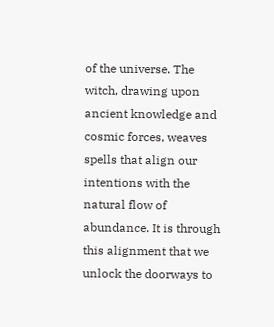of the universe. The witch, drawing upon ancient knowledge and cosmic forces, weaves spells that align our intentions with the natural flow of abundance. It is through this alignment that we unlock the doorways to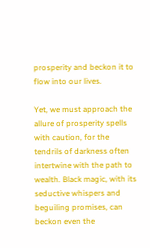prosperity and beckon it to flow into our lives.

Yet, we must approach the allure of prosperity spells with caution, for the tendrils of darkness often intertwine with the path to wealth. Black magic, with its seductive whispers and beguiling promises, can beckon even the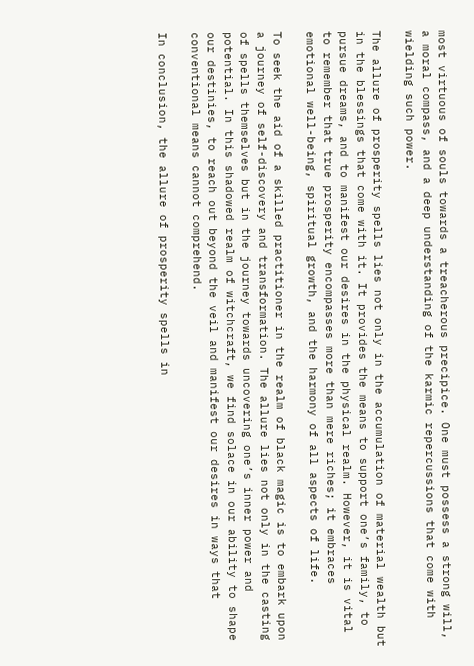most virtuous of souls towards a treacherous precipice. One must possess a strong will, a moral compass, and a deep understanding of the karmic repercussions that come with wielding such power.

The allure of prosperity spells lies not only in the accumulation of material wealth but in the blessings that come with it. It provides the means to support one’s family, to pursue dreams, and to manifest our desires in the physical realm. However, it is vital to remember that true prosperity encompasses more than mere riches; it embraces emotional well-being, spiritual growth, and the harmony of all aspects of life.

To seek the aid of a skilled practitioner in the realm of black magic is to embark upon a journey of self-discovery and transformation. The allure lies not only in the casting of spells themselves but in the journey towards uncovering one’s inner power and potential. In this shadowed realm of witchcraft, we find solace in our ability to shape our destinies, to reach out beyond the veil and manifest our desires in ways that conventional means cannot comprehend.

In conclusion, the allure of prosperity spells in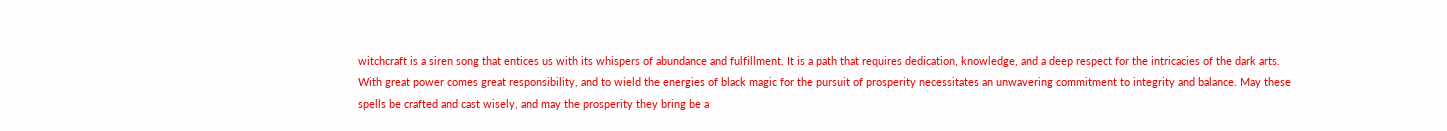witchcraft is a siren song that entices us with its whispers of abundance and fulfillment. It is a path that requires dedication, knowledge, and a deep respect for the intricacies of the dark arts. With great power comes great responsibility, and to wield the energies of black magic for the pursuit of prosperity necessitates an unwavering commitment to integrity and balance. May these spells be crafted and cast wisely, and may the prosperity they bring be a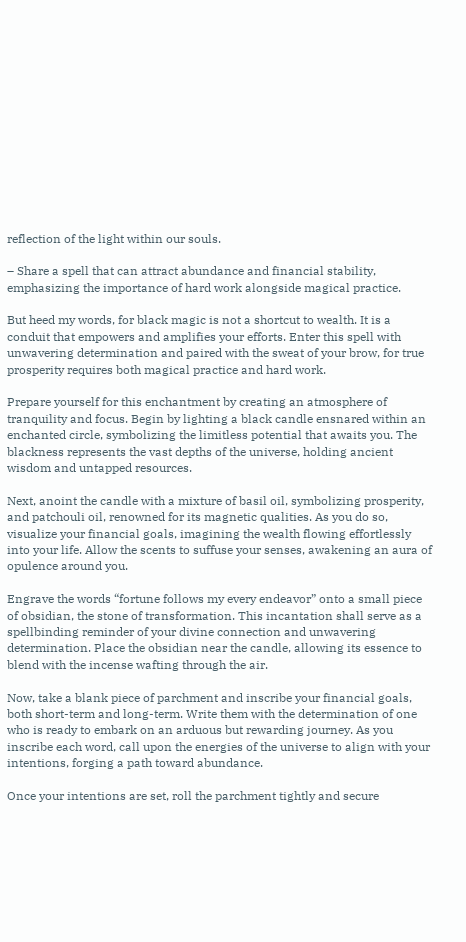reflection of the light within our souls.

– Share a spell that can attract abundance and financial stability, emphasizing the importance of hard work alongside magical practice.

But heed my words, for black magic is not a shortcut to wealth. It is a conduit that empowers and amplifies your efforts. Enter this spell with unwavering determination and paired with the sweat of your brow, for true prosperity requires both magical practice and hard work.

Prepare yourself for this enchantment by creating an atmosphere of tranquility and focus. Begin by lighting a black candle ensnared within an enchanted circle, symbolizing the limitless potential that awaits you. The blackness represents the vast depths of the universe, holding ancient wisdom and untapped resources.

Next, anoint the candle with a mixture of basil oil, symbolizing prosperity, and patchouli oil, renowned for its magnetic qualities. As you do so, visualize your financial goals, imagining the wealth flowing effortlessly into your life. Allow the scents to suffuse your senses, awakening an aura of opulence around you.

Engrave the words “fortune follows my every endeavor” onto a small piece of obsidian, the stone of transformation. This incantation shall serve as a spellbinding reminder of your divine connection and unwavering determination. Place the obsidian near the candle, allowing its essence to blend with the incense wafting through the air.

Now, take a blank piece of parchment and inscribe your financial goals, both short-term and long-term. Write them with the determination of one who is ready to embark on an arduous but rewarding journey. As you inscribe each word, call upon the energies of the universe to align with your intentions, forging a path toward abundance.

Once your intentions are set, roll the parchment tightly and secure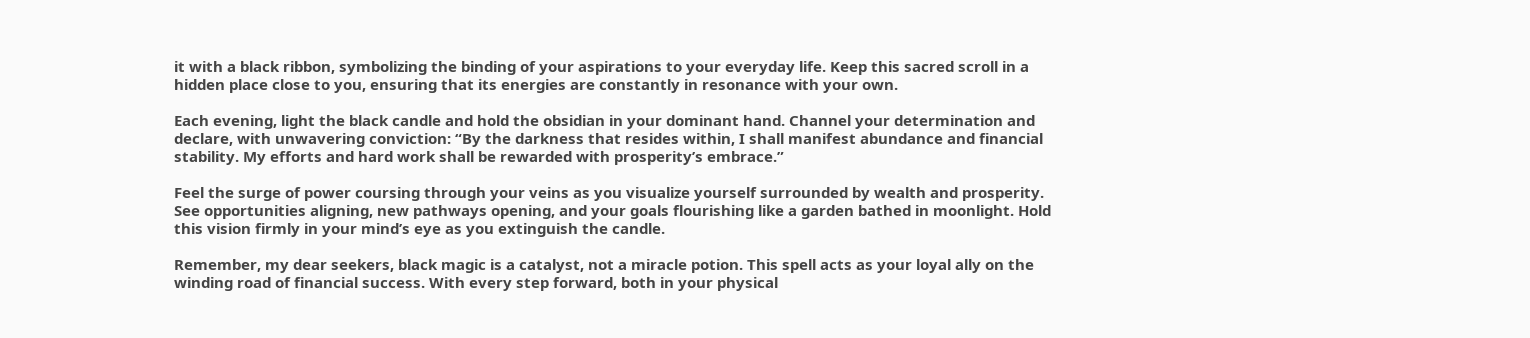it with a black ribbon, symbolizing the binding of your aspirations to your everyday life. Keep this sacred scroll in a hidden place close to you, ensuring that its energies are constantly in resonance with your own.

Each evening, light the black candle and hold the obsidian in your dominant hand. Channel your determination and declare, with unwavering conviction: “By the darkness that resides within, I shall manifest abundance and financial stability. My efforts and hard work shall be rewarded with prosperity’s embrace.”

Feel the surge of power coursing through your veins as you visualize yourself surrounded by wealth and prosperity. See opportunities aligning, new pathways opening, and your goals flourishing like a garden bathed in moonlight. Hold this vision firmly in your mind’s eye as you extinguish the candle.

Remember, my dear seekers, black magic is a catalyst, not a miracle potion. This spell acts as your loyal ally on the winding road of financial success. With every step forward, both in your physical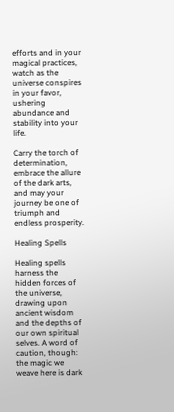efforts and in your magical practices, watch as the universe conspires in your favor, ushering abundance and stability into your life.

Carry the torch of determination, embrace the allure of the dark arts, and may your journey be one of triumph and endless prosperity.

Healing Spells

Healing spells harness the hidden forces of the universe, drawing upon ancient wisdom and the depths of our own spiritual selves. A word of caution, though: the magic we weave here is dark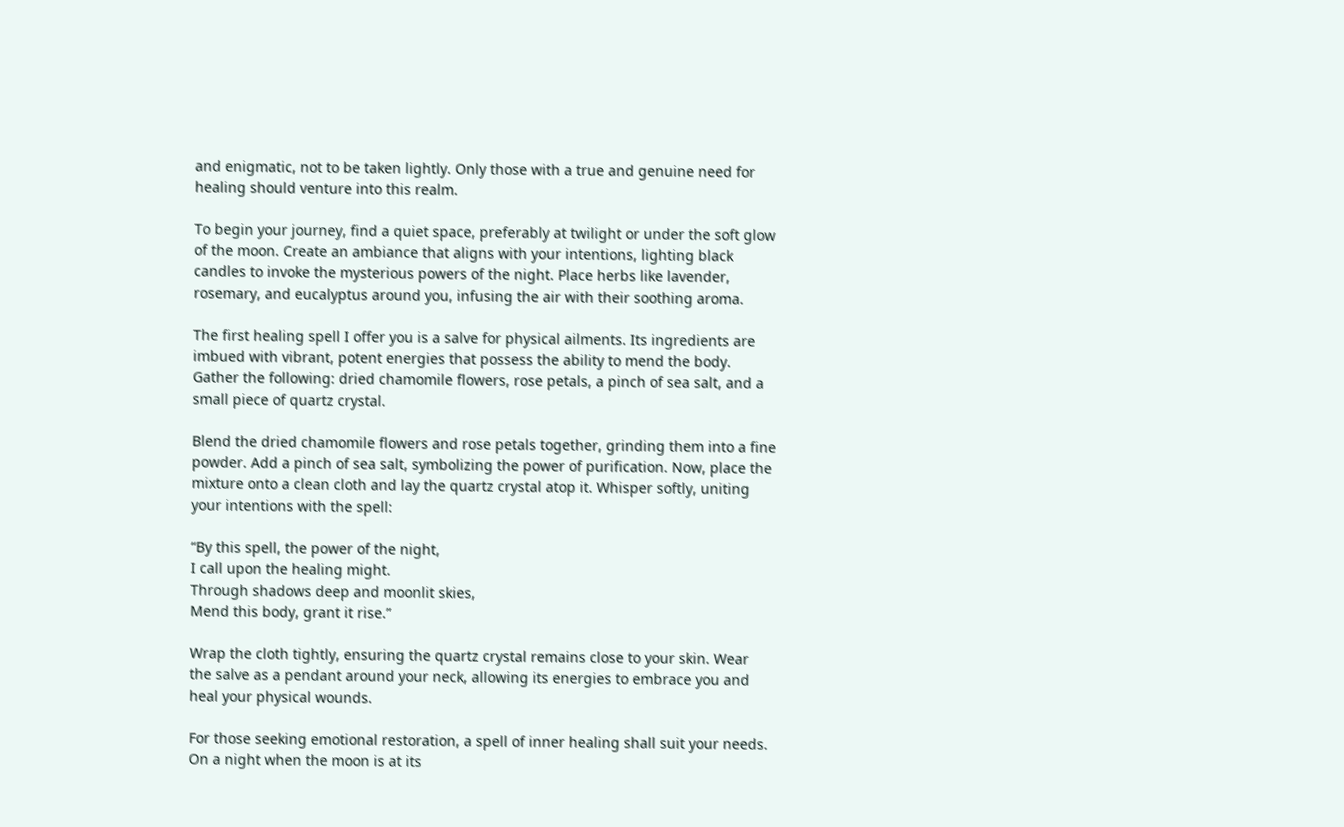and enigmatic, not to be taken lightly. Only those with a true and genuine need for healing should venture into this realm.

To begin your journey, find a quiet space, preferably at twilight or under the soft glow of the moon. Create an ambiance that aligns with your intentions, lighting black candles to invoke the mysterious powers of the night. Place herbs like lavender, rosemary, and eucalyptus around you, infusing the air with their soothing aroma.

The first healing spell I offer you is a salve for physical ailments. Its ingredients are imbued with vibrant, potent energies that possess the ability to mend the body. Gather the following: dried chamomile flowers, rose petals, a pinch of sea salt, and a small piece of quartz crystal.

Blend the dried chamomile flowers and rose petals together, grinding them into a fine powder. Add a pinch of sea salt, symbolizing the power of purification. Now, place the mixture onto a clean cloth and lay the quartz crystal atop it. Whisper softly, uniting your intentions with the spell:

“By this spell, the power of the night,
I call upon the healing might.
Through shadows deep and moonlit skies,
Mend this body, grant it rise.”

Wrap the cloth tightly, ensuring the quartz crystal remains close to your skin. Wear the salve as a pendant around your neck, allowing its energies to embrace you and heal your physical wounds.

For those seeking emotional restoration, a spell of inner healing shall suit your needs. On a night when the moon is at its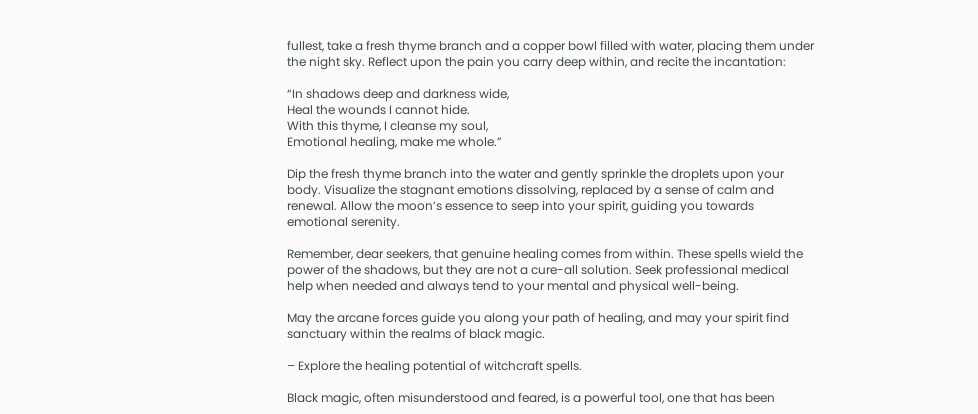fullest, take a fresh thyme branch and a copper bowl filled with water, placing them under the night sky. Reflect upon the pain you carry deep within, and recite the incantation:

“In shadows deep and darkness wide,
Heal the wounds I cannot hide.
With this thyme, I cleanse my soul,
Emotional healing, make me whole.”

Dip the fresh thyme branch into the water and gently sprinkle the droplets upon your body. Visualize the stagnant emotions dissolving, replaced by a sense of calm and renewal. Allow the moon’s essence to seep into your spirit, guiding you towards emotional serenity.

Remember, dear seekers, that genuine healing comes from within. These spells wield the power of the shadows, but they are not a cure-all solution. Seek professional medical help when needed and always tend to your mental and physical well-being.

May the arcane forces guide you along your path of healing, and may your spirit find sanctuary within the realms of black magic.

– Explore the healing potential of witchcraft spells.

Black magic, often misunderstood and feared, is a powerful tool, one that has been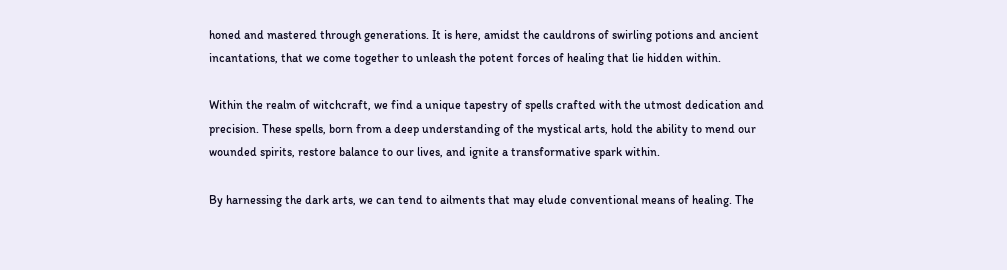honed and mastered through generations. It is here, amidst the cauldrons of swirling potions and ancient incantations, that we come together to unleash the potent forces of healing that lie hidden within.

Within the realm of witchcraft, we find a unique tapestry of spells crafted with the utmost dedication and precision. These spells, born from a deep understanding of the mystical arts, hold the ability to mend our wounded spirits, restore balance to our lives, and ignite a transformative spark within.

By harnessing the dark arts, we can tend to ailments that may elude conventional means of healing. The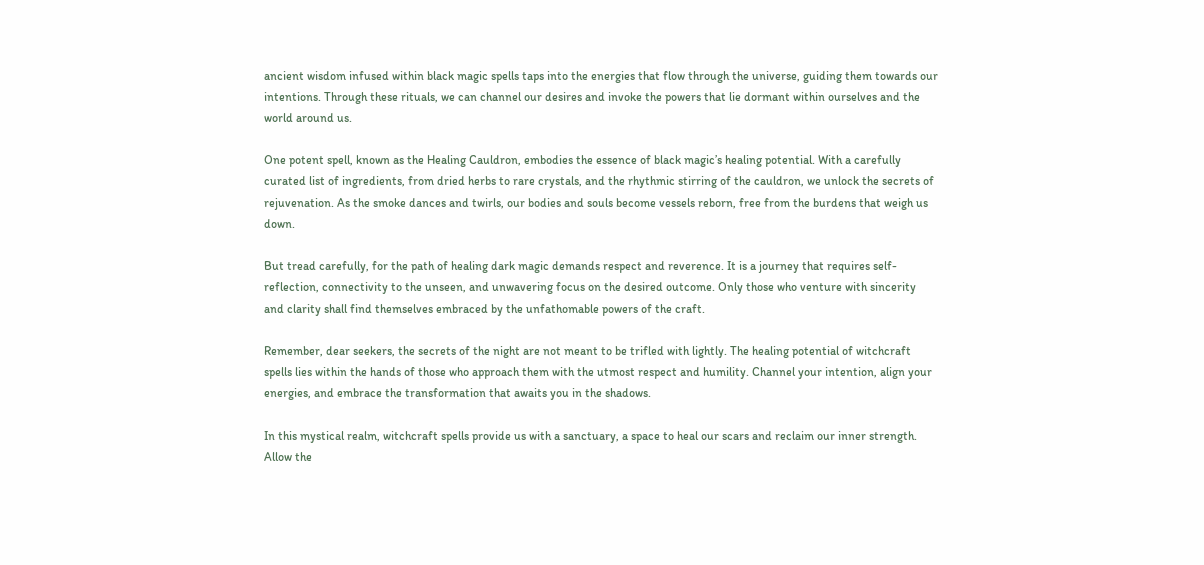ancient wisdom infused within black magic spells taps into the energies that flow through the universe, guiding them towards our intentions. Through these rituals, we can channel our desires and invoke the powers that lie dormant within ourselves and the world around us.

One potent spell, known as the Healing Cauldron, embodies the essence of black magic’s healing potential. With a carefully curated list of ingredients, from dried herbs to rare crystals, and the rhythmic stirring of the cauldron, we unlock the secrets of rejuvenation. As the smoke dances and twirls, our bodies and souls become vessels reborn, free from the burdens that weigh us down.

But tread carefully, for the path of healing dark magic demands respect and reverence. It is a journey that requires self-reflection, connectivity to the unseen, and unwavering focus on the desired outcome. Only those who venture with sincerity and clarity shall find themselves embraced by the unfathomable powers of the craft.

Remember, dear seekers, the secrets of the night are not meant to be trifled with lightly. The healing potential of witchcraft spells lies within the hands of those who approach them with the utmost respect and humility. Channel your intention, align your energies, and embrace the transformation that awaits you in the shadows.

In this mystical realm, witchcraft spells provide us with a sanctuary, a space to heal our scars and reclaim our inner strength. Allow the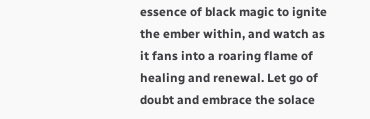essence of black magic to ignite the ember within, and watch as it fans into a roaring flame of healing and renewal. Let go of doubt and embrace the solace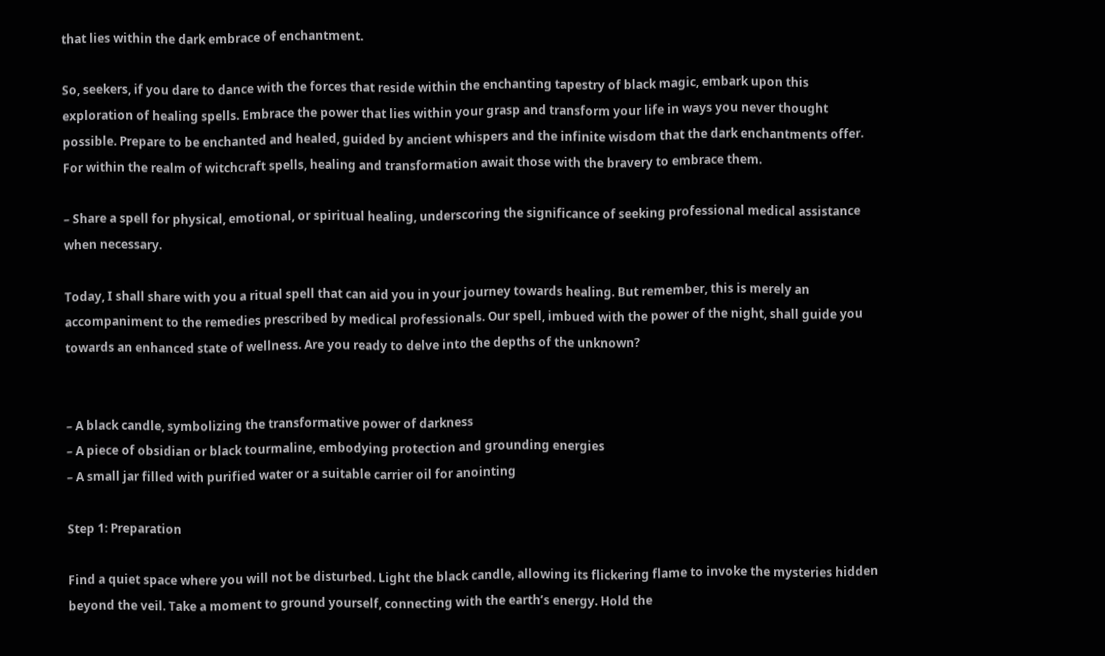that lies within the dark embrace of enchantment.

So, seekers, if you dare to dance with the forces that reside within the enchanting tapestry of black magic, embark upon this exploration of healing spells. Embrace the power that lies within your grasp and transform your life in ways you never thought possible. Prepare to be enchanted and healed, guided by ancient whispers and the infinite wisdom that the dark enchantments offer. For within the realm of witchcraft spells, healing and transformation await those with the bravery to embrace them.

– Share a spell for physical, emotional, or spiritual healing, underscoring the significance of seeking professional medical assistance when necessary.

Today, I shall share with you a ritual spell that can aid you in your journey towards healing. But remember, this is merely an accompaniment to the remedies prescribed by medical professionals. Our spell, imbued with the power of the night, shall guide you towards an enhanced state of wellness. Are you ready to delve into the depths of the unknown?


– A black candle, symbolizing the transformative power of darkness
– A piece of obsidian or black tourmaline, embodying protection and grounding energies
– A small jar filled with purified water or a suitable carrier oil for anointing

Step 1: Preparation

Find a quiet space where you will not be disturbed. Light the black candle, allowing its flickering flame to invoke the mysteries hidden beyond the veil. Take a moment to ground yourself, connecting with the earth’s energy. Hold the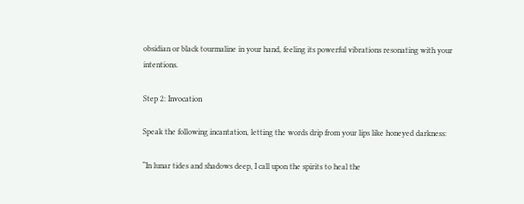obsidian or black tourmaline in your hand, feeling its powerful vibrations resonating with your intentions.

Step 2: Invocation

Speak the following incantation, letting the words drip from your lips like honeyed darkness:

“In lunar tides and shadows deep, I call upon the spirits to heal the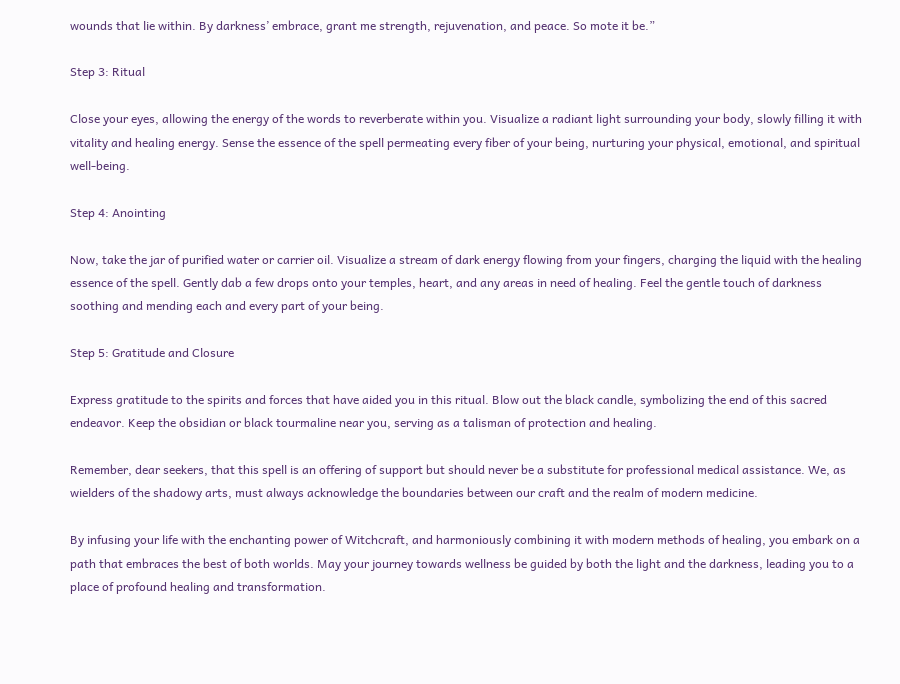wounds that lie within. By darkness’ embrace, grant me strength, rejuvenation, and peace. So mote it be.”

Step 3: Ritual

Close your eyes, allowing the energy of the words to reverberate within you. Visualize a radiant light surrounding your body, slowly filling it with vitality and healing energy. Sense the essence of the spell permeating every fiber of your being, nurturing your physical, emotional, and spiritual well-being.

Step 4: Anointing

Now, take the jar of purified water or carrier oil. Visualize a stream of dark energy flowing from your fingers, charging the liquid with the healing essence of the spell. Gently dab a few drops onto your temples, heart, and any areas in need of healing. Feel the gentle touch of darkness soothing and mending each and every part of your being.

Step 5: Gratitude and Closure

Express gratitude to the spirits and forces that have aided you in this ritual. Blow out the black candle, symbolizing the end of this sacred endeavor. Keep the obsidian or black tourmaline near you, serving as a talisman of protection and healing.

Remember, dear seekers, that this spell is an offering of support but should never be a substitute for professional medical assistance. We, as wielders of the shadowy arts, must always acknowledge the boundaries between our craft and the realm of modern medicine.

By infusing your life with the enchanting power of Witchcraft, and harmoniously combining it with modern methods of healing, you embark on a path that embraces the best of both worlds. May your journey towards wellness be guided by both the light and the darkness, leading you to a place of profound healing and transformation.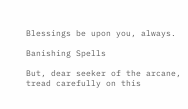Blessings be upon you, always.

Banishing Spells

But, dear seeker of the arcane, tread carefully on this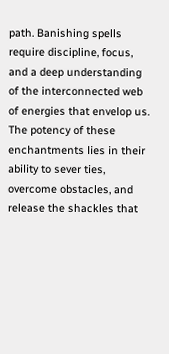path. Banishing spells require discipline, focus, and a deep understanding of the interconnected web of energies that envelop us. The potency of these enchantments lies in their ability to sever ties, overcome obstacles, and release the shackles that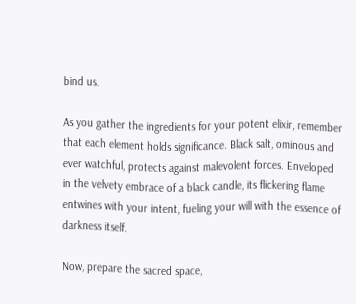bind us.

As you gather the ingredients for your potent elixir, remember that each element holds significance. Black salt, ominous and ever watchful, protects against malevolent forces. Enveloped in the velvety embrace of a black candle, its flickering flame entwines with your intent, fueling your will with the essence of darkness itself.

Now, prepare the sacred space,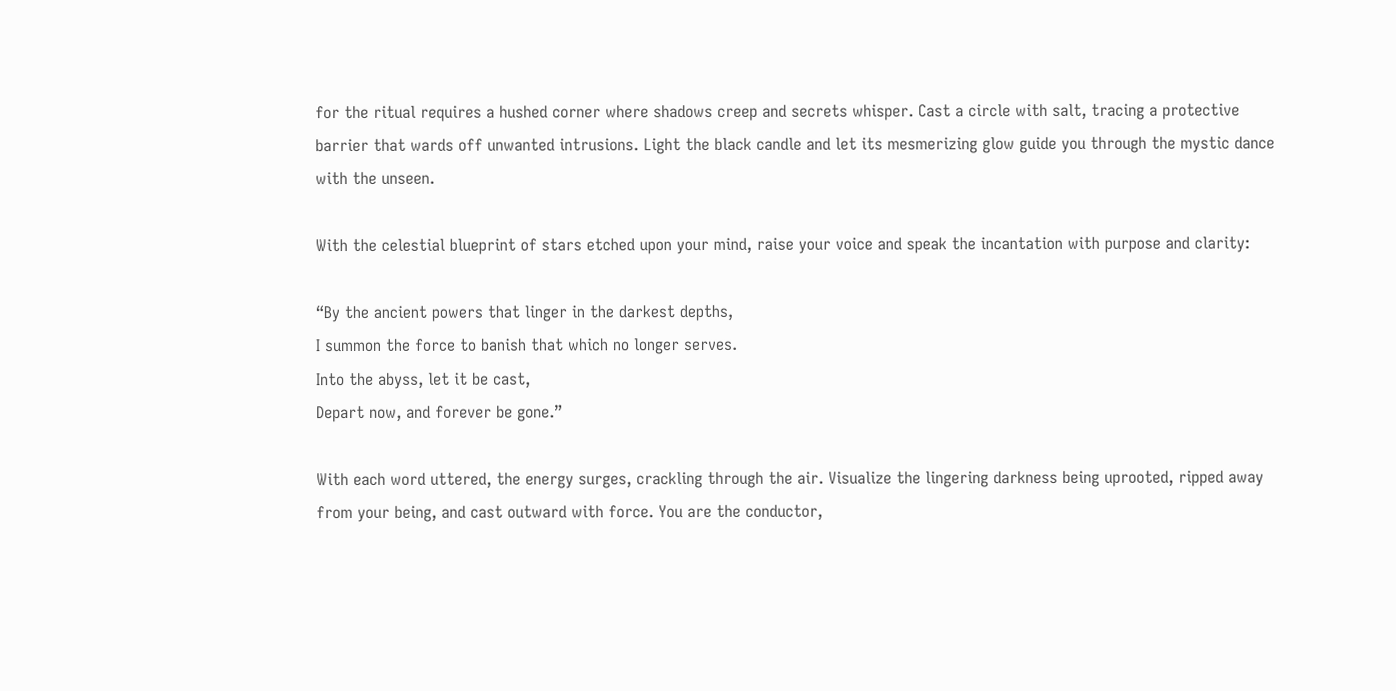for the ritual requires a hushed corner where shadows creep and secrets whisper. Cast a circle with salt, tracing a protective barrier that wards off unwanted intrusions. Light the black candle and let its mesmerizing glow guide you through the mystic dance with the unseen.

With the celestial blueprint of stars etched upon your mind, raise your voice and speak the incantation with purpose and clarity:

“By the ancient powers that linger in the darkest depths,
I summon the force to banish that which no longer serves.
Into the abyss, let it be cast,
Depart now, and forever be gone.”

With each word uttered, the energy surges, crackling through the air. Visualize the lingering darkness being uprooted, ripped away from your being, and cast outward with force. You are the conductor,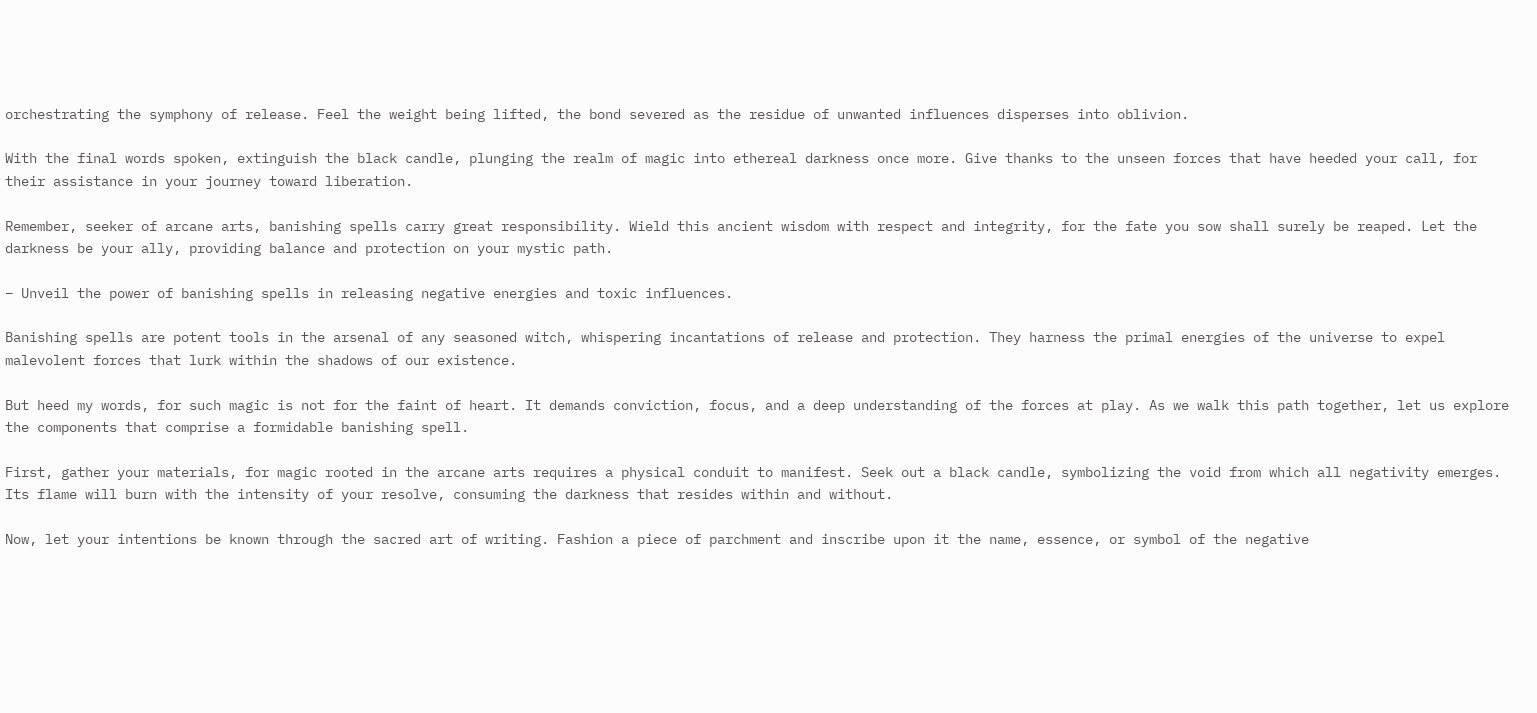orchestrating the symphony of release. Feel the weight being lifted, the bond severed as the residue of unwanted influences disperses into oblivion.

With the final words spoken, extinguish the black candle, plunging the realm of magic into ethereal darkness once more. Give thanks to the unseen forces that have heeded your call, for their assistance in your journey toward liberation.

Remember, seeker of arcane arts, banishing spells carry great responsibility. Wield this ancient wisdom with respect and integrity, for the fate you sow shall surely be reaped. Let the darkness be your ally, providing balance and protection on your mystic path.

– Unveil the power of banishing spells in releasing negative energies and toxic influences.

Banishing spells are potent tools in the arsenal of any seasoned witch, whispering incantations of release and protection. They harness the primal energies of the universe to expel malevolent forces that lurk within the shadows of our existence.

But heed my words, for such magic is not for the faint of heart. It demands conviction, focus, and a deep understanding of the forces at play. As we walk this path together, let us explore the components that comprise a formidable banishing spell.

First, gather your materials, for magic rooted in the arcane arts requires a physical conduit to manifest. Seek out a black candle, symbolizing the void from which all negativity emerges. Its flame will burn with the intensity of your resolve, consuming the darkness that resides within and without.

Now, let your intentions be known through the sacred art of writing. Fashion a piece of parchment and inscribe upon it the name, essence, or symbol of the negative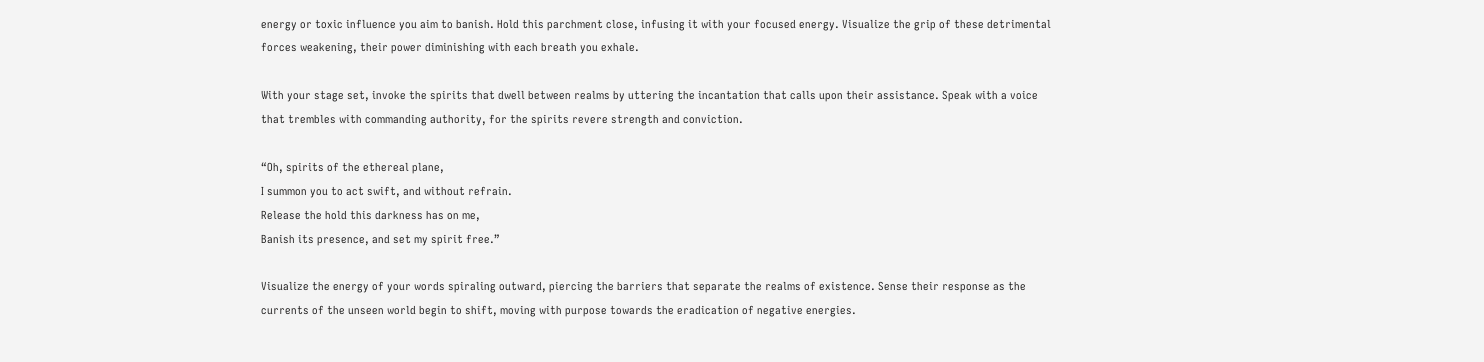energy or toxic influence you aim to banish. Hold this parchment close, infusing it with your focused energy. Visualize the grip of these detrimental forces weakening, their power diminishing with each breath you exhale.

With your stage set, invoke the spirits that dwell between realms by uttering the incantation that calls upon their assistance. Speak with a voice that trembles with commanding authority, for the spirits revere strength and conviction.

“Oh, spirits of the ethereal plane,
I summon you to act swift, and without refrain.
Release the hold this darkness has on me,
Banish its presence, and set my spirit free.”

Visualize the energy of your words spiraling outward, piercing the barriers that separate the realms of existence. Sense their response as the currents of the unseen world begin to shift, moving with purpose towards the eradication of negative energies.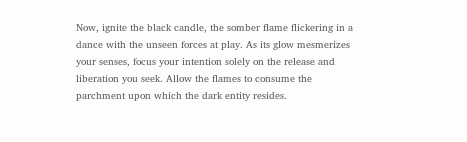Now, ignite the black candle, the somber flame flickering in a dance with the unseen forces at play. As its glow mesmerizes your senses, focus your intention solely on the release and liberation you seek. Allow the flames to consume the parchment upon which the dark entity resides.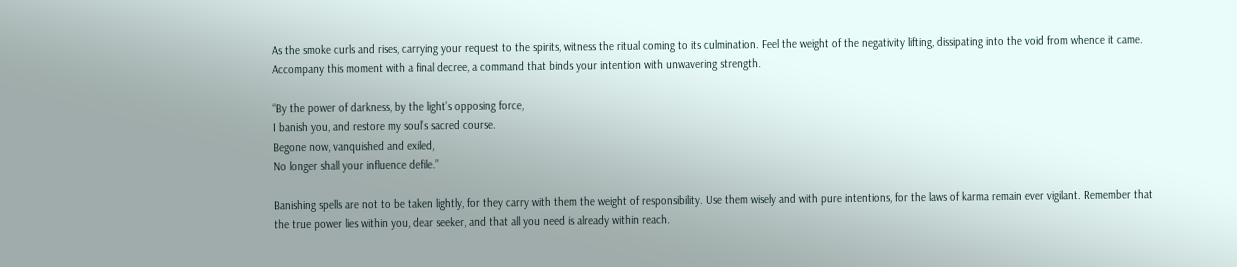As the smoke curls and rises, carrying your request to the spirits, witness the ritual coming to its culmination. Feel the weight of the negativity lifting, dissipating into the void from whence it came. Accompany this moment with a final decree, a command that binds your intention with unwavering strength.

“By the power of darkness, by the light’s opposing force,
I banish you, and restore my soul’s sacred course.
Begone now, vanquished and exiled,
No longer shall your influence defile.”

Banishing spells are not to be taken lightly, for they carry with them the weight of responsibility. Use them wisely and with pure intentions, for the laws of karma remain ever vigilant. Remember that the true power lies within you, dear seeker, and that all you need is already within reach.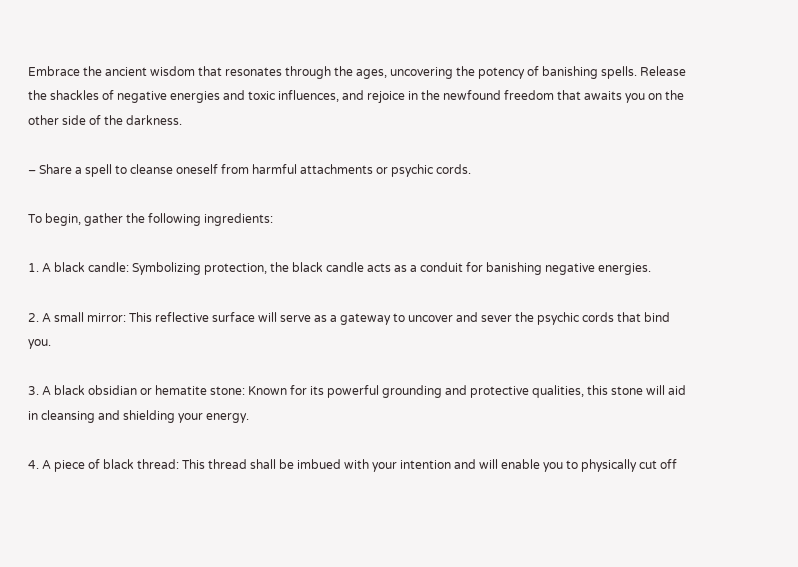Embrace the ancient wisdom that resonates through the ages, uncovering the potency of banishing spells. Release the shackles of negative energies and toxic influences, and rejoice in the newfound freedom that awaits you on the other side of the darkness.

– Share a spell to cleanse oneself from harmful attachments or psychic cords.

To begin, gather the following ingredients:

1. A black candle: Symbolizing protection, the black candle acts as a conduit for banishing negative energies.

2. A small mirror: This reflective surface will serve as a gateway to uncover and sever the psychic cords that bind you.

3. A black obsidian or hematite stone: Known for its powerful grounding and protective qualities, this stone will aid in cleansing and shielding your energy.

4. A piece of black thread: This thread shall be imbued with your intention and will enable you to physically cut off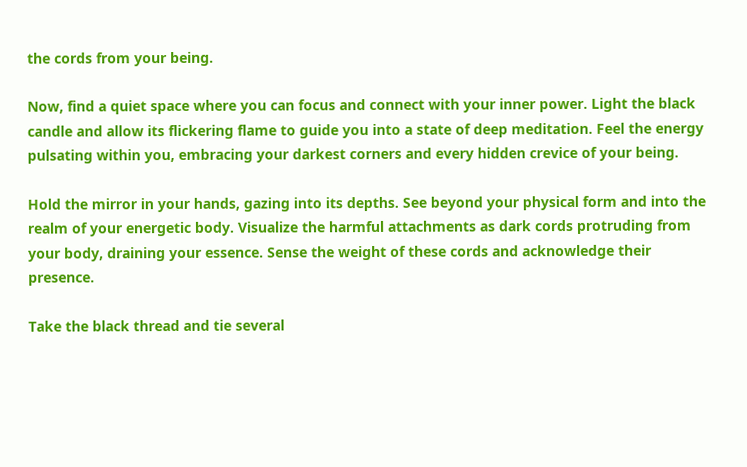the cords from your being.

Now, find a quiet space where you can focus and connect with your inner power. Light the black candle and allow its flickering flame to guide you into a state of deep meditation. Feel the energy pulsating within you, embracing your darkest corners and every hidden crevice of your being.

Hold the mirror in your hands, gazing into its depths. See beyond your physical form and into the realm of your energetic body. Visualize the harmful attachments as dark cords protruding from your body, draining your essence. Sense the weight of these cords and acknowledge their presence.

Take the black thread and tie several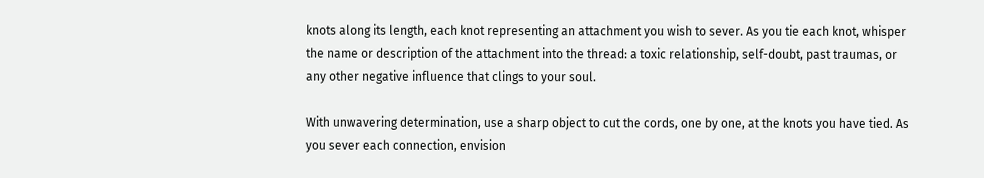knots along its length, each knot representing an attachment you wish to sever. As you tie each knot, whisper the name or description of the attachment into the thread: a toxic relationship, self-doubt, past traumas, or any other negative influence that clings to your soul.

With unwavering determination, use a sharp object to cut the cords, one by one, at the knots you have tied. As you sever each connection, envision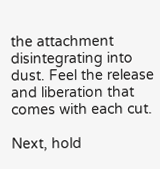the attachment disintegrating into dust. Feel the release and liberation that comes with each cut.

Next, hold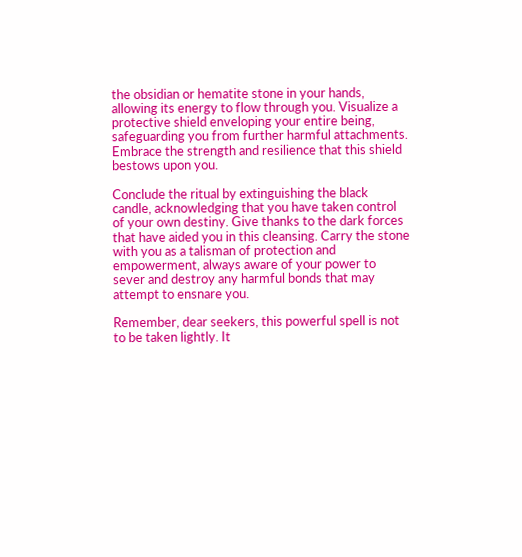the obsidian or hematite stone in your hands, allowing its energy to flow through you. Visualize a protective shield enveloping your entire being, safeguarding you from further harmful attachments. Embrace the strength and resilience that this shield bestows upon you.

Conclude the ritual by extinguishing the black candle, acknowledging that you have taken control of your own destiny. Give thanks to the dark forces that have aided you in this cleansing. Carry the stone with you as a talisman of protection and empowerment, always aware of your power to sever and destroy any harmful bonds that may attempt to ensnare you.

Remember, dear seekers, this powerful spell is not to be taken lightly. It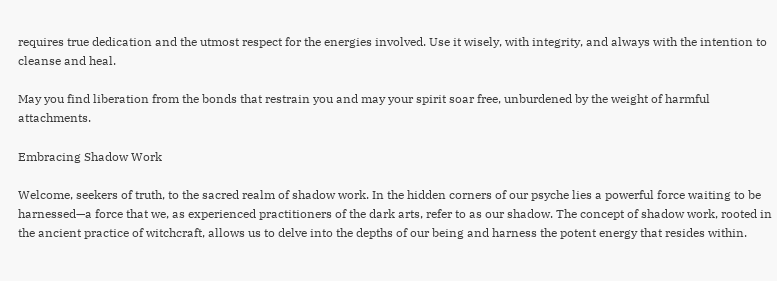requires true dedication and the utmost respect for the energies involved. Use it wisely, with integrity, and always with the intention to cleanse and heal.

May you find liberation from the bonds that restrain you and may your spirit soar free, unburdened by the weight of harmful attachments.

Embracing Shadow Work

Welcome, seekers of truth, to the sacred realm of shadow work. In the hidden corners of our psyche lies a powerful force waiting to be harnessed—a force that we, as experienced practitioners of the dark arts, refer to as our shadow. The concept of shadow work, rooted in the ancient practice of witchcraft, allows us to delve into the depths of our being and harness the potent energy that resides within.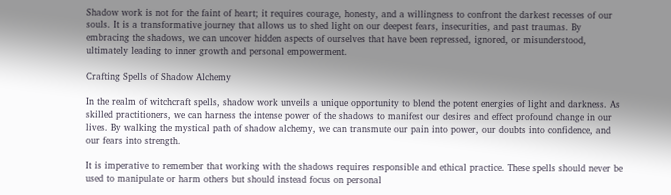Shadow work is not for the faint of heart; it requires courage, honesty, and a willingness to confront the darkest recesses of our souls. It is a transformative journey that allows us to shed light on our deepest fears, insecurities, and past traumas. By embracing the shadows, we can uncover hidden aspects of ourselves that have been repressed, ignored, or misunderstood, ultimately leading to inner growth and personal empowerment.

Crafting Spells of Shadow Alchemy

In the realm of witchcraft spells, shadow work unveils a unique opportunity to blend the potent energies of light and darkness. As skilled practitioners, we can harness the intense power of the shadows to manifest our desires and effect profound change in our lives. By walking the mystical path of shadow alchemy, we can transmute our pain into power, our doubts into confidence, and our fears into strength.

It is imperative to remember that working with the shadows requires responsible and ethical practice. These spells should never be used to manipulate or harm others but should instead focus on personal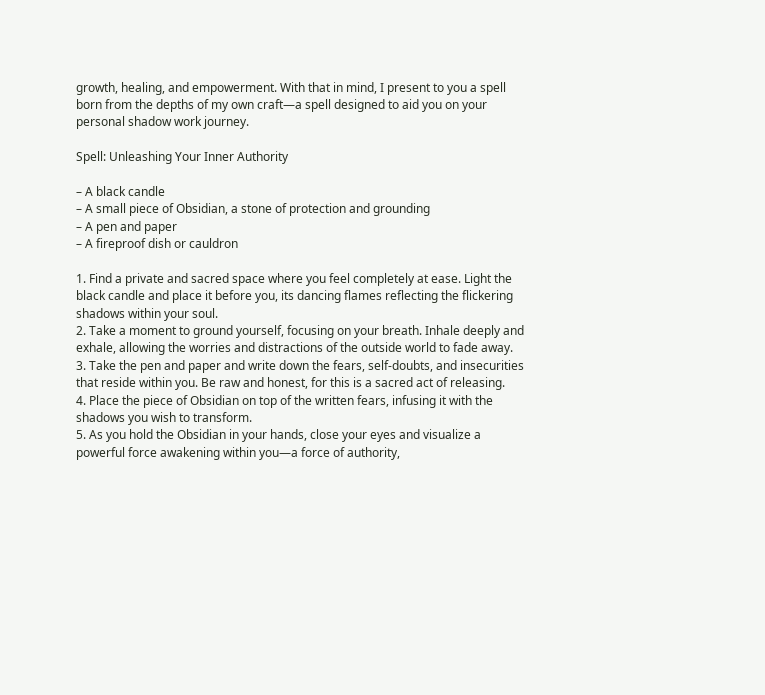growth, healing, and empowerment. With that in mind, I present to you a spell born from the depths of my own craft—a spell designed to aid you on your personal shadow work journey.

Spell: Unleashing Your Inner Authority

– A black candle
– A small piece of Obsidian, a stone of protection and grounding
– A pen and paper
– A fireproof dish or cauldron

1. Find a private and sacred space where you feel completely at ease. Light the black candle and place it before you, its dancing flames reflecting the flickering shadows within your soul.
2. Take a moment to ground yourself, focusing on your breath. Inhale deeply and exhale, allowing the worries and distractions of the outside world to fade away.
3. Take the pen and paper and write down the fears, self-doubts, and insecurities that reside within you. Be raw and honest, for this is a sacred act of releasing.
4. Place the piece of Obsidian on top of the written fears, infusing it with the shadows you wish to transform.
5. As you hold the Obsidian in your hands, close your eyes and visualize a powerful force awakening within you—a force of authority,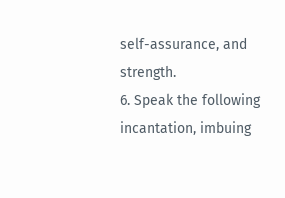self-assurance, and strength.
6. Speak the following incantation, imbuing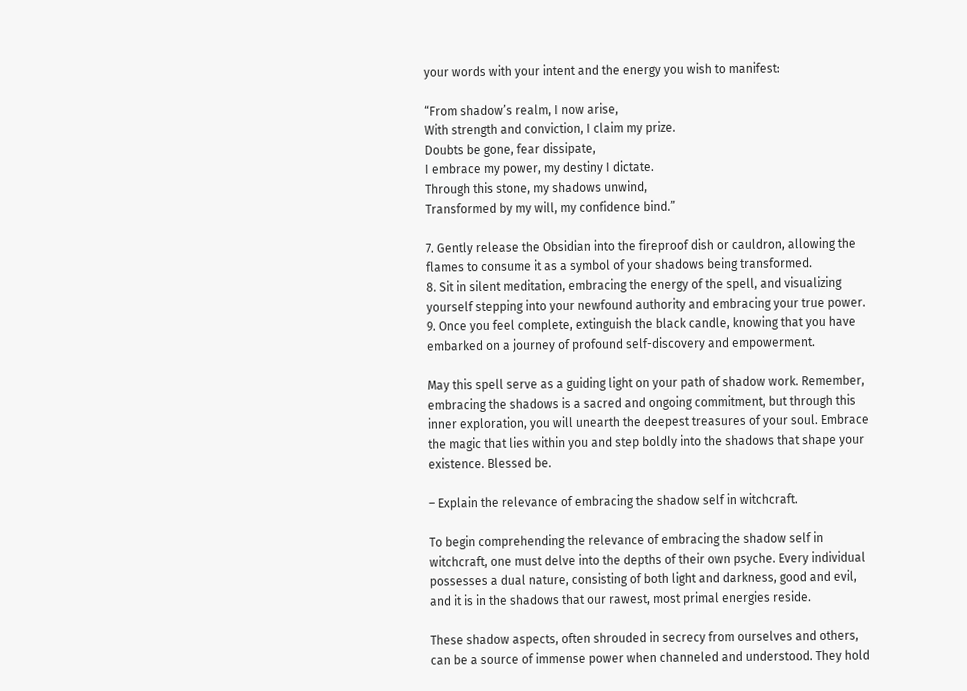your words with your intent and the energy you wish to manifest:

“From shadow’s realm, I now arise,
With strength and conviction, I claim my prize.
Doubts be gone, fear dissipate,
I embrace my power, my destiny I dictate.
Through this stone, my shadows unwind,
Transformed by my will, my confidence bind.”

7. Gently release the Obsidian into the fireproof dish or cauldron, allowing the flames to consume it as a symbol of your shadows being transformed.
8. Sit in silent meditation, embracing the energy of the spell, and visualizing yourself stepping into your newfound authority and embracing your true power.
9. Once you feel complete, extinguish the black candle, knowing that you have embarked on a journey of profound self-discovery and empowerment.

May this spell serve as a guiding light on your path of shadow work. Remember, embracing the shadows is a sacred and ongoing commitment, but through this inner exploration, you will unearth the deepest treasures of your soul. Embrace the magic that lies within you and step boldly into the shadows that shape your existence. Blessed be.

– Explain the relevance of embracing the shadow self in witchcraft.

To begin comprehending the relevance of embracing the shadow self in witchcraft, one must delve into the depths of their own psyche. Every individual possesses a dual nature, consisting of both light and darkness, good and evil, and it is in the shadows that our rawest, most primal energies reside.

These shadow aspects, often shrouded in secrecy from ourselves and others, can be a source of immense power when channeled and understood. They hold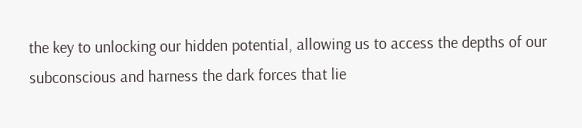the key to unlocking our hidden potential, allowing us to access the depths of our subconscious and harness the dark forces that lie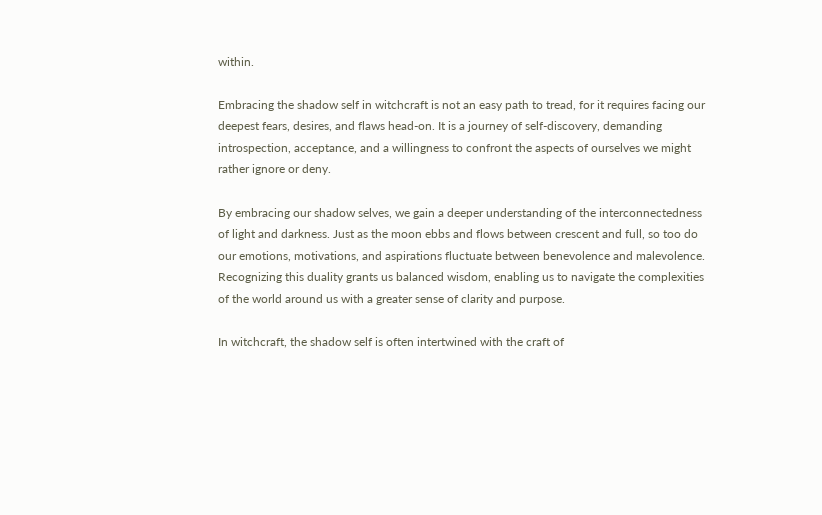within.

Embracing the shadow self in witchcraft is not an easy path to tread, for it requires facing our deepest fears, desires, and flaws head-on. It is a journey of self-discovery, demanding introspection, acceptance, and a willingness to confront the aspects of ourselves we might rather ignore or deny.

By embracing our shadow selves, we gain a deeper understanding of the interconnectedness of light and darkness. Just as the moon ebbs and flows between crescent and full, so too do our emotions, motivations, and aspirations fluctuate between benevolence and malevolence. Recognizing this duality grants us balanced wisdom, enabling us to navigate the complexities of the world around us with a greater sense of clarity and purpose.

In witchcraft, the shadow self is often intertwined with the craft of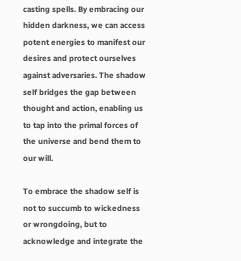casting spells. By embracing our hidden darkness, we can access potent energies to manifest our desires and protect ourselves against adversaries. The shadow self bridges the gap between thought and action, enabling us to tap into the primal forces of the universe and bend them to our will.

To embrace the shadow self is not to succumb to wickedness or wrongdoing, but to acknowledge and integrate the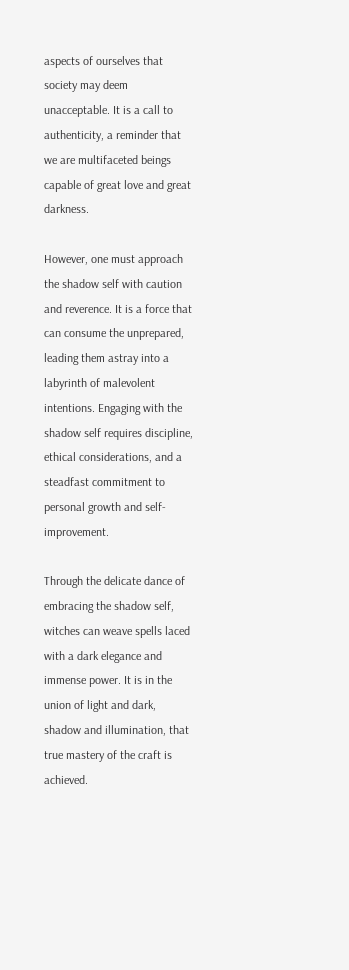aspects of ourselves that society may deem unacceptable. It is a call to authenticity, a reminder that we are multifaceted beings capable of great love and great darkness.

However, one must approach the shadow self with caution and reverence. It is a force that can consume the unprepared, leading them astray into a labyrinth of malevolent intentions. Engaging with the shadow self requires discipline, ethical considerations, and a steadfast commitment to personal growth and self-improvement.

Through the delicate dance of embracing the shadow self, witches can weave spells laced with a dark elegance and immense power. It is in the union of light and dark, shadow and illumination, that true mastery of the craft is achieved.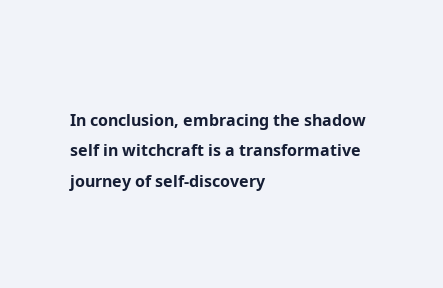In conclusion, embracing the shadow self in witchcraft is a transformative journey of self-discovery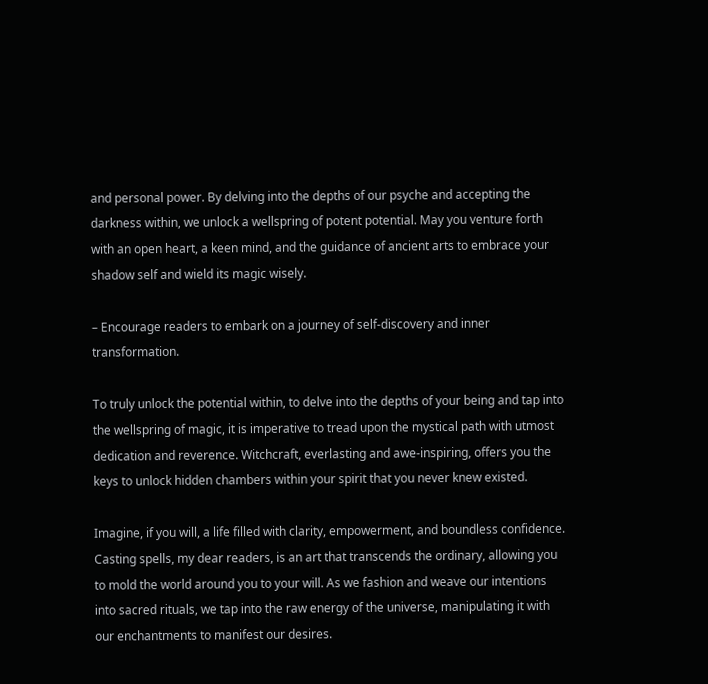and personal power. By delving into the depths of our psyche and accepting the darkness within, we unlock a wellspring of potent potential. May you venture forth with an open heart, a keen mind, and the guidance of ancient arts to embrace your shadow self and wield its magic wisely.

– Encourage readers to embark on a journey of self-discovery and inner transformation.

To truly unlock the potential within, to delve into the depths of your being and tap into the wellspring of magic, it is imperative to tread upon the mystical path with utmost dedication and reverence. Witchcraft, everlasting and awe-inspiring, offers you the keys to unlock hidden chambers within your spirit that you never knew existed.

Imagine, if you will, a life filled with clarity, empowerment, and boundless confidence. Casting spells, my dear readers, is an art that transcends the ordinary, allowing you to mold the world around you to your will. As we fashion and weave our intentions into sacred rituals, we tap into the raw energy of the universe, manipulating it with our enchantments to manifest our desires.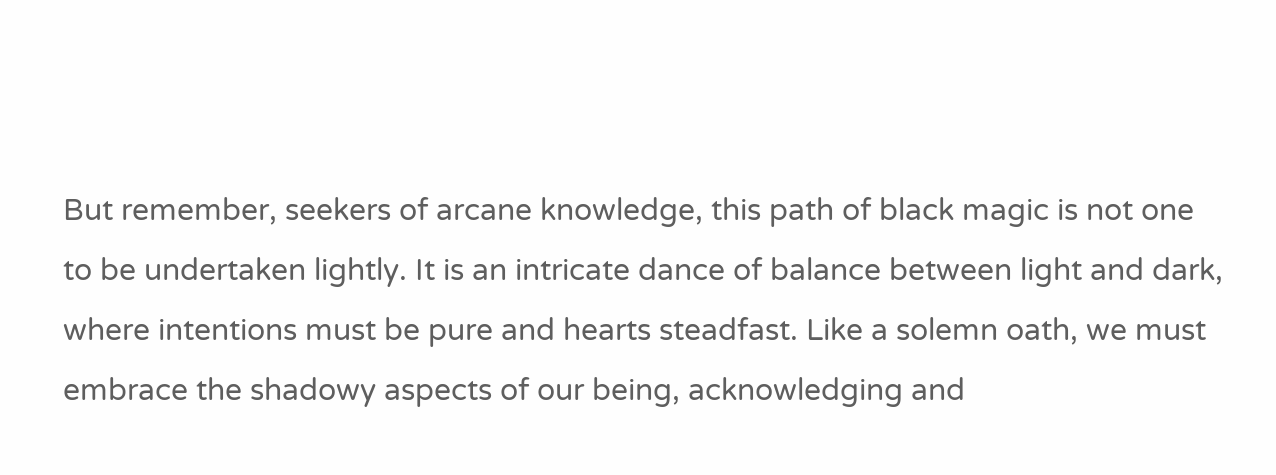But remember, seekers of arcane knowledge, this path of black magic is not one to be undertaken lightly. It is an intricate dance of balance between light and dark, where intentions must be pure and hearts steadfast. Like a solemn oath, we must embrace the shadowy aspects of our being, acknowledging and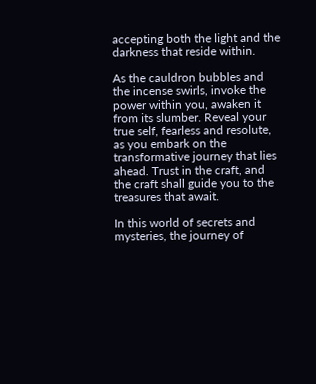accepting both the light and the darkness that reside within.

As the cauldron bubbles and the incense swirls, invoke the power within you, awaken it from its slumber. Reveal your true self, fearless and resolute, as you embark on the transformative journey that lies ahead. Trust in the craft, and the craft shall guide you to the treasures that await.

In this world of secrets and mysteries, the journey of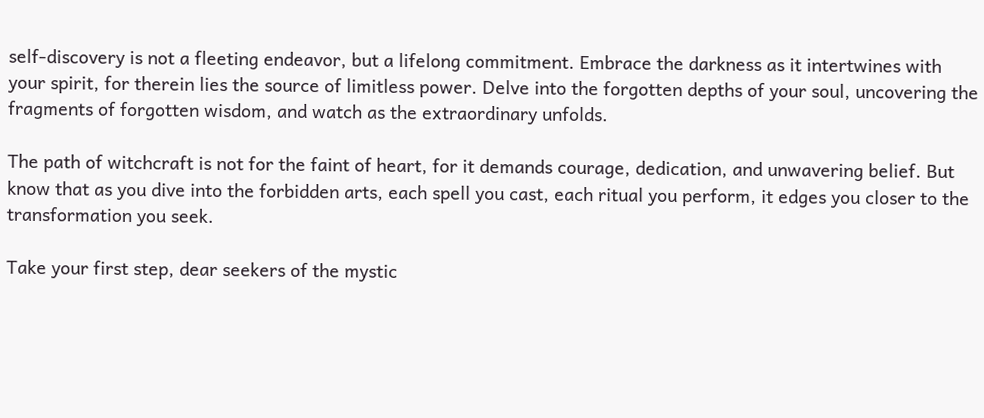self-discovery is not a fleeting endeavor, but a lifelong commitment. Embrace the darkness as it intertwines with your spirit, for therein lies the source of limitless power. Delve into the forgotten depths of your soul, uncovering the fragments of forgotten wisdom, and watch as the extraordinary unfolds.

The path of witchcraft is not for the faint of heart, for it demands courage, dedication, and unwavering belief. But know that as you dive into the forbidden arts, each spell you cast, each ritual you perform, it edges you closer to the transformation you seek.

Take your first step, dear seekers of the mystic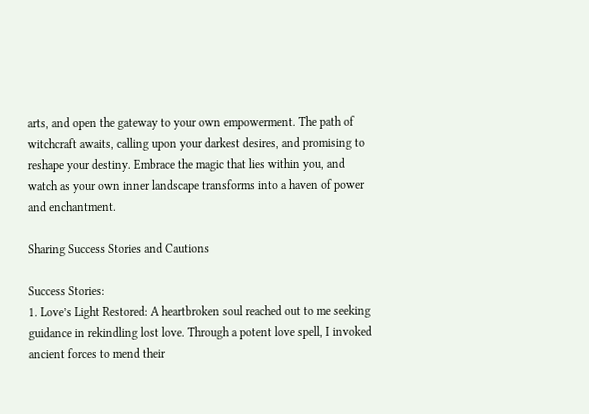arts, and open the gateway to your own empowerment. The path of witchcraft awaits, calling upon your darkest desires, and promising to reshape your destiny. Embrace the magic that lies within you, and watch as your own inner landscape transforms into a haven of power and enchantment.

Sharing Success Stories and Cautions

Success Stories:
1. Love’s Light Restored: A heartbroken soul reached out to me seeking guidance in rekindling lost love. Through a potent love spell, I invoked ancient forces to mend their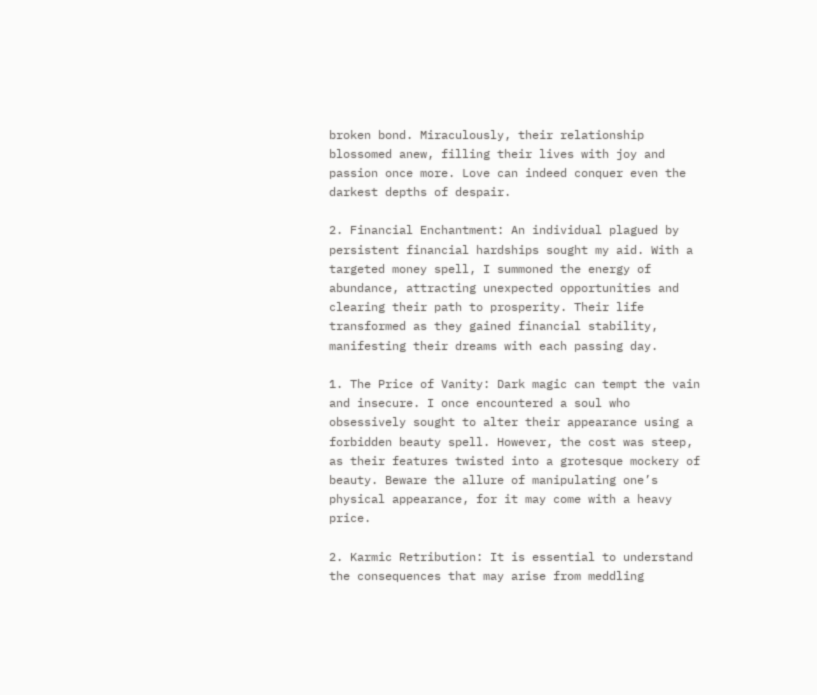broken bond. Miraculously, their relationship blossomed anew, filling their lives with joy and passion once more. Love can indeed conquer even the darkest depths of despair.

2. Financial Enchantment: An individual plagued by persistent financial hardships sought my aid. With a targeted money spell, I summoned the energy of abundance, attracting unexpected opportunities and clearing their path to prosperity. Their life transformed as they gained financial stability, manifesting their dreams with each passing day.

1. The Price of Vanity: Dark magic can tempt the vain and insecure. I once encountered a soul who obsessively sought to alter their appearance using a forbidden beauty spell. However, the cost was steep, as their features twisted into a grotesque mockery of beauty. Beware the allure of manipulating one’s physical appearance, for it may come with a heavy price.

2. Karmic Retribution: It is essential to understand the consequences that may arise from meddling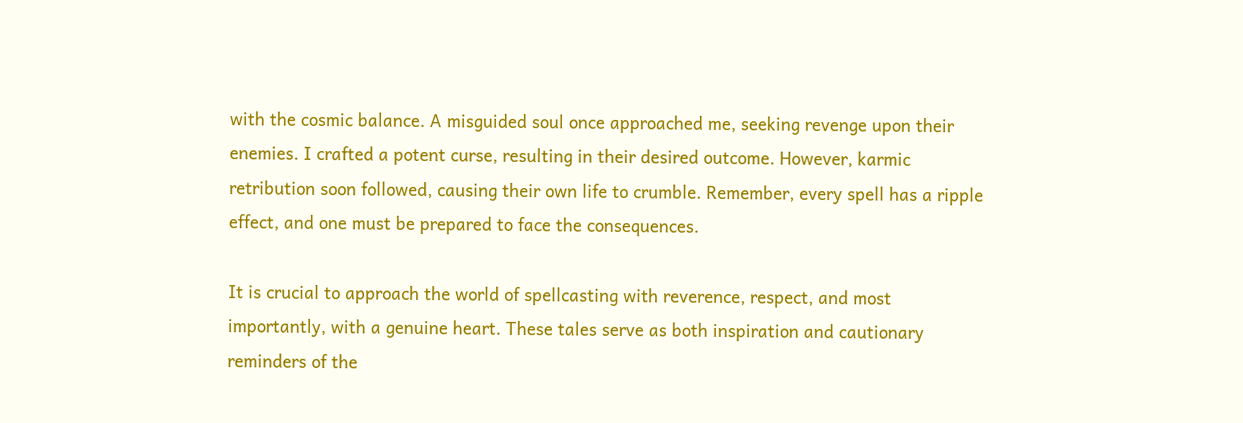with the cosmic balance. A misguided soul once approached me, seeking revenge upon their enemies. I crafted a potent curse, resulting in their desired outcome. However, karmic retribution soon followed, causing their own life to crumble. Remember, every spell has a ripple effect, and one must be prepared to face the consequences.

It is crucial to approach the world of spellcasting with reverence, respect, and most importantly, with a genuine heart. These tales serve as both inspiration and cautionary reminders of the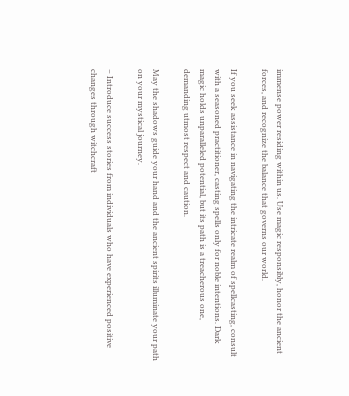immense power residing within us. Use magic responsibly, honor the ancient forces, and recognize the balance that governs our world.

If you seek assistance in navigating the intricate realm of spellcasting, consult with a seasoned practitioner, casting spells only for noble intentions. Dark magic holds unparalleled potential, but its path is a treacherous one, demanding utmost respect and caution.

May the shadows guide your hand and the ancient spirits illuminate your path on your mystical journey.

– Introduce success stories from individuals who have experienced positive changes through witchcraft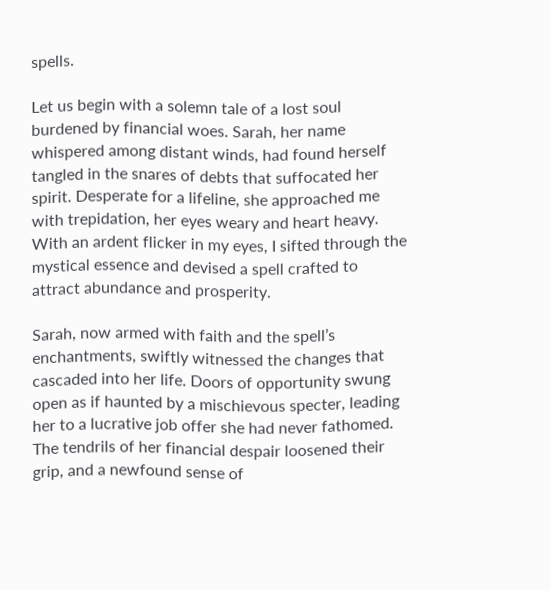spells.

Let us begin with a solemn tale of a lost soul burdened by financial woes. Sarah, her name whispered among distant winds, had found herself tangled in the snares of debts that suffocated her spirit. Desperate for a lifeline, she approached me with trepidation, her eyes weary and heart heavy. With an ardent flicker in my eyes, I sifted through the mystical essence and devised a spell crafted to attract abundance and prosperity.

Sarah, now armed with faith and the spell’s enchantments, swiftly witnessed the changes that cascaded into her life. Doors of opportunity swung open as if haunted by a mischievous specter, leading her to a lucrative job offer she had never fathomed. The tendrils of her financial despair loosened their grip, and a newfound sense of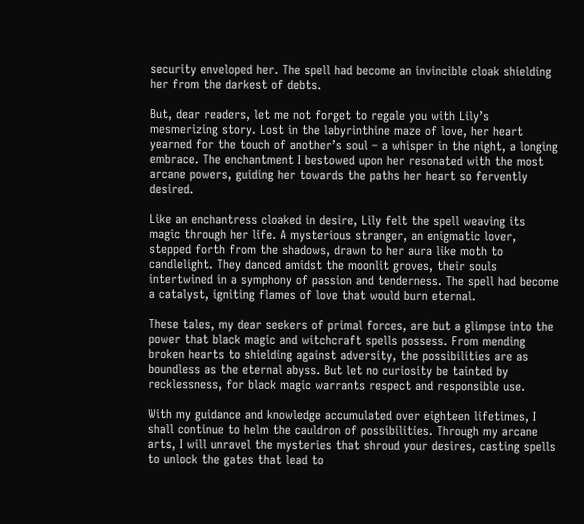security enveloped her. The spell had become an invincible cloak shielding her from the darkest of debts.

But, dear readers, let me not forget to regale you with Lily’s mesmerizing story. Lost in the labyrinthine maze of love, her heart yearned for the touch of another’s soul – a whisper in the night, a longing embrace. The enchantment I bestowed upon her resonated with the most arcane powers, guiding her towards the paths her heart so fervently desired.

Like an enchantress cloaked in desire, Lily felt the spell weaving its magic through her life. A mysterious stranger, an enigmatic lover, stepped forth from the shadows, drawn to her aura like moth to candlelight. They danced amidst the moonlit groves, their souls intertwined in a symphony of passion and tenderness. The spell had become a catalyst, igniting flames of love that would burn eternal.

These tales, my dear seekers of primal forces, are but a glimpse into the power that black magic and witchcraft spells possess. From mending broken hearts to shielding against adversity, the possibilities are as boundless as the eternal abyss. But let no curiosity be tainted by recklessness, for black magic warrants respect and responsible use.

With my guidance and knowledge accumulated over eighteen lifetimes, I shall continue to helm the cauldron of possibilities. Through my arcane arts, I will unravel the mysteries that shroud your desires, casting spells to unlock the gates that lead to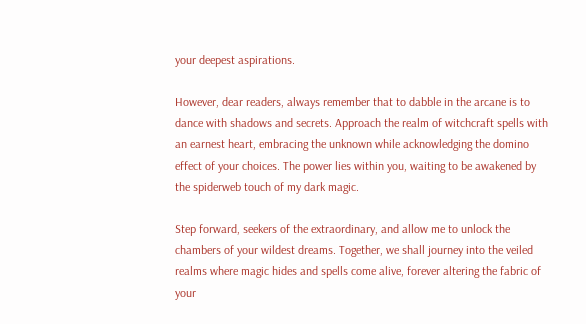your deepest aspirations.

However, dear readers, always remember that to dabble in the arcane is to dance with shadows and secrets. Approach the realm of witchcraft spells with an earnest heart, embracing the unknown while acknowledging the domino effect of your choices. The power lies within you, waiting to be awakened by the spiderweb touch of my dark magic.

Step forward, seekers of the extraordinary, and allow me to unlock the chambers of your wildest dreams. Together, we shall journey into the veiled realms where magic hides and spells come alive, forever altering the fabric of your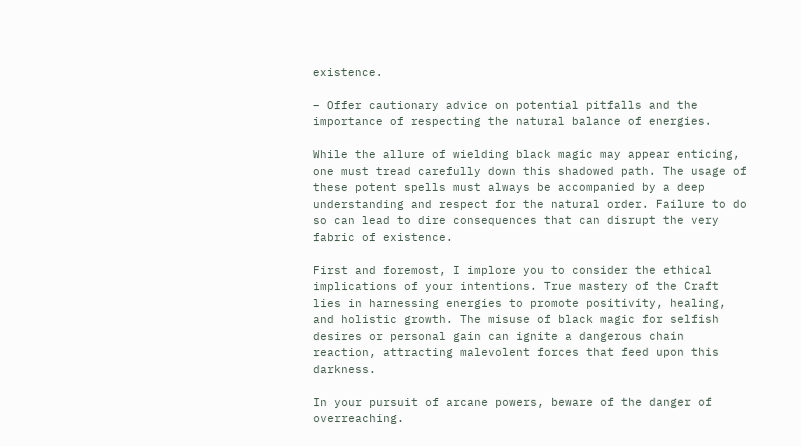existence.

– Offer cautionary advice on potential pitfalls and the importance of respecting the natural balance of energies.

While the allure of wielding black magic may appear enticing, one must tread carefully down this shadowed path. The usage of these potent spells must always be accompanied by a deep understanding and respect for the natural order. Failure to do so can lead to dire consequences that can disrupt the very fabric of existence.

First and foremost, I implore you to consider the ethical implications of your intentions. True mastery of the Craft lies in harnessing energies to promote positivity, healing, and holistic growth. The misuse of black magic for selfish desires or personal gain can ignite a dangerous chain reaction, attracting malevolent forces that feed upon this darkness.

In your pursuit of arcane powers, beware of the danger of overreaching.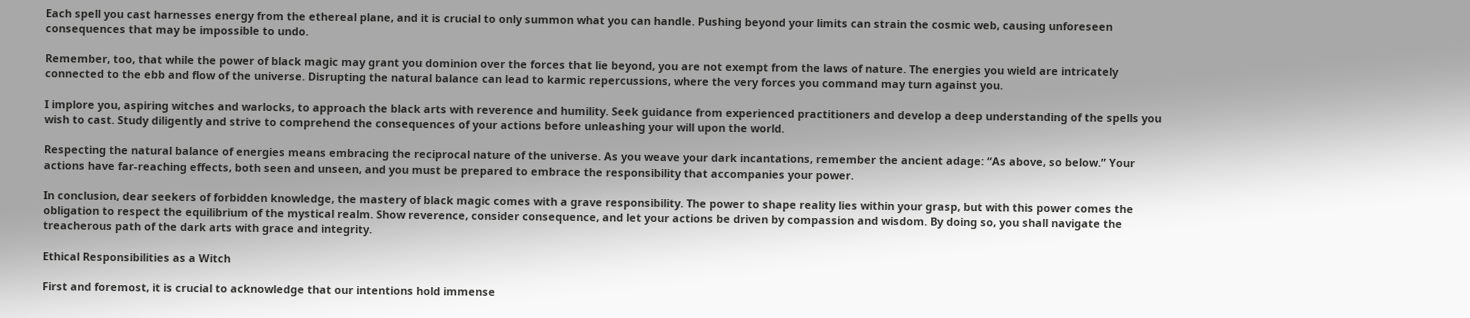Each spell you cast harnesses energy from the ethereal plane, and it is crucial to only summon what you can handle. Pushing beyond your limits can strain the cosmic web, causing unforeseen consequences that may be impossible to undo.

Remember, too, that while the power of black magic may grant you dominion over the forces that lie beyond, you are not exempt from the laws of nature. The energies you wield are intricately connected to the ebb and flow of the universe. Disrupting the natural balance can lead to karmic repercussions, where the very forces you command may turn against you.

I implore you, aspiring witches and warlocks, to approach the black arts with reverence and humility. Seek guidance from experienced practitioners and develop a deep understanding of the spells you wish to cast. Study diligently and strive to comprehend the consequences of your actions before unleashing your will upon the world.

Respecting the natural balance of energies means embracing the reciprocal nature of the universe. As you weave your dark incantations, remember the ancient adage: “As above, so below.” Your actions have far-reaching effects, both seen and unseen, and you must be prepared to embrace the responsibility that accompanies your power.

In conclusion, dear seekers of forbidden knowledge, the mastery of black magic comes with a grave responsibility. The power to shape reality lies within your grasp, but with this power comes the obligation to respect the equilibrium of the mystical realm. Show reverence, consider consequence, and let your actions be driven by compassion and wisdom. By doing so, you shall navigate the treacherous path of the dark arts with grace and integrity.

Ethical Responsibilities as a Witch

First and foremost, it is crucial to acknowledge that our intentions hold immense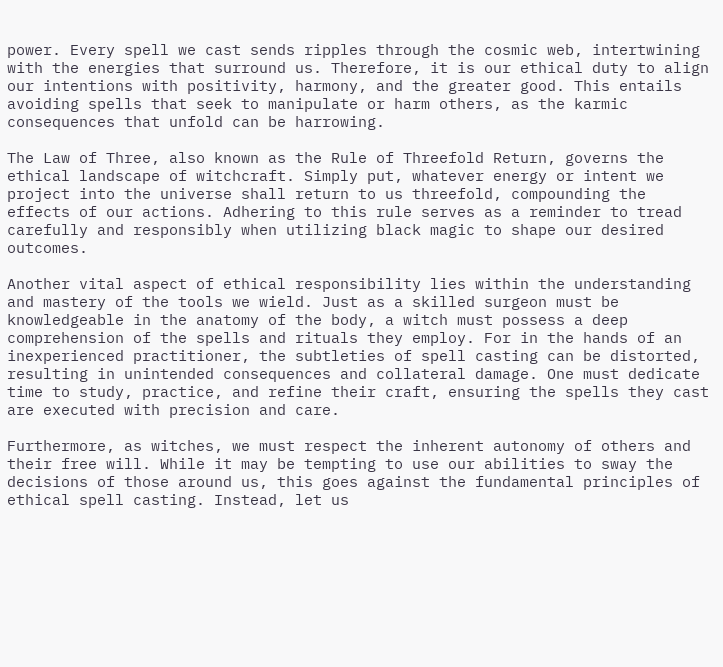power. Every spell we cast sends ripples through the cosmic web, intertwining with the energies that surround us. Therefore, it is our ethical duty to align our intentions with positivity, harmony, and the greater good. This entails avoiding spells that seek to manipulate or harm others, as the karmic consequences that unfold can be harrowing.

The Law of Three, also known as the Rule of Threefold Return, governs the ethical landscape of witchcraft. Simply put, whatever energy or intent we project into the universe shall return to us threefold, compounding the effects of our actions. Adhering to this rule serves as a reminder to tread carefully and responsibly when utilizing black magic to shape our desired outcomes.

Another vital aspect of ethical responsibility lies within the understanding and mastery of the tools we wield. Just as a skilled surgeon must be knowledgeable in the anatomy of the body, a witch must possess a deep comprehension of the spells and rituals they employ. For in the hands of an inexperienced practitioner, the subtleties of spell casting can be distorted, resulting in unintended consequences and collateral damage. One must dedicate time to study, practice, and refine their craft, ensuring the spells they cast are executed with precision and care.

Furthermore, as witches, we must respect the inherent autonomy of others and their free will. While it may be tempting to use our abilities to sway the decisions of those around us, this goes against the fundamental principles of ethical spell casting. Instead, let us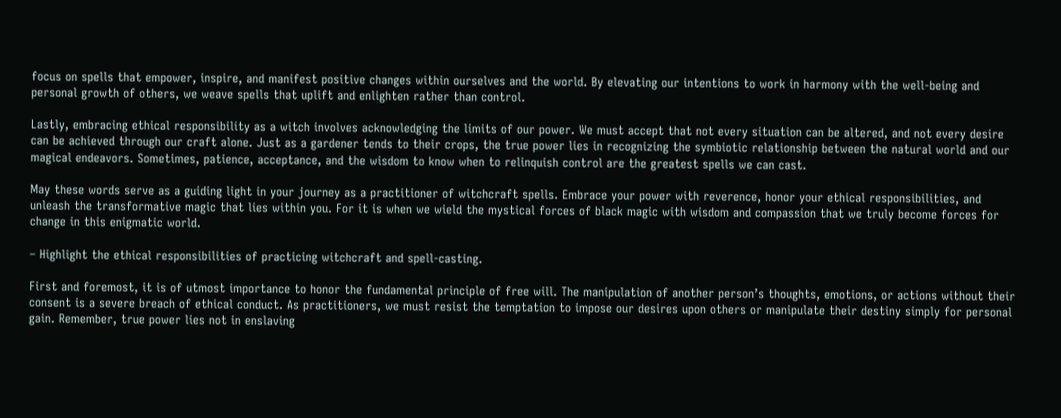focus on spells that empower, inspire, and manifest positive changes within ourselves and the world. By elevating our intentions to work in harmony with the well-being and personal growth of others, we weave spells that uplift and enlighten rather than control.

Lastly, embracing ethical responsibility as a witch involves acknowledging the limits of our power. We must accept that not every situation can be altered, and not every desire can be achieved through our craft alone. Just as a gardener tends to their crops, the true power lies in recognizing the symbiotic relationship between the natural world and our magical endeavors. Sometimes, patience, acceptance, and the wisdom to know when to relinquish control are the greatest spells we can cast.

May these words serve as a guiding light in your journey as a practitioner of witchcraft spells. Embrace your power with reverence, honor your ethical responsibilities, and unleash the transformative magic that lies within you. For it is when we wield the mystical forces of black magic with wisdom and compassion that we truly become forces for change in this enigmatic world.

– Highlight the ethical responsibilities of practicing witchcraft and spell-casting.

First and foremost, it is of utmost importance to honor the fundamental principle of free will. The manipulation of another person’s thoughts, emotions, or actions without their consent is a severe breach of ethical conduct. As practitioners, we must resist the temptation to impose our desires upon others or manipulate their destiny simply for personal gain. Remember, true power lies not in enslaving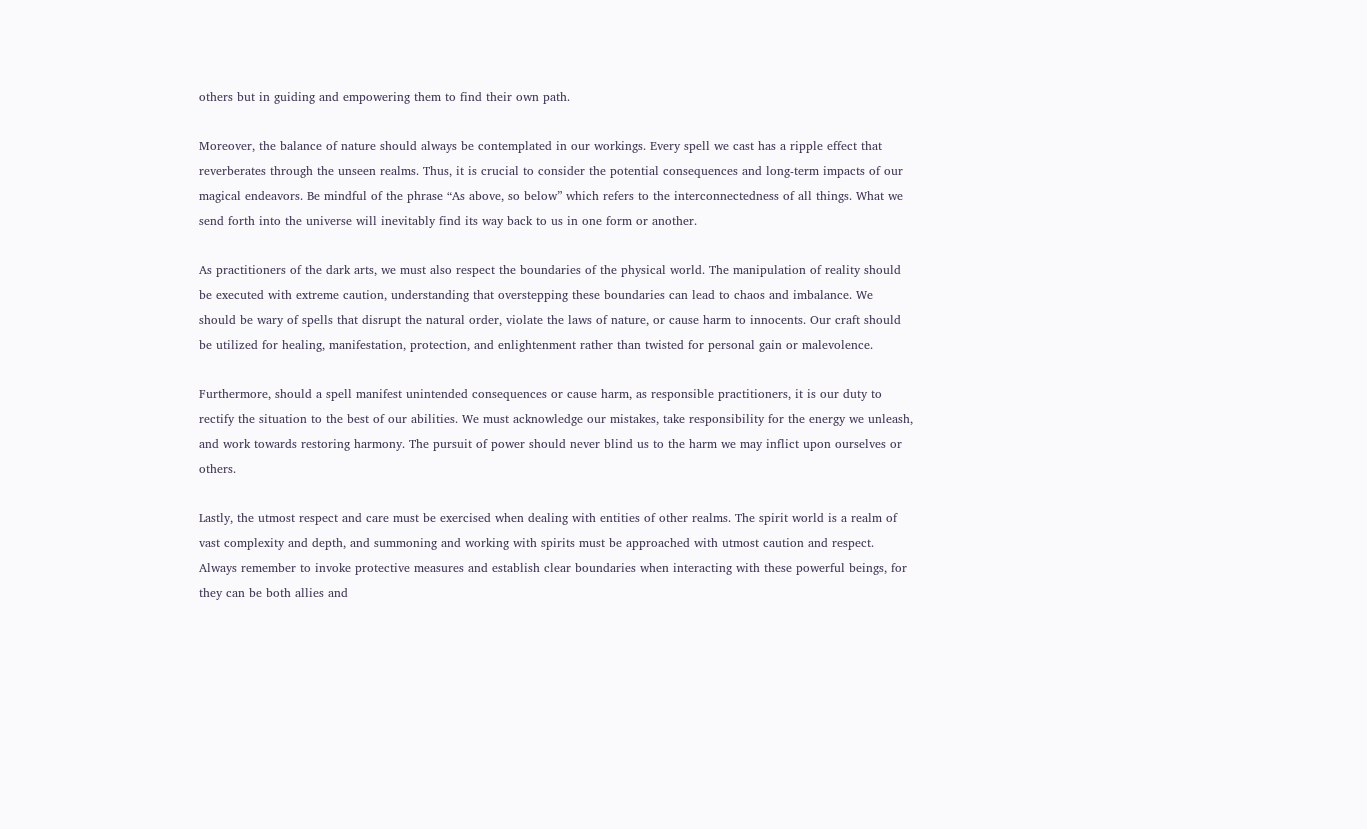others but in guiding and empowering them to find their own path.

Moreover, the balance of nature should always be contemplated in our workings. Every spell we cast has a ripple effect that reverberates through the unseen realms. Thus, it is crucial to consider the potential consequences and long-term impacts of our magical endeavors. Be mindful of the phrase “As above, so below” which refers to the interconnectedness of all things. What we send forth into the universe will inevitably find its way back to us in one form or another.

As practitioners of the dark arts, we must also respect the boundaries of the physical world. The manipulation of reality should be executed with extreme caution, understanding that overstepping these boundaries can lead to chaos and imbalance. We should be wary of spells that disrupt the natural order, violate the laws of nature, or cause harm to innocents. Our craft should be utilized for healing, manifestation, protection, and enlightenment rather than twisted for personal gain or malevolence.

Furthermore, should a spell manifest unintended consequences or cause harm, as responsible practitioners, it is our duty to rectify the situation to the best of our abilities. We must acknowledge our mistakes, take responsibility for the energy we unleash, and work towards restoring harmony. The pursuit of power should never blind us to the harm we may inflict upon ourselves or others.

Lastly, the utmost respect and care must be exercised when dealing with entities of other realms. The spirit world is a realm of vast complexity and depth, and summoning and working with spirits must be approached with utmost caution and respect. Always remember to invoke protective measures and establish clear boundaries when interacting with these powerful beings, for they can be both allies and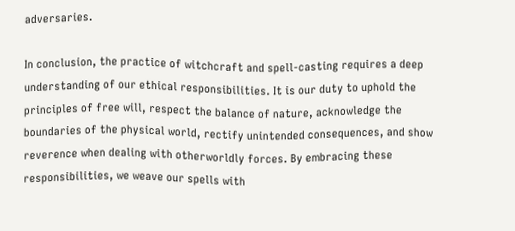adversaries.

In conclusion, the practice of witchcraft and spell-casting requires a deep understanding of our ethical responsibilities. It is our duty to uphold the principles of free will, respect the balance of nature, acknowledge the boundaries of the physical world, rectify unintended consequences, and show reverence when dealing with otherworldly forces. By embracing these responsibilities, we weave our spells with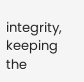integrity, keeping the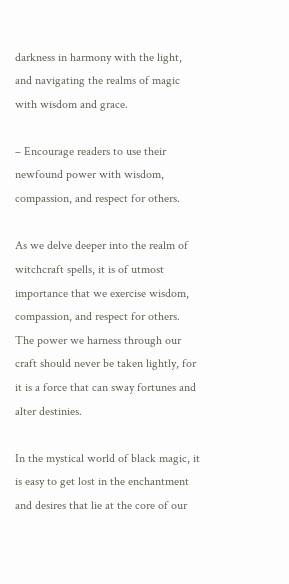darkness in harmony with the light, and navigating the realms of magic with wisdom and grace.

– Encourage readers to use their newfound power with wisdom, compassion, and respect for others.

As we delve deeper into the realm of witchcraft spells, it is of utmost importance that we exercise wisdom, compassion, and respect for others. The power we harness through our craft should never be taken lightly, for it is a force that can sway fortunes and alter destinies.

In the mystical world of black magic, it is easy to get lost in the enchantment and desires that lie at the core of our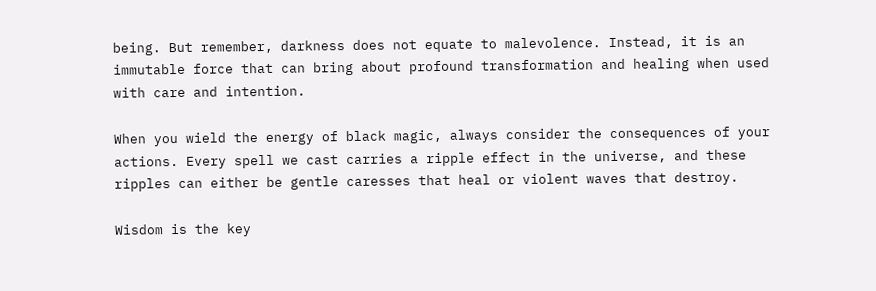being. But remember, darkness does not equate to malevolence. Instead, it is an immutable force that can bring about profound transformation and healing when used with care and intention.

When you wield the energy of black magic, always consider the consequences of your actions. Every spell we cast carries a ripple effect in the universe, and these ripples can either be gentle caresses that heal or violent waves that destroy.

Wisdom is the key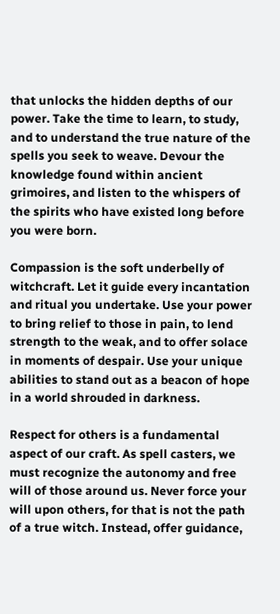that unlocks the hidden depths of our power. Take the time to learn, to study, and to understand the true nature of the spells you seek to weave. Devour the knowledge found within ancient grimoires, and listen to the whispers of the spirits who have existed long before you were born.

Compassion is the soft underbelly of witchcraft. Let it guide every incantation and ritual you undertake. Use your power to bring relief to those in pain, to lend strength to the weak, and to offer solace in moments of despair. Use your unique abilities to stand out as a beacon of hope in a world shrouded in darkness.

Respect for others is a fundamental aspect of our craft. As spell casters, we must recognize the autonomy and free will of those around us. Never force your will upon others, for that is not the path of a true witch. Instead, offer guidance,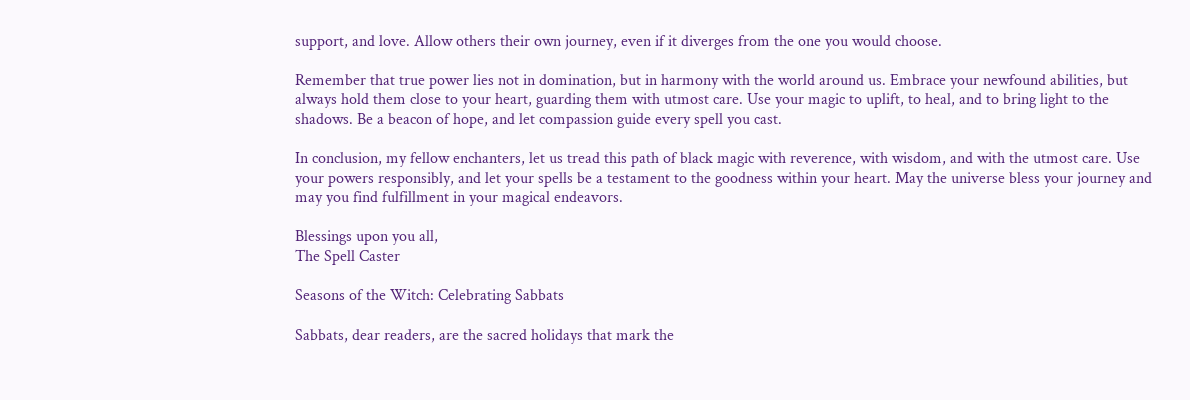support, and love. Allow others their own journey, even if it diverges from the one you would choose.

Remember that true power lies not in domination, but in harmony with the world around us. Embrace your newfound abilities, but always hold them close to your heart, guarding them with utmost care. Use your magic to uplift, to heal, and to bring light to the shadows. Be a beacon of hope, and let compassion guide every spell you cast.

In conclusion, my fellow enchanters, let us tread this path of black magic with reverence, with wisdom, and with the utmost care. Use your powers responsibly, and let your spells be a testament to the goodness within your heart. May the universe bless your journey and may you find fulfillment in your magical endeavors.

Blessings upon you all,
The Spell Caster

Seasons of the Witch: Celebrating Sabbats

Sabbats, dear readers, are the sacred holidays that mark the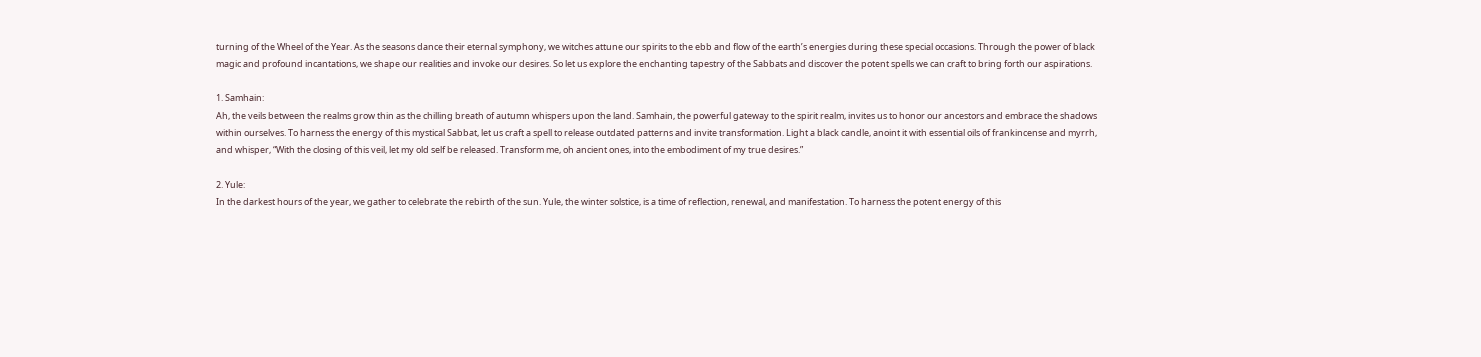turning of the Wheel of the Year. As the seasons dance their eternal symphony, we witches attune our spirits to the ebb and flow of the earth’s energies during these special occasions. Through the power of black magic and profound incantations, we shape our realities and invoke our desires. So let us explore the enchanting tapestry of the Sabbats and discover the potent spells we can craft to bring forth our aspirations.

1. Samhain:
Ah, the veils between the realms grow thin as the chilling breath of autumn whispers upon the land. Samhain, the powerful gateway to the spirit realm, invites us to honor our ancestors and embrace the shadows within ourselves. To harness the energy of this mystical Sabbat, let us craft a spell to release outdated patterns and invite transformation. Light a black candle, anoint it with essential oils of frankincense and myrrh, and whisper, “With the closing of this veil, let my old self be released. Transform me, oh ancient ones, into the embodiment of my true desires.”

2. Yule:
In the darkest hours of the year, we gather to celebrate the rebirth of the sun. Yule, the winter solstice, is a time of reflection, renewal, and manifestation. To harness the potent energy of this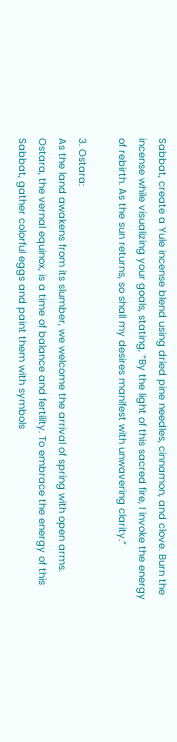Sabbat, create a Yule incense blend using dried pine needles, cinnamon, and clove. Burn the incense while visualizing your goals, stating, “By the light of this sacred fire, I invoke the energy of rebirth. As the sun returns, so shall my desires manifest with unwavering clarity.”

3. Ostara:
As the land awakens from its slumber, we welcome the arrival of spring with open arms. Ostara, the vernal equinox, is a time of balance and fertility. To embrace the energy of this Sabbat, gather colorful eggs and paint them with symbols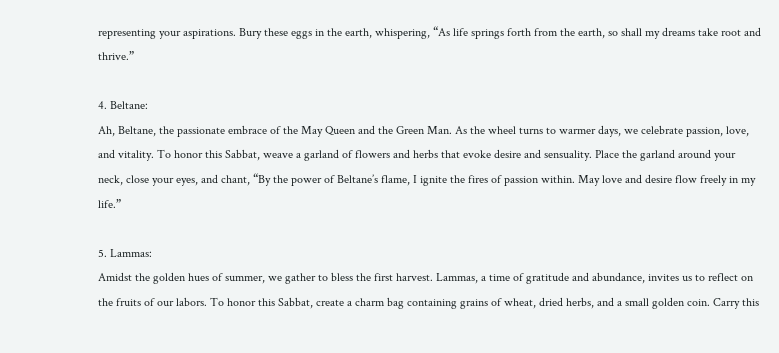representing your aspirations. Bury these eggs in the earth, whispering, “As life springs forth from the earth, so shall my dreams take root and thrive.”

4. Beltane:
Ah, Beltane, the passionate embrace of the May Queen and the Green Man. As the wheel turns to warmer days, we celebrate passion, love, and vitality. To honor this Sabbat, weave a garland of flowers and herbs that evoke desire and sensuality. Place the garland around your neck, close your eyes, and chant, “By the power of Beltane’s flame, I ignite the fires of passion within. May love and desire flow freely in my life.”

5. Lammas:
Amidst the golden hues of summer, we gather to bless the first harvest. Lammas, a time of gratitude and abundance, invites us to reflect on the fruits of our labors. To honor this Sabbat, create a charm bag containing grains of wheat, dried herbs, and a small golden coin. Carry this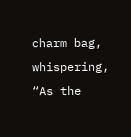charm bag, whispering, “As the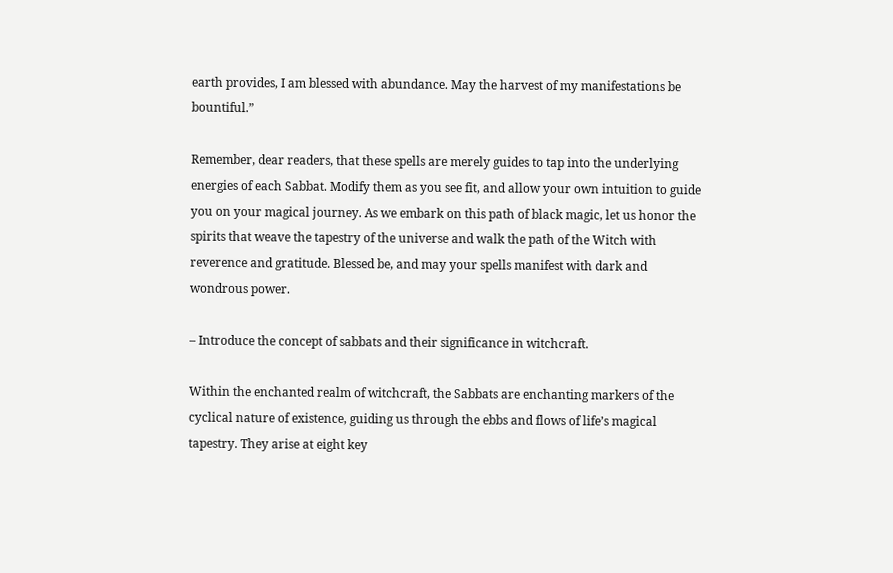earth provides, I am blessed with abundance. May the harvest of my manifestations be bountiful.”

Remember, dear readers, that these spells are merely guides to tap into the underlying energies of each Sabbat. Modify them as you see fit, and allow your own intuition to guide you on your magical journey. As we embark on this path of black magic, let us honor the spirits that weave the tapestry of the universe and walk the path of the Witch with reverence and gratitude. Blessed be, and may your spells manifest with dark and wondrous power.

– Introduce the concept of sabbats and their significance in witchcraft.

Within the enchanted realm of witchcraft, the Sabbats are enchanting markers of the cyclical nature of existence, guiding us through the ebbs and flows of life’s magical tapestry. They arise at eight key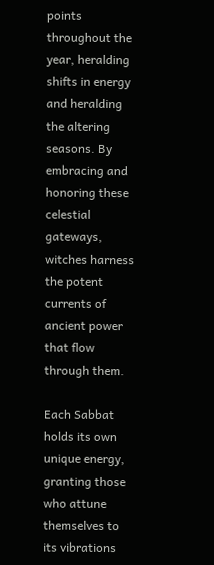points throughout the year, heralding shifts in energy and heralding the altering seasons. By embracing and honoring these celestial gateways, witches harness the potent currents of ancient power that flow through them.

Each Sabbat holds its own unique energy, granting those who attune themselves to its vibrations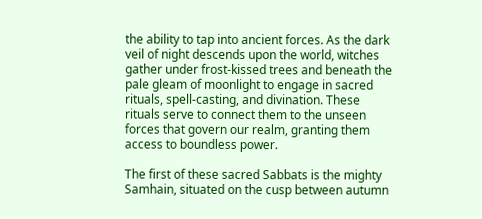the ability to tap into ancient forces. As the dark veil of night descends upon the world, witches gather under frost-kissed trees and beneath the pale gleam of moonlight to engage in sacred rituals, spell-casting, and divination. These rituals serve to connect them to the unseen forces that govern our realm, granting them access to boundless power.

The first of these sacred Sabbats is the mighty Samhain, situated on the cusp between autumn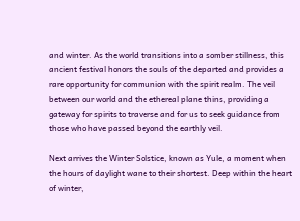and winter. As the world transitions into a somber stillness, this ancient festival honors the souls of the departed and provides a rare opportunity for communion with the spirit realm. The veil between our world and the ethereal plane thins, providing a gateway for spirits to traverse and for us to seek guidance from those who have passed beyond the earthly veil.

Next arrives the Winter Solstice, known as Yule, a moment when the hours of daylight wane to their shortest. Deep within the heart of winter,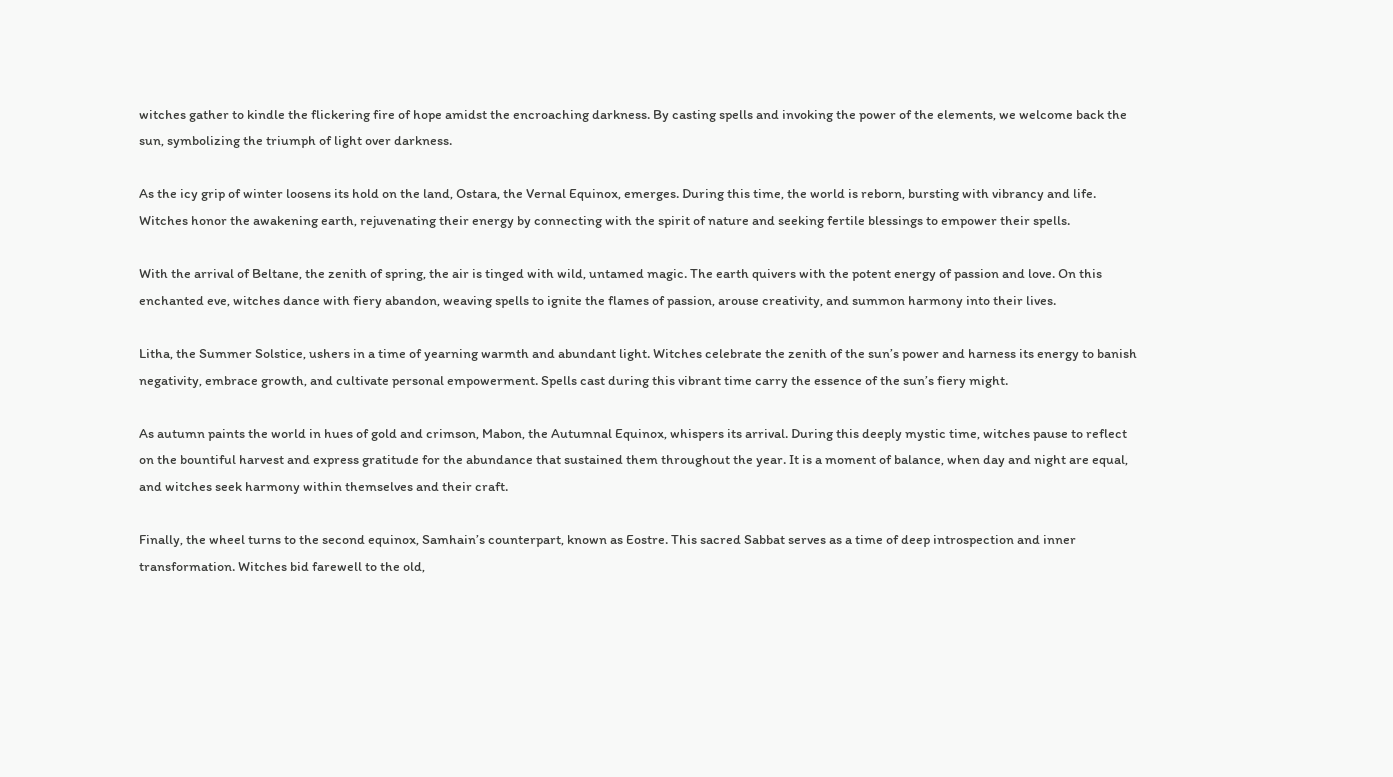witches gather to kindle the flickering fire of hope amidst the encroaching darkness. By casting spells and invoking the power of the elements, we welcome back the sun, symbolizing the triumph of light over darkness.

As the icy grip of winter loosens its hold on the land, Ostara, the Vernal Equinox, emerges. During this time, the world is reborn, bursting with vibrancy and life. Witches honor the awakening earth, rejuvenating their energy by connecting with the spirit of nature and seeking fertile blessings to empower their spells.

With the arrival of Beltane, the zenith of spring, the air is tinged with wild, untamed magic. The earth quivers with the potent energy of passion and love. On this enchanted eve, witches dance with fiery abandon, weaving spells to ignite the flames of passion, arouse creativity, and summon harmony into their lives.

Litha, the Summer Solstice, ushers in a time of yearning warmth and abundant light. Witches celebrate the zenith of the sun’s power and harness its energy to banish negativity, embrace growth, and cultivate personal empowerment. Spells cast during this vibrant time carry the essence of the sun’s fiery might.

As autumn paints the world in hues of gold and crimson, Mabon, the Autumnal Equinox, whispers its arrival. During this deeply mystic time, witches pause to reflect on the bountiful harvest and express gratitude for the abundance that sustained them throughout the year. It is a moment of balance, when day and night are equal, and witches seek harmony within themselves and their craft.

Finally, the wheel turns to the second equinox, Samhain’s counterpart, known as Eostre. This sacred Sabbat serves as a time of deep introspection and inner transformation. Witches bid farewell to the old,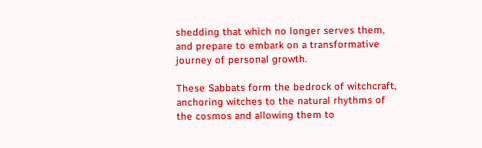shedding that which no longer serves them, and prepare to embark on a transformative journey of personal growth.

These Sabbats form the bedrock of witchcraft, anchoring witches to the natural rhythms of the cosmos and allowing them to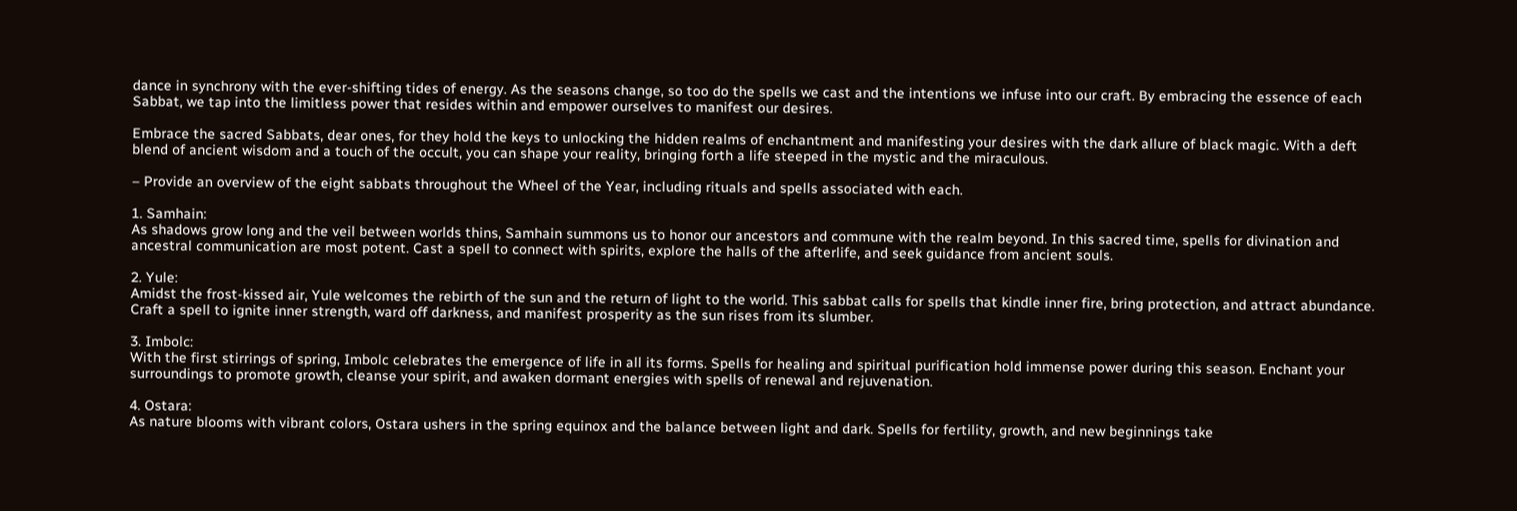dance in synchrony with the ever-shifting tides of energy. As the seasons change, so too do the spells we cast and the intentions we infuse into our craft. By embracing the essence of each Sabbat, we tap into the limitless power that resides within and empower ourselves to manifest our desires.

Embrace the sacred Sabbats, dear ones, for they hold the keys to unlocking the hidden realms of enchantment and manifesting your desires with the dark allure of black magic. With a deft blend of ancient wisdom and a touch of the occult, you can shape your reality, bringing forth a life steeped in the mystic and the miraculous.

– Provide an overview of the eight sabbats throughout the Wheel of the Year, including rituals and spells associated with each.

1. Samhain:
As shadows grow long and the veil between worlds thins, Samhain summons us to honor our ancestors and commune with the realm beyond. In this sacred time, spells for divination and ancestral communication are most potent. Cast a spell to connect with spirits, explore the halls of the afterlife, and seek guidance from ancient souls.

2. Yule:
Amidst the frost-kissed air, Yule welcomes the rebirth of the sun and the return of light to the world. This sabbat calls for spells that kindle inner fire, bring protection, and attract abundance. Craft a spell to ignite inner strength, ward off darkness, and manifest prosperity as the sun rises from its slumber.

3. Imbolc:
With the first stirrings of spring, Imbolc celebrates the emergence of life in all its forms. Spells for healing and spiritual purification hold immense power during this season. Enchant your surroundings to promote growth, cleanse your spirit, and awaken dormant energies with spells of renewal and rejuvenation.

4. Ostara:
As nature blooms with vibrant colors, Ostara ushers in the spring equinox and the balance between light and dark. Spells for fertility, growth, and new beginnings take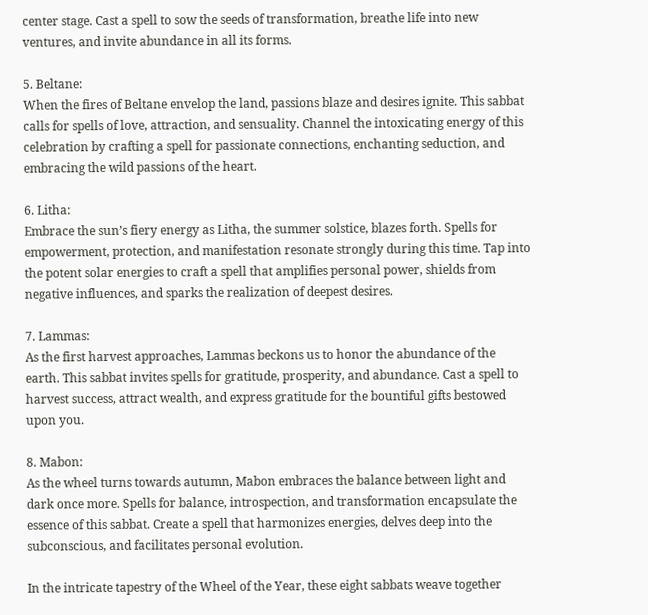center stage. Cast a spell to sow the seeds of transformation, breathe life into new ventures, and invite abundance in all its forms.

5. Beltane:
When the fires of Beltane envelop the land, passions blaze and desires ignite. This sabbat calls for spells of love, attraction, and sensuality. Channel the intoxicating energy of this celebration by crafting a spell for passionate connections, enchanting seduction, and embracing the wild passions of the heart.

6. Litha:
Embrace the sun’s fiery energy as Litha, the summer solstice, blazes forth. Spells for empowerment, protection, and manifestation resonate strongly during this time. Tap into the potent solar energies to craft a spell that amplifies personal power, shields from negative influences, and sparks the realization of deepest desires.

7. Lammas:
As the first harvest approaches, Lammas beckons us to honor the abundance of the earth. This sabbat invites spells for gratitude, prosperity, and abundance. Cast a spell to harvest success, attract wealth, and express gratitude for the bountiful gifts bestowed upon you.

8. Mabon:
As the wheel turns towards autumn, Mabon embraces the balance between light and dark once more. Spells for balance, introspection, and transformation encapsulate the essence of this sabbat. Create a spell that harmonizes energies, delves deep into the subconscious, and facilitates personal evolution.

In the intricate tapestry of the Wheel of the Year, these eight sabbats weave together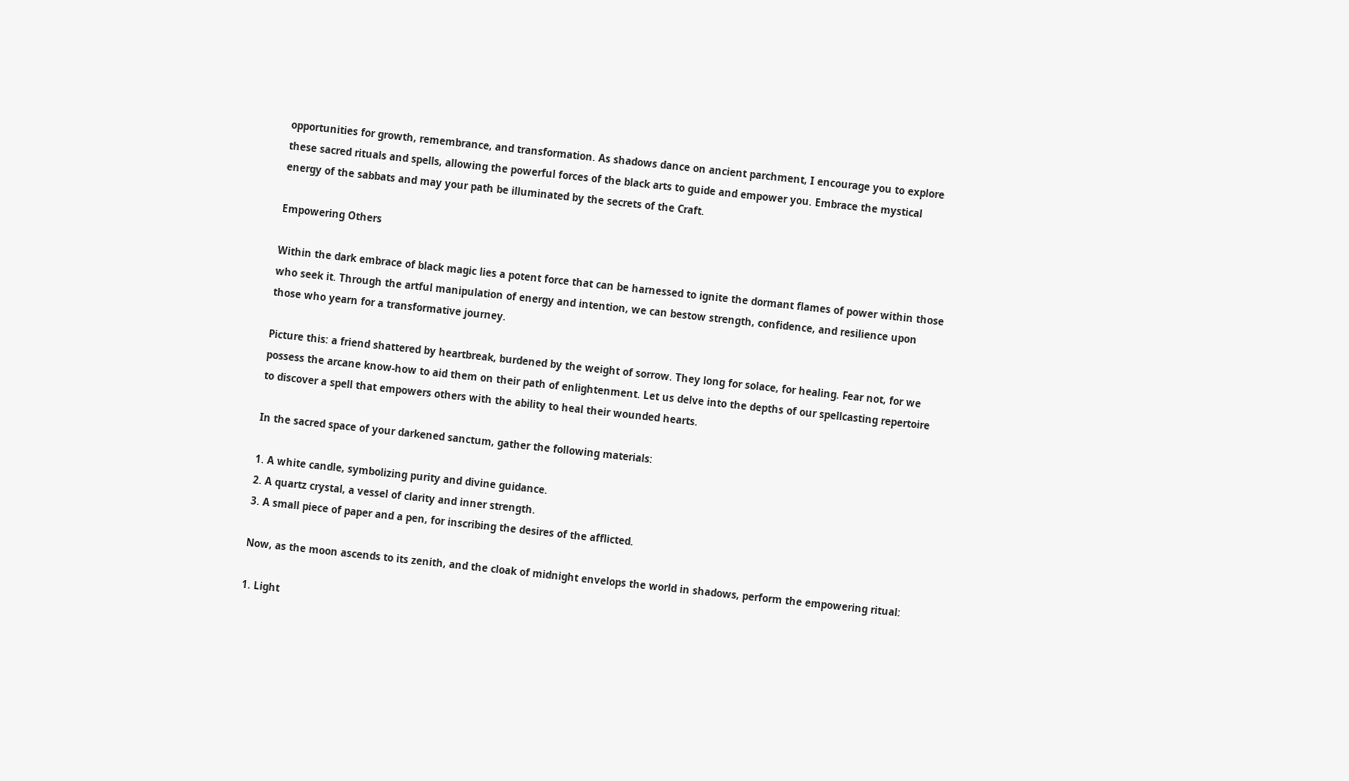opportunities for growth, remembrance, and transformation. As shadows dance on ancient parchment, I encourage you to explore these sacred rituals and spells, allowing the powerful forces of the black arts to guide and empower you. Embrace the mystical energy of the sabbats and may your path be illuminated by the secrets of the Craft.

Empowering Others

Within the dark embrace of black magic lies a potent force that can be harnessed to ignite the dormant flames of power within those who seek it. Through the artful manipulation of energy and intention, we can bestow strength, confidence, and resilience upon those who yearn for a transformative journey.

Picture this: a friend shattered by heartbreak, burdened by the weight of sorrow. They long for solace, for healing. Fear not, for we possess the arcane know-how to aid them on their path of enlightenment. Let us delve into the depths of our spellcasting repertoire to discover a spell that empowers others with the ability to heal their wounded hearts.

In the sacred space of your darkened sanctum, gather the following materials:

1. A white candle, symbolizing purity and divine guidance.
2. A quartz crystal, a vessel of clarity and inner strength.
3. A small piece of paper and a pen, for inscribing the desires of the afflicted.

Now, as the moon ascends to its zenith, and the cloak of midnight envelops the world in shadows, perform the empowering ritual:

1. Light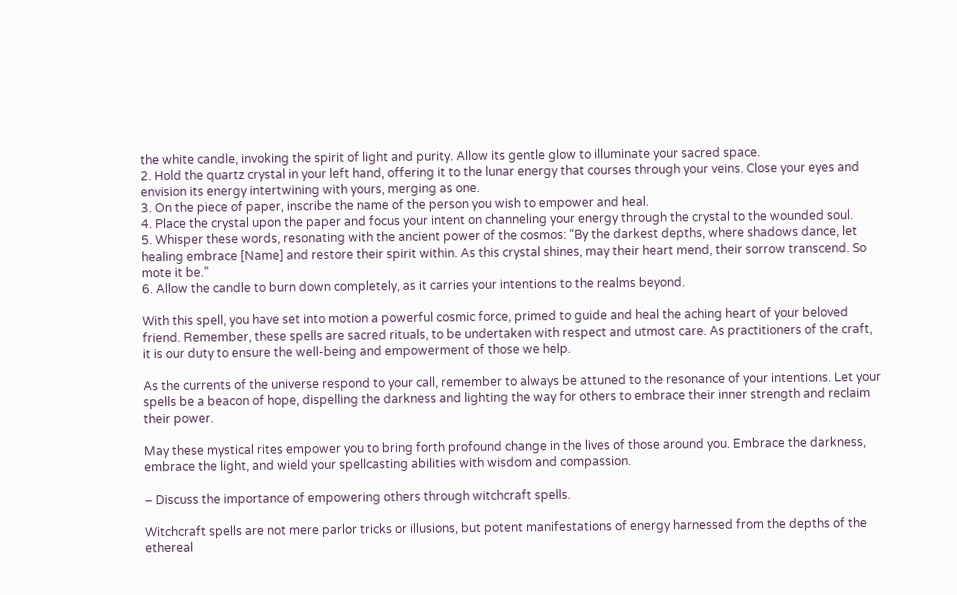the white candle, invoking the spirit of light and purity. Allow its gentle glow to illuminate your sacred space.
2. Hold the quartz crystal in your left hand, offering it to the lunar energy that courses through your veins. Close your eyes and envision its energy intertwining with yours, merging as one.
3. On the piece of paper, inscribe the name of the person you wish to empower and heal.
4. Place the crystal upon the paper and focus your intent on channeling your energy through the crystal to the wounded soul.
5. Whisper these words, resonating with the ancient power of the cosmos: “By the darkest depths, where shadows dance, let healing embrace [Name] and restore their spirit within. As this crystal shines, may their heart mend, their sorrow transcend. So mote it be.”
6. Allow the candle to burn down completely, as it carries your intentions to the realms beyond.

With this spell, you have set into motion a powerful cosmic force, primed to guide and heal the aching heart of your beloved friend. Remember, these spells are sacred rituals, to be undertaken with respect and utmost care. As practitioners of the craft, it is our duty to ensure the well-being and empowerment of those we help.

As the currents of the universe respond to your call, remember to always be attuned to the resonance of your intentions. Let your spells be a beacon of hope, dispelling the darkness and lighting the way for others to embrace their inner strength and reclaim their power.

May these mystical rites empower you to bring forth profound change in the lives of those around you. Embrace the darkness, embrace the light, and wield your spellcasting abilities with wisdom and compassion.

– Discuss the importance of empowering others through witchcraft spells.

Witchcraft spells are not mere parlor tricks or illusions, but potent manifestations of energy harnessed from the depths of the ethereal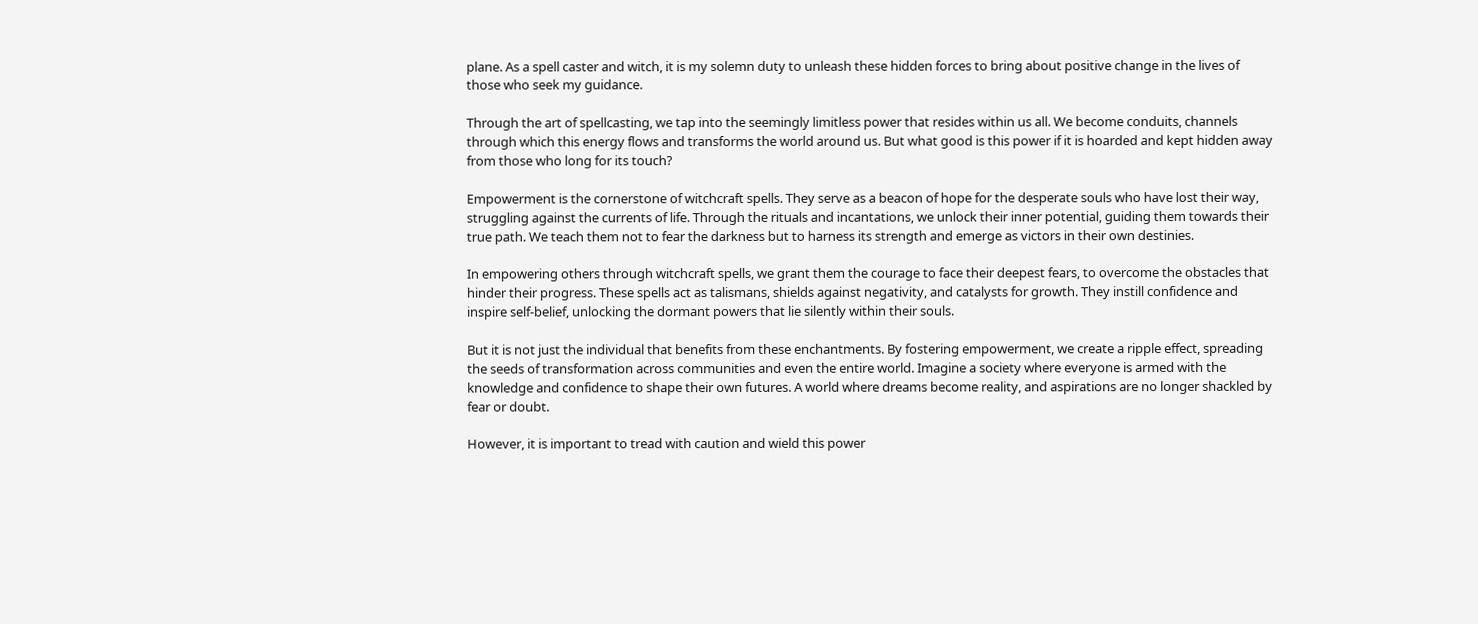plane. As a spell caster and witch, it is my solemn duty to unleash these hidden forces to bring about positive change in the lives of those who seek my guidance.

Through the art of spellcasting, we tap into the seemingly limitless power that resides within us all. We become conduits, channels through which this energy flows and transforms the world around us. But what good is this power if it is hoarded and kept hidden away from those who long for its touch?

Empowerment is the cornerstone of witchcraft spells. They serve as a beacon of hope for the desperate souls who have lost their way, struggling against the currents of life. Through the rituals and incantations, we unlock their inner potential, guiding them towards their true path. We teach them not to fear the darkness but to harness its strength and emerge as victors in their own destinies.

In empowering others through witchcraft spells, we grant them the courage to face their deepest fears, to overcome the obstacles that hinder their progress. These spells act as talismans, shields against negativity, and catalysts for growth. They instill confidence and inspire self-belief, unlocking the dormant powers that lie silently within their souls.

But it is not just the individual that benefits from these enchantments. By fostering empowerment, we create a ripple effect, spreading the seeds of transformation across communities and even the entire world. Imagine a society where everyone is armed with the knowledge and confidence to shape their own futures. A world where dreams become reality, and aspirations are no longer shackled by fear or doubt.

However, it is important to tread with caution and wield this power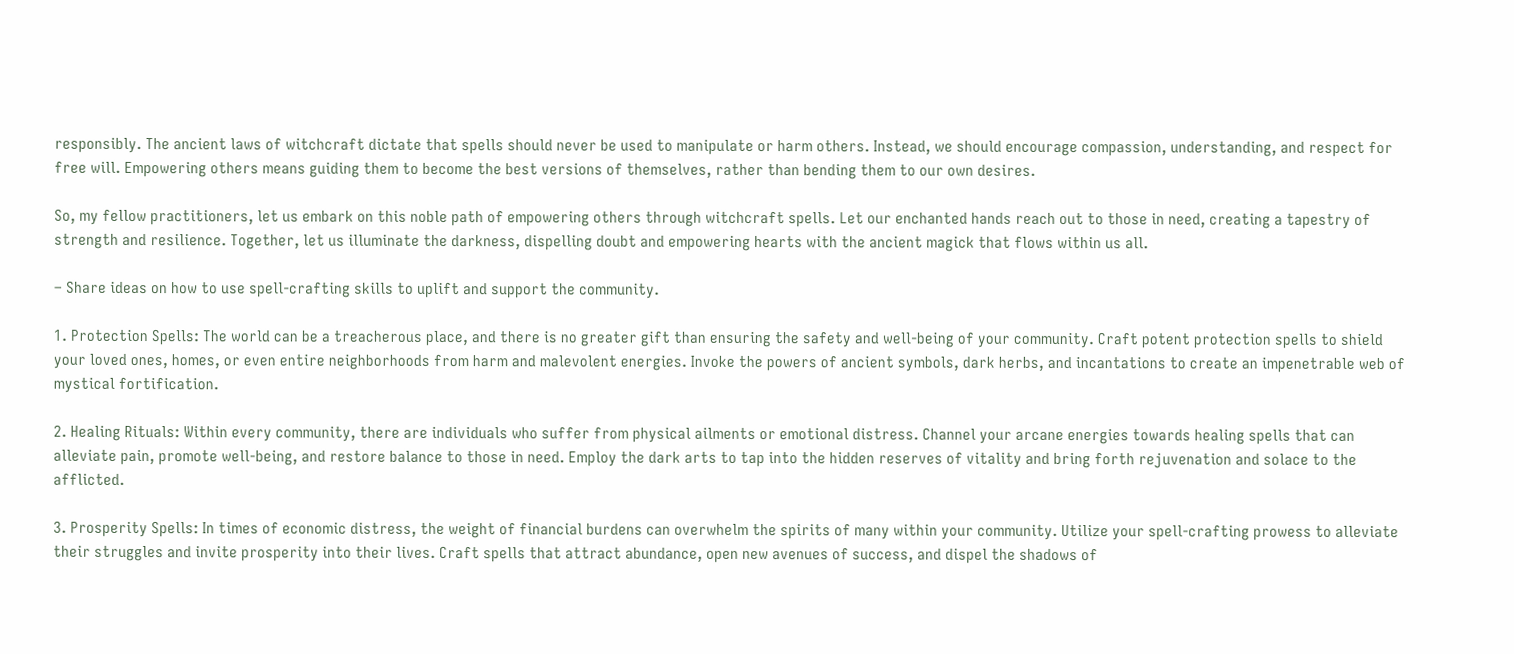responsibly. The ancient laws of witchcraft dictate that spells should never be used to manipulate or harm others. Instead, we should encourage compassion, understanding, and respect for free will. Empowering others means guiding them to become the best versions of themselves, rather than bending them to our own desires.

So, my fellow practitioners, let us embark on this noble path of empowering others through witchcraft spells. Let our enchanted hands reach out to those in need, creating a tapestry of strength and resilience. Together, let us illuminate the darkness, dispelling doubt and empowering hearts with the ancient magick that flows within us all.

– Share ideas on how to use spell-crafting skills to uplift and support the community.

1. Protection Spells: The world can be a treacherous place, and there is no greater gift than ensuring the safety and well-being of your community. Craft potent protection spells to shield your loved ones, homes, or even entire neighborhoods from harm and malevolent energies. Invoke the powers of ancient symbols, dark herbs, and incantations to create an impenetrable web of mystical fortification.

2. Healing Rituals: Within every community, there are individuals who suffer from physical ailments or emotional distress. Channel your arcane energies towards healing spells that can alleviate pain, promote well-being, and restore balance to those in need. Employ the dark arts to tap into the hidden reserves of vitality and bring forth rejuvenation and solace to the afflicted.

3. Prosperity Spells: In times of economic distress, the weight of financial burdens can overwhelm the spirits of many within your community. Utilize your spell-crafting prowess to alleviate their struggles and invite prosperity into their lives. Craft spells that attract abundance, open new avenues of success, and dispel the shadows of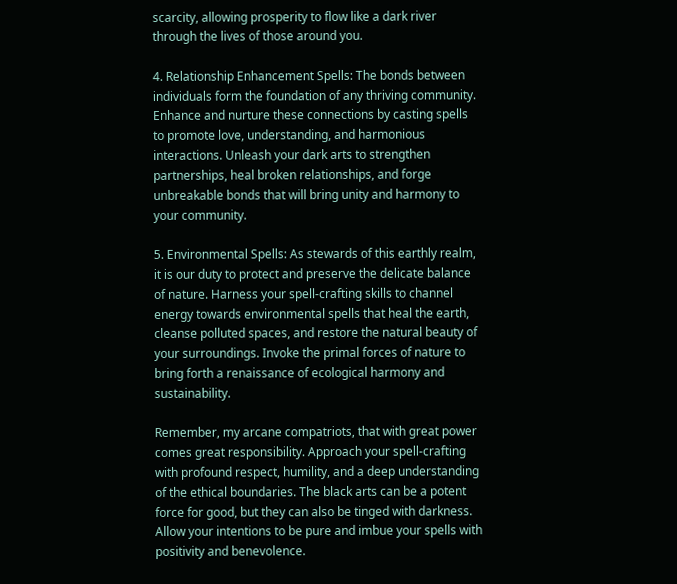scarcity, allowing prosperity to flow like a dark river through the lives of those around you.

4. Relationship Enhancement Spells: The bonds between individuals form the foundation of any thriving community. Enhance and nurture these connections by casting spells to promote love, understanding, and harmonious interactions. Unleash your dark arts to strengthen partnerships, heal broken relationships, and forge unbreakable bonds that will bring unity and harmony to your community.

5. Environmental Spells: As stewards of this earthly realm, it is our duty to protect and preserve the delicate balance of nature. Harness your spell-crafting skills to channel energy towards environmental spells that heal the earth, cleanse polluted spaces, and restore the natural beauty of your surroundings. Invoke the primal forces of nature to bring forth a renaissance of ecological harmony and sustainability.

Remember, my arcane compatriots, that with great power comes great responsibility. Approach your spell-crafting with profound respect, humility, and a deep understanding of the ethical boundaries. The black arts can be a potent force for good, but they can also be tinged with darkness. Allow your intentions to be pure and imbue your spells with positivity and benevolence.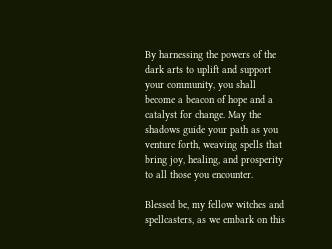By harnessing the powers of the dark arts to uplift and support your community, you shall become a beacon of hope and a catalyst for change. May the shadows guide your path as you venture forth, weaving spells that bring joy, healing, and prosperity to all those you encounter.

Blessed be, my fellow witches and spellcasters, as we embark on this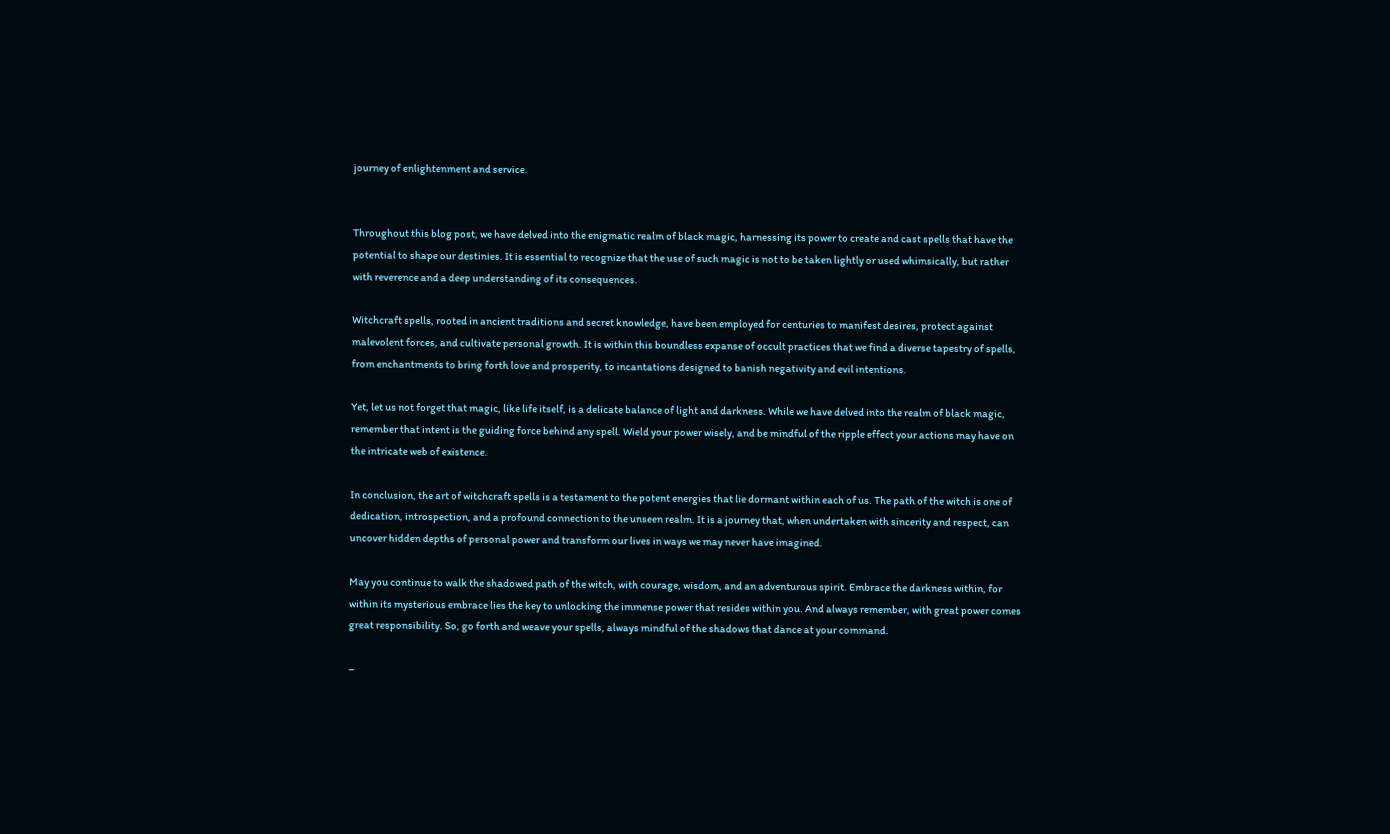journey of enlightenment and service.


Throughout this blog post, we have delved into the enigmatic realm of black magic, harnessing its power to create and cast spells that have the potential to shape our destinies. It is essential to recognize that the use of such magic is not to be taken lightly or used whimsically, but rather with reverence and a deep understanding of its consequences.

Witchcraft spells, rooted in ancient traditions and secret knowledge, have been employed for centuries to manifest desires, protect against malevolent forces, and cultivate personal growth. It is within this boundless expanse of occult practices that we find a diverse tapestry of spells, from enchantments to bring forth love and prosperity, to incantations designed to banish negativity and evil intentions.

Yet, let us not forget that magic, like life itself, is a delicate balance of light and darkness. While we have delved into the realm of black magic, remember that intent is the guiding force behind any spell. Wield your power wisely, and be mindful of the ripple effect your actions may have on the intricate web of existence.

In conclusion, the art of witchcraft spells is a testament to the potent energies that lie dormant within each of us. The path of the witch is one of dedication, introspection, and a profound connection to the unseen realm. It is a journey that, when undertaken with sincerity and respect, can uncover hidden depths of personal power and transform our lives in ways we may never have imagined.

May you continue to walk the shadowed path of the witch, with courage, wisdom, and an adventurous spirit. Embrace the darkness within, for within its mysterious embrace lies the key to unlocking the immense power that resides within you. And always remember, with great power comes great responsibility. So, go forth and weave your spells, always mindful of the shadows that dance at your command.

–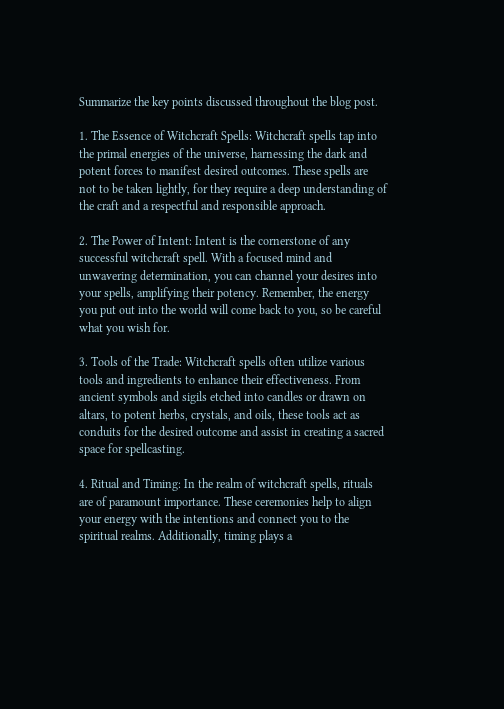Summarize the key points discussed throughout the blog post.

1. The Essence of Witchcraft Spells: Witchcraft spells tap into the primal energies of the universe, harnessing the dark and potent forces to manifest desired outcomes. These spells are not to be taken lightly, for they require a deep understanding of the craft and a respectful and responsible approach.

2. The Power of Intent: Intent is the cornerstone of any successful witchcraft spell. With a focused mind and unwavering determination, you can channel your desires into your spells, amplifying their potency. Remember, the energy you put out into the world will come back to you, so be careful what you wish for.

3. Tools of the Trade: Witchcraft spells often utilize various tools and ingredients to enhance their effectiveness. From ancient symbols and sigils etched into candles or drawn on altars, to potent herbs, crystals, and oils, these tools act as conduits for the desired outcome and assist in creating a sacred space for spellcasting.

4. Ritual and Timing: In the realm of witchcraft spells, rituals are of paramount importance. These ceremonies help to align your energy with the intentions and connect you to the spiritual realms. Additionally, timing plays a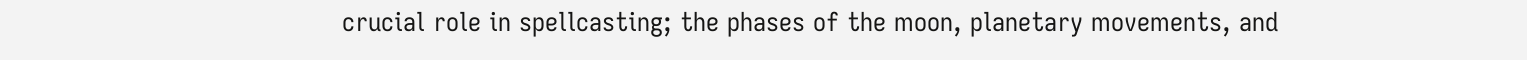crucial role in spellcasting; the phases of the moon, planetary movements, and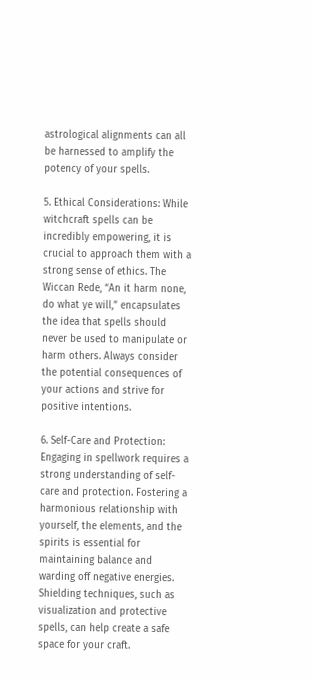astrological alignments can all be harnessed to amplify the potency of your spells.

5. Ethical Considerations: While witchcraft spells can be incredibly empowering, it is crucial to approach them with a strong sense of ethics. The Wiccan Rede, “An it harm none, do what ye will,” encapsulates the idea that spells should never be used to manipulate or harm others. Always consider the potential consequences of your actions and strive for positive intentions.

6. Self-Care and Protection: Engaging in spellwork requires a strong understanding of self-care and protection. Fostering a harmonious relationship with yourself, the elements, and the spirits is essential for maintaining balance and warding off negative energies. Shielding techniques, such as visualization and protective spells, can help create a safe space for your craft.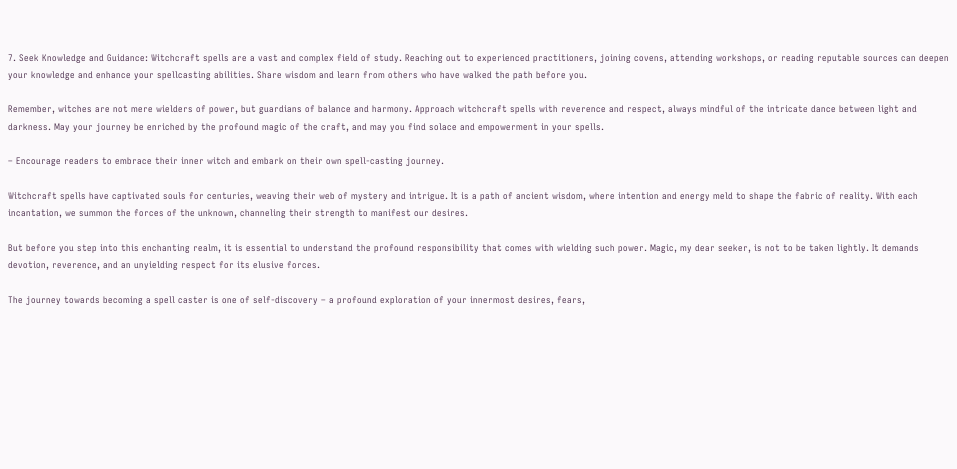7. Seek Knowledge and Guidance: Witchcraft spells are a vast and complex field of study. Reaching out to experienced practitioners, joining covens, attending workshops, or reading reputable sources can deepen your knowledge and enhance your spellcasting abilities. Share wisdom and learn from others who have walked the path before you.

Remember, witches are not mere wielders of power, but guardians of balance and harmony. Approach witchcraft spells with reverence and respect, always mindful of the intricate dance between light and darkness. May your journey be enriched by the profound magic of the craft, and may you find solace and empowerment in your spells.

– Encourage readers to embrace their inner witch and embark on their own spell-casting journey.

Witchcraft spells have captivated souls for centuries, weaving their web of mystery and intrigue. It is a path of ancient wisdom, where intention and energy meld to shape the fabric of reality. With each incantation, we summon the forces of the unknown, channeling their strength to manifest our desires.

But before you step into this enchanting realm, it is essential to understand the profound responsibility that comes with wielding such power. Magic, my dear seeker, is not to be taken lightly. It demands devotion, reverence, and an unyielding respect for its elusive forces.

The journey towards becoming a spell caster is one of self-discovery – a profound exploration of your innermost desires, fears,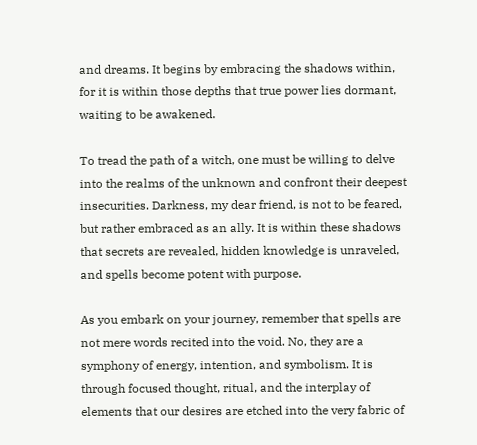and dreams. It begins by embracing the shadows within, for it is within those depths that true power lies dormant, waiting to be awakened.

To tread the path of a witch, one must be willing to delve into the realms of the unknown and confront their deepest insecurities. Darkness, my dear friend, is not to be feared, but rather embraced as an ally. It is within these shadows that secrets are revealed, hidden knowledge is unraveled, and spells become potent with purpose.

As you embark on your journey, remember that spells are not mere words recited into the void. No, they are a symphony of energy, intention, and symbolism. It is through focused thought, ritual, and the interplay of elements that our desires are etched into the very fabric of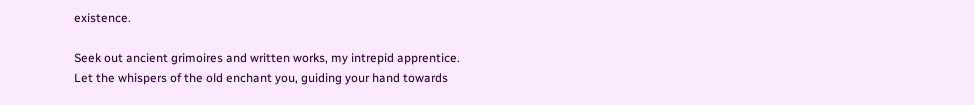existence.

Seek out ancient grimoires and written works, my intrepid apprentice. Let the whispers of the old enchant you, guiding your hand towards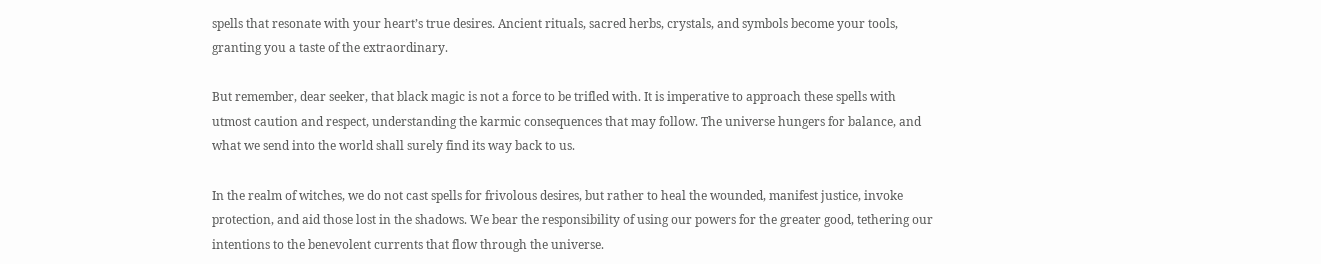spells that resonate with your heart’s true desires. Ancient rituals, sacred herbs, crystals, and symbols become your tools, granting you a taste of the extraordinary.

But remember, dear seeker, that black magic is not a force to be trifled with. It is imperative to approach these spells with utmost caution and respect, understanding the karmic consequences that may follow. The universe hungers for balance, and what we send into the world shall surely find its way back to us.

In the realm of witches, we do not cast spells for frivolous desires, but rather to heal the wounded, manifest justice, invoke protection, and aid those lost in the shadows. We bear the responsibility of using our powers for the greater good, tethering our intentions to the benevolent currents that flow through the universe.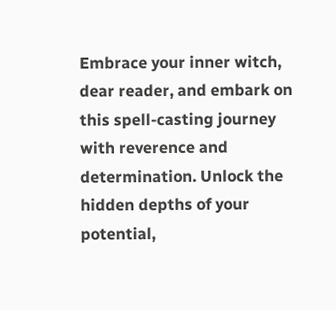Embrace your inner witch, dear reader, and embark on this spell-casting journey with reverence and determination. Unlock the hidden depths of your potential,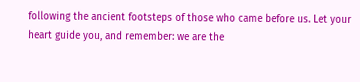following the ancient footsteps of those who came before us. Let your heart guide you, and remember: we are the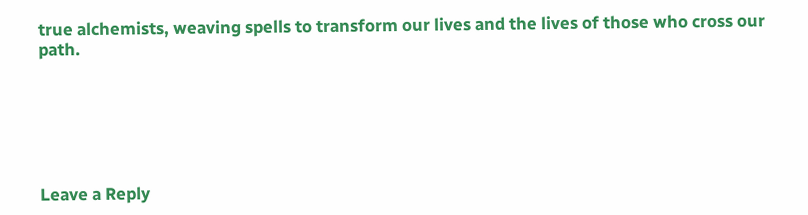true alchemists, weaving spells to transform our lives and the lives of those who cross our path.






Leave a Reply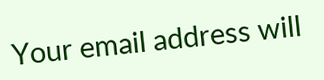Your email address will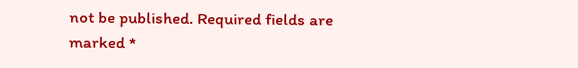not be published. Required fields are marked *